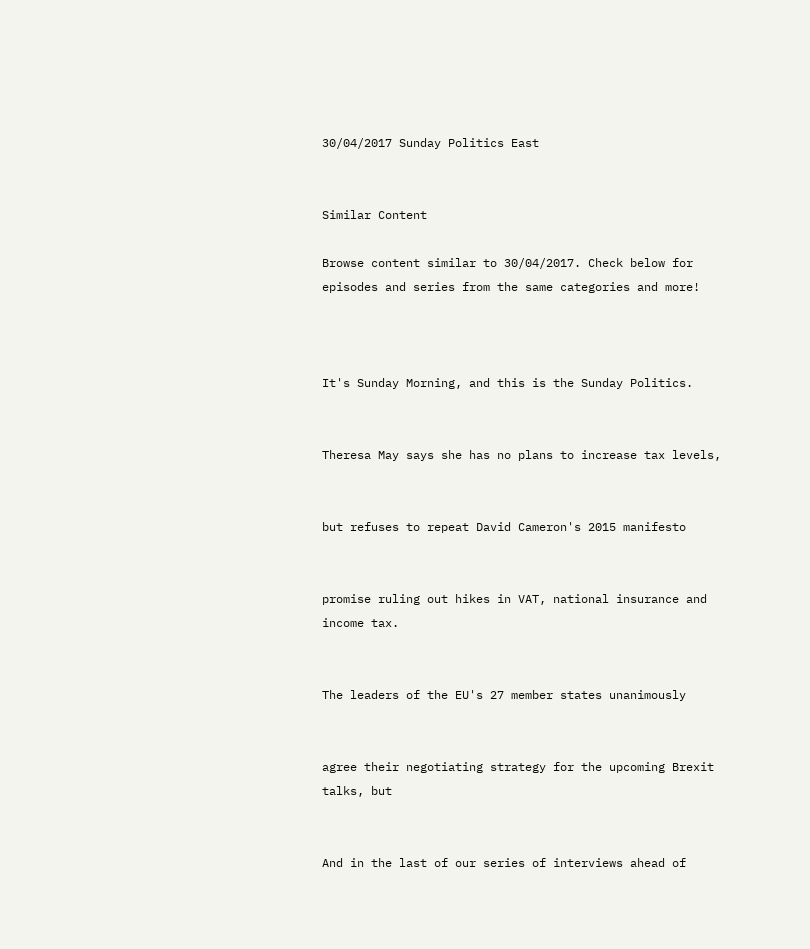30/04/2017 Sunday Politics East


Similar Content

Browse content similar to 30/04/2017. Check below for episodes and series from the same categories and more!



It's Sunday Morning, and this is the Sunday Politics.


Theresa May says she has no plans to increase tax levels,


but refuses to repeat David Cameron's 2015 manifesto


promise ruling out hikes in VAT, national insurance and income tax.


The leaders of the EU's 27 member states unanimously


agree their negotiating strategy for the upcoming Brexit talks, but


And in the last of our series of interviews ahead of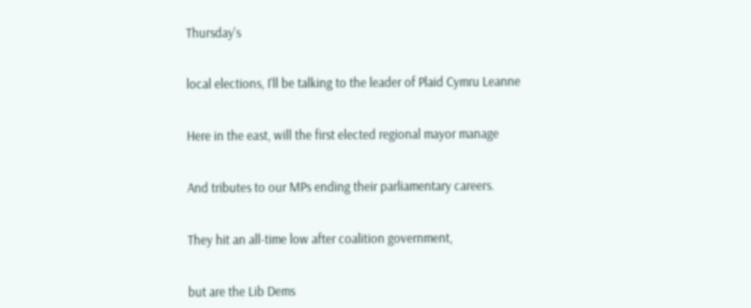Thursday's


local elections, I'll be talking to the leader of Plaid Cymru Leanne


Here in the east, will the first elected regional mayor manage


And tributes to our MPs ending their parliamentary careers.


They hit an all-time low after coalition government,


but are the Lib Dems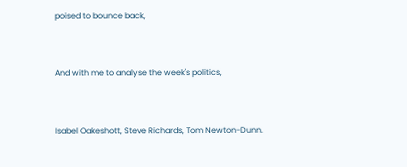poised to bounce back,


And with me to analyse the week's politics,


Isabel Oakeshott, Steve Richards, Tom Newton-Dunn.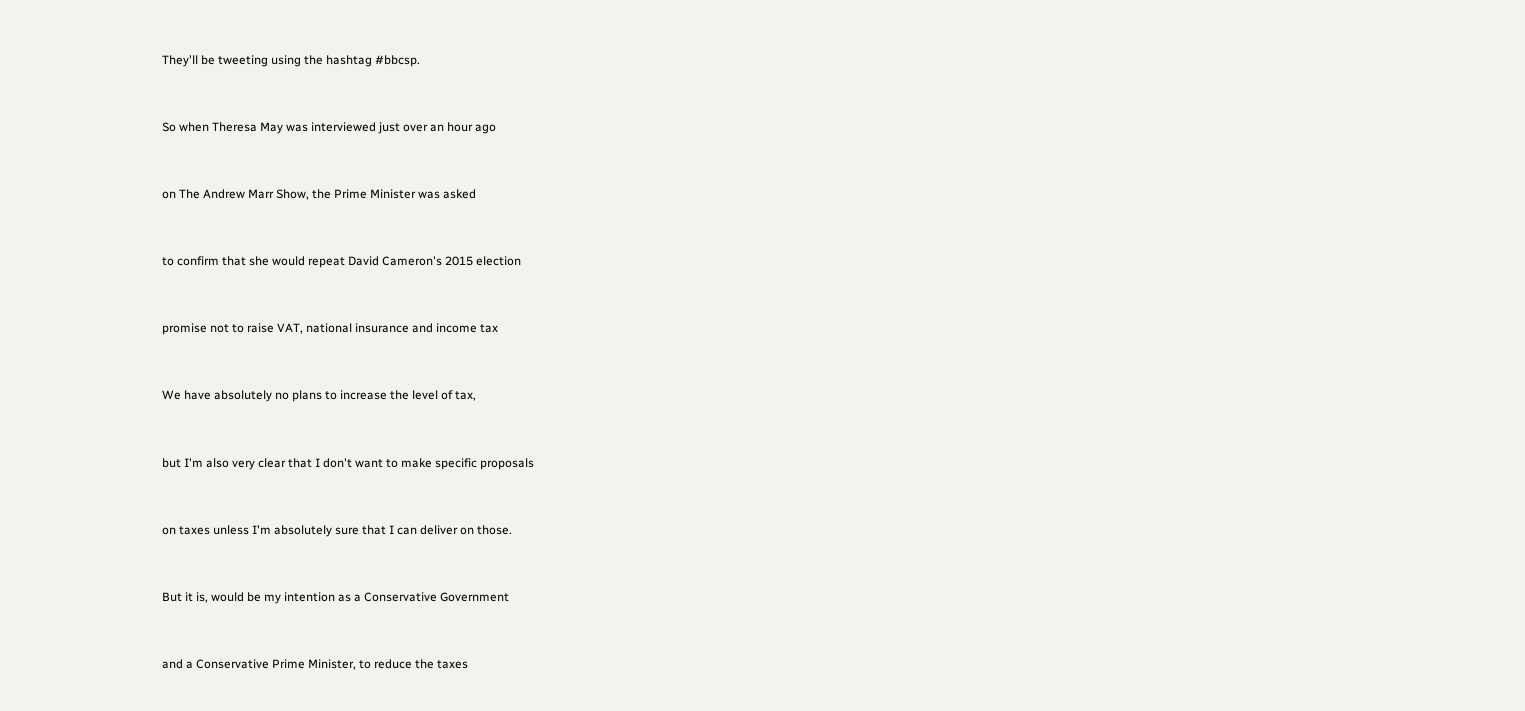They'll be tweeting using the hashtag #bbcsp.


So when Theresa May was interviewed just over an hour ago


on The Andrew Marr Show, the Prime Minister was asked


to confirm that she would repeat David Cameron's 2015 election


promise not to raise VAT, national insurance and income tax


We have absolutely no plans to increase the level of tax,


but I'm also very clear that I don't want to make specific proposals


on taxes unless I'm absolutely sure that I can deliver on those.


But it is, would be my intention as a Conservative Government


and a Conservative Prime Minister, to reduce the taxes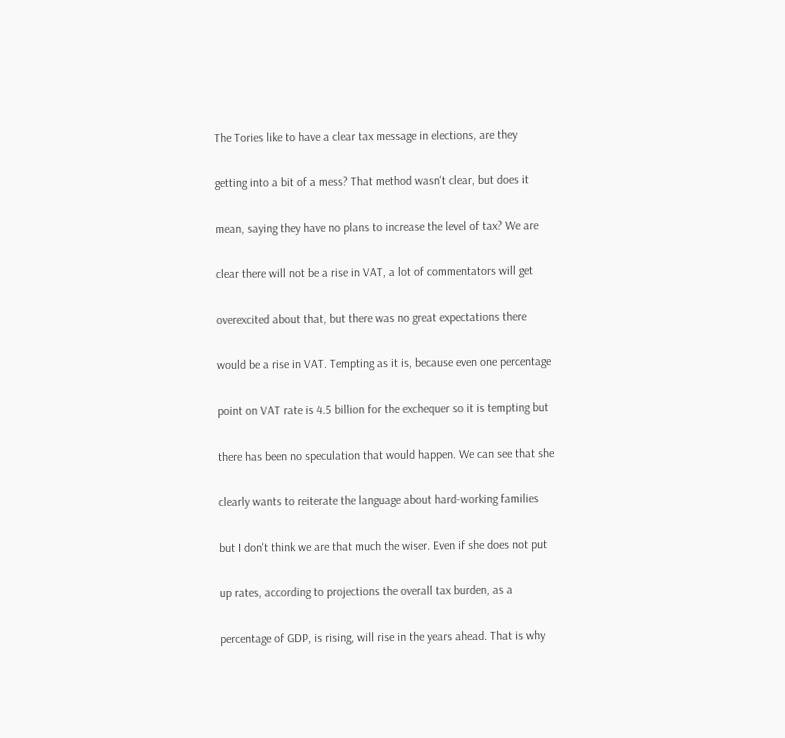The Tories like to have a clear tax message in elections, are they


getting into a bit of a mess? That method wasn't clear, but does it


mean, saying they have no plans to increase the level of tax? We are


clear there will not be a rise in VAT, a lot of commentators will get


overexcited about that, but there was no great expectations there


would be a rise in VAT. Tempting as it is, because even one percentage


point on VAT rate is 4.5 billion for the exchequer so it is tempting but


there has been no speculation that would happen. We can see that she


clearly wants to reiterate the language about hard-working families


but I don't think we are that much the wiser. Even if she does not put


up rates, according to projections the overall tax burden, as a


percentage of GDP, is rising, will rise in the years ahead. That is why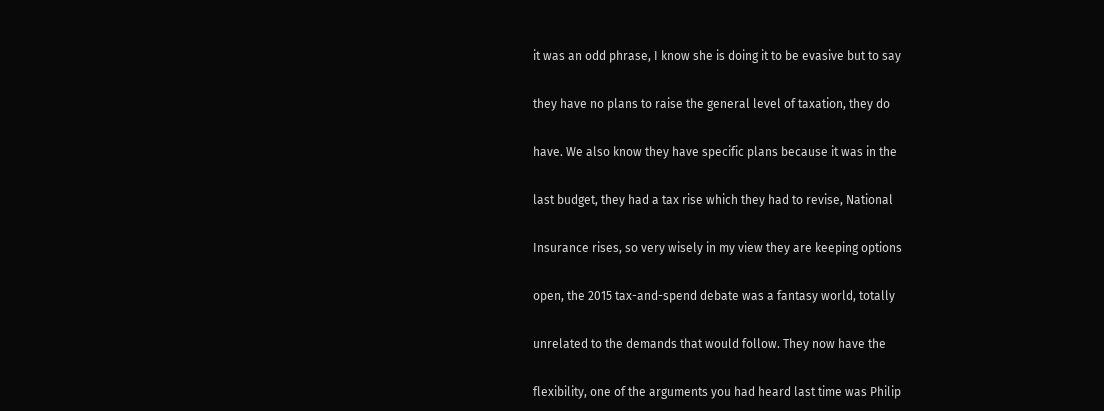it was an odd phrase, I know she is doing it to be evasive but to say


they have no plans to raise the general level of taxation, they do


have. We also know they have specific plans because it was in the


last budget, they had a tax rise which they had to revise, National


Insurance rises, so very wisely in my view they are keeping options


open, the 2015 tax-and-spend debate was a fantasy world, totally


unrelated to the demands that would follow. They now have the


flexibility, one of the arguments you had heard last time was Philip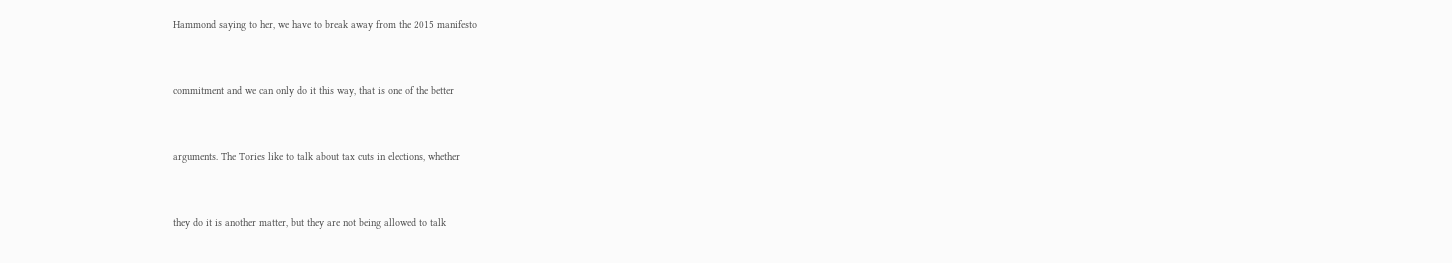Hammond saying to her, we have to break away from the 2015 manifesto


commitment and we can only do it this way, that is one of the better


arguments. The Tories like to talk about tax cuts in elections, whether


they do it is another matter, but they are not being allowed to talk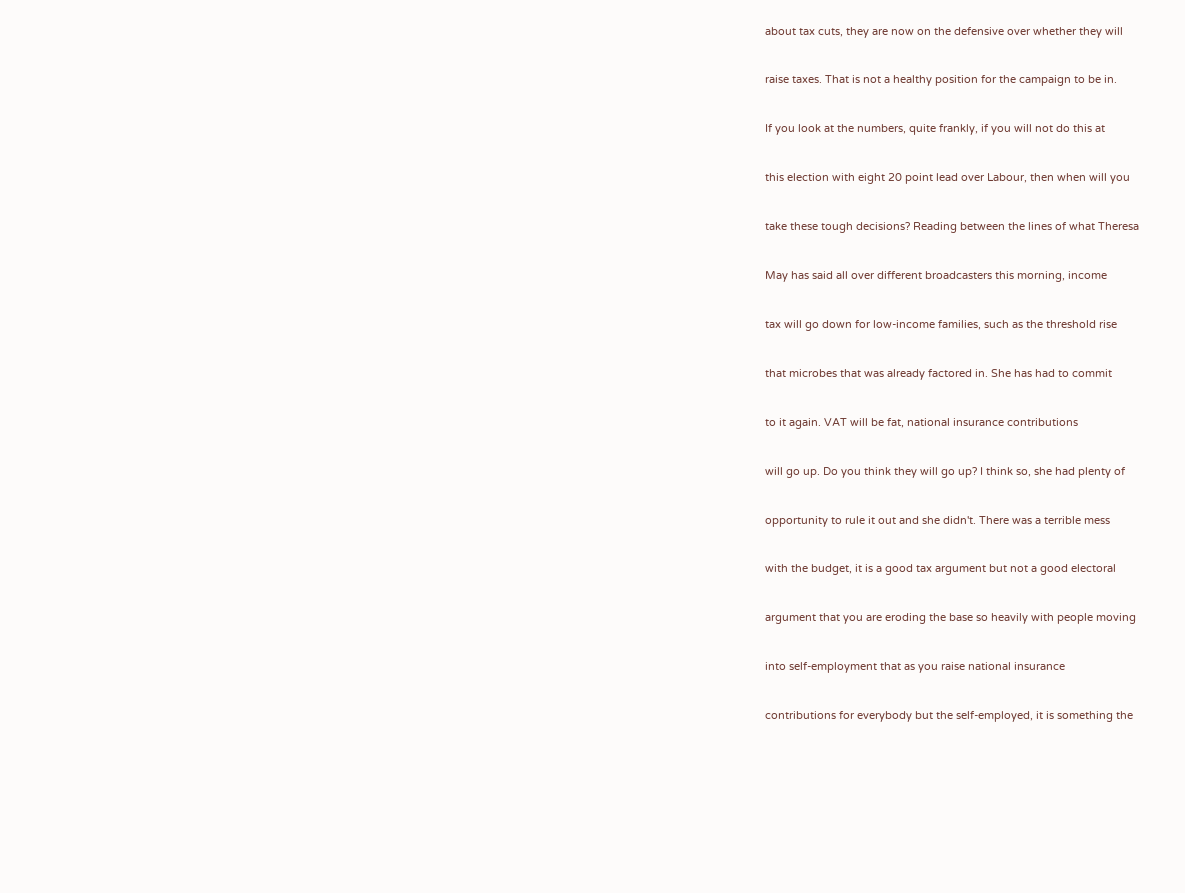about tax cuts, they are now on the defensive over whether they will


raise taxes. That is not a healthy position for the campaign to be in.


If you look at the numbers, quite frankly, if you will not do this at


this election with eight 20 point lead over Labour, then when will you


take these tough decisions? Reading between the lines of what Theresa


May has said all over different broadcasters this morning, income


tax will go down for low-income families, such as the threshold rise


that microbes that was already factored in. She has had to commit


to it again. VAT will be fat, national insurance contributions


will go up. Do you think they will go up? I think so, she had plenty of


opportunity to rule it out and she didn't. There was a terrible mess


with the budget, it is a good tax argument but not a good electoral


argument that you are eroding the base so heavily with people moving


into self-employment that as you raise national insurance


contributions for everybody but the self-employed, it is something the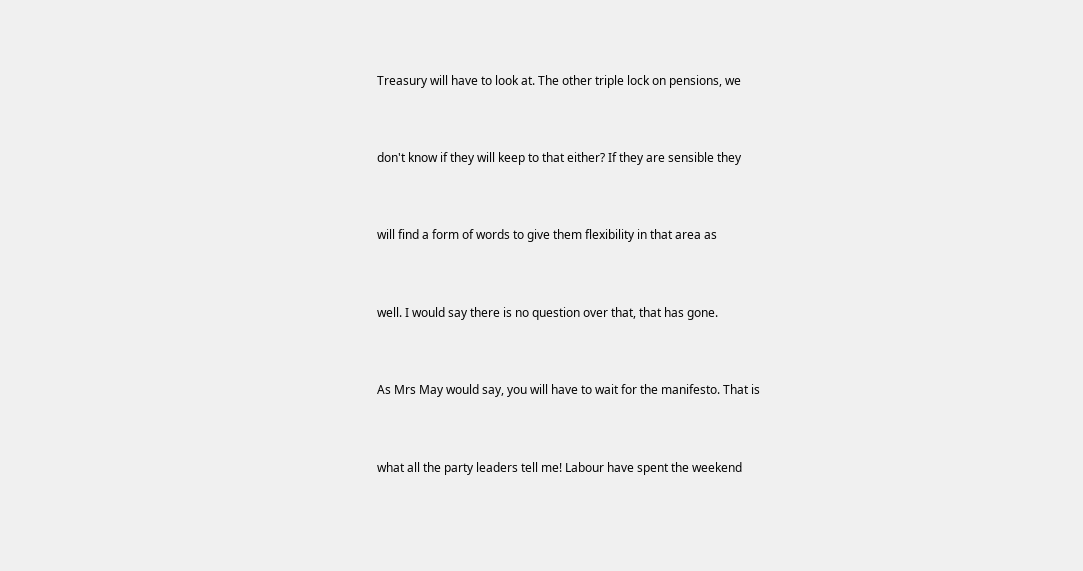Treasury will have to look at. The other triple lock on pensions, we


don't know if they will keep to that either? If they are sensible they


will find a form of words to give them flexibility in that area as


well. I would say there is no question over that, that has gone.


As Mrs May would say, you will have to wait for the manifesto. That is


what all the party leaders tell me! Labour have spent the weekend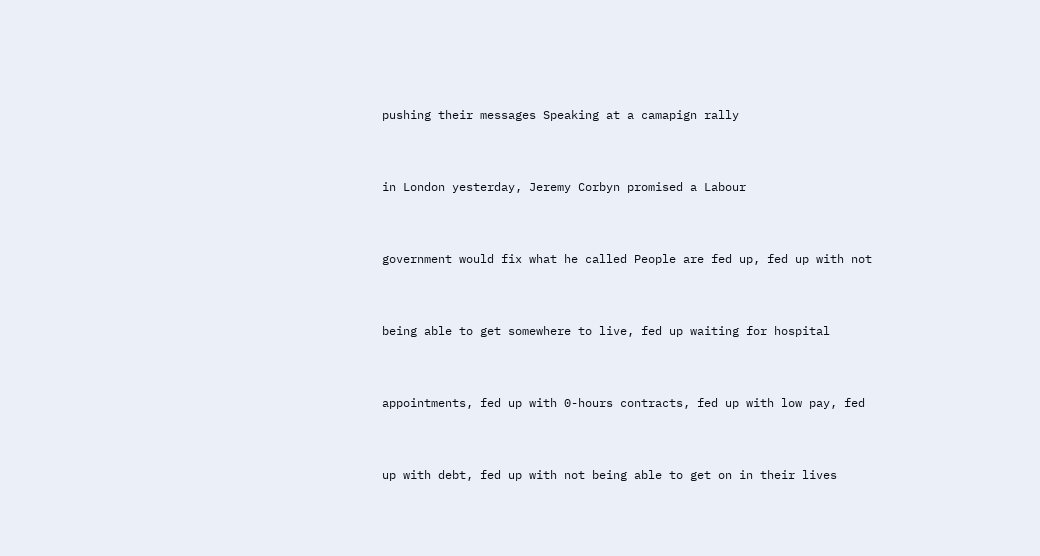pushing their messages Speaking at a camapign rally


in London yesterday, Jeremy Corbyn promised a Labour


government would fix what he called People are fed up, fed up with not


being able to get somewhere to live, fed up waiting for hospital


appointments, fed up with 0-hours contracts, fed up with low pay, fed


up with debt, fed up with not being able to get on in their lives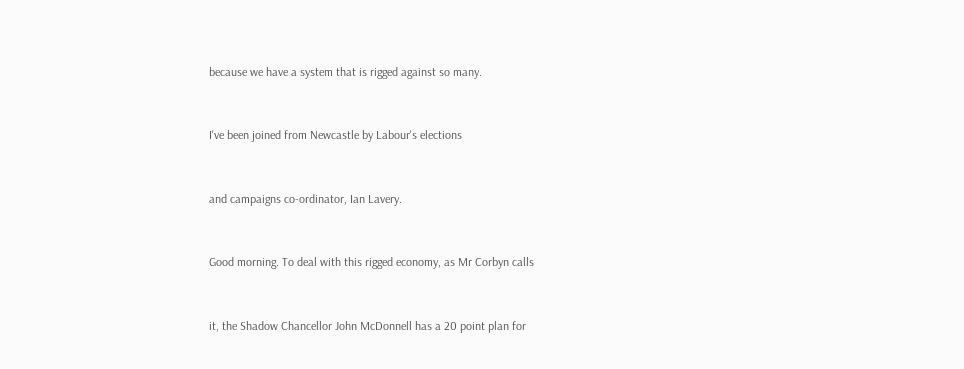because we have a system that is rigged against so many.


I've been joined from Newcastle by Labour's elections


and campaigns co-ordinator, Ian Lavery.


Good morning. To deal with this rigged economy, as Mr Corbyn calls


it, the Shadow Chancellor John McDonnell has a 20 point plan for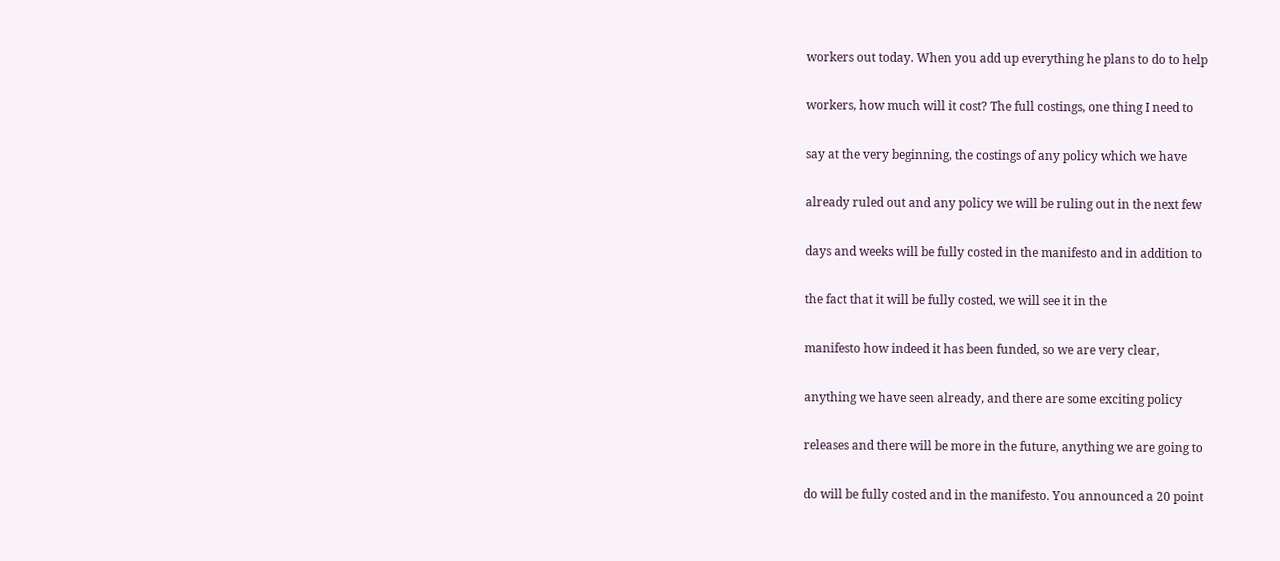workers out today. When you add up everything he plans to do to help


workers, how much will it cost? The full costings, one thing I need to


say at the very beginning, the costings of any policy which we have


already ruled out and any policy we will be ruling out in the next few


days and weeks will be fully costed in the manifesto and in addition to


the fact that it will be fully costed, we will see it in the


manifesto how indeed it has been funded, so we are very clear,


anything we have seen already, and there are some exciting policy


releases and there will be more in the future, anything we are going to


do will be fully costed and in the manifesto. You announced a 20 point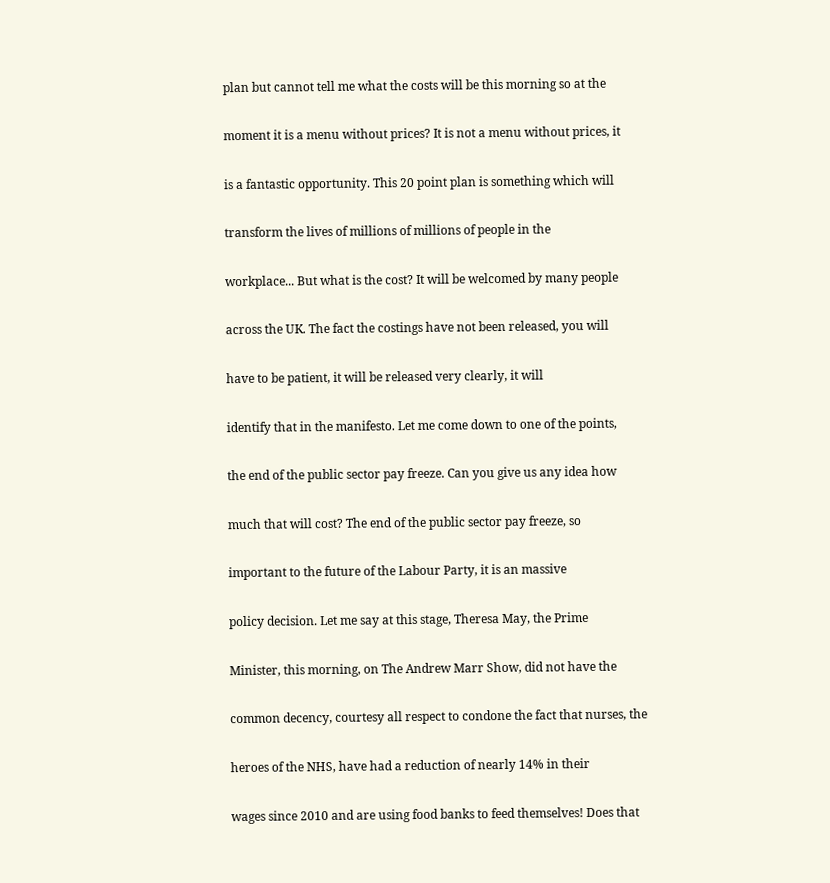plan but cannot tell me what the costs will be this morning so at the


moment it is a menu without prices? It is not a menu without prices, it


is a fantastic opportunity. This 20 point plan is something which will


transform the lives of millions of millions of people in the


workplace... But what is the cost? It will be welcomed by many people


across the UK. The fact the costings have not been released, you will


have to be patient, it will be released very clearly, it will


identify that in the manifesto. Let me come down to one of the points,


the end of the public sector pay freeze. Can you give us any idea how


much that will cost? The end of the public sector pay freeze, so


important to the future of the Labour Party, it is an massive


policy decision. Let me say at this stage, Theresa May, the Prime


Minister, this morning, on The Andrew Marr Show, did not have the


common decency, courtesy all respect to condone the fact that nurses, the


heroes of the NHS, have had a reduction of nearly 14% in their


wages since 2010 and are using food banks to feed themselves! Does that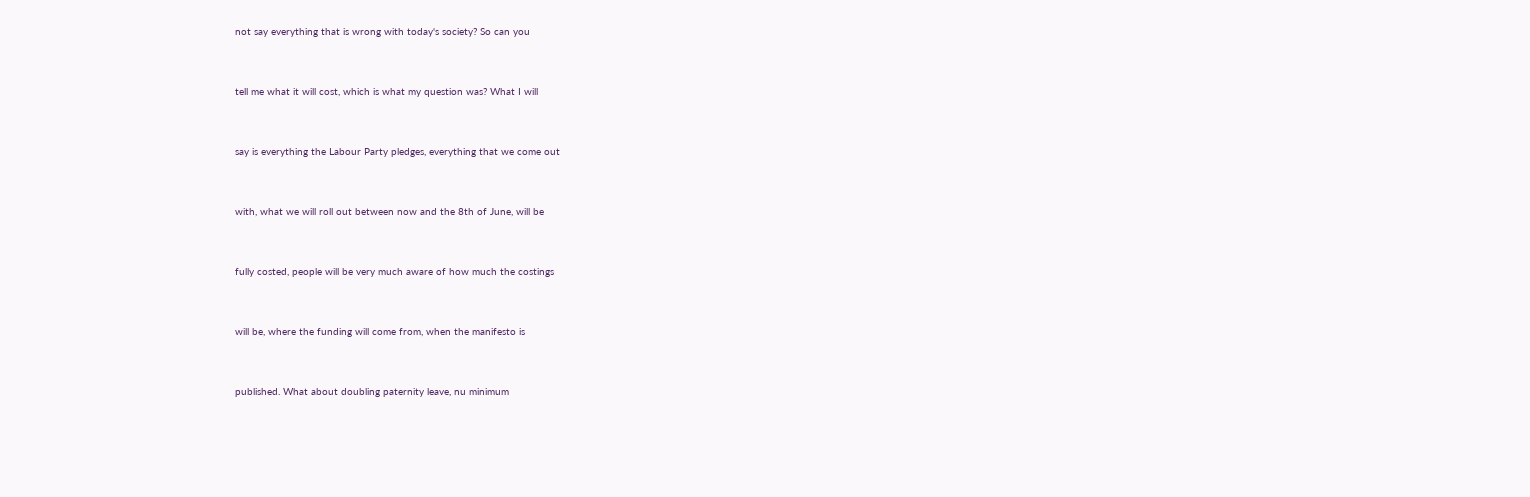not say everything that is wrong with today's society? So can you


tell me what it will cost, which is what my question was? What I will


say is everything the Labour Party pledges, everything that we come out


with, what we will roll out between now and the 8th of June, will be


fully costed, people will be very much aware of how much the costings


will be, where the funding will come from, when the manifesto is


published. What about doubling paternity leave, nu minimum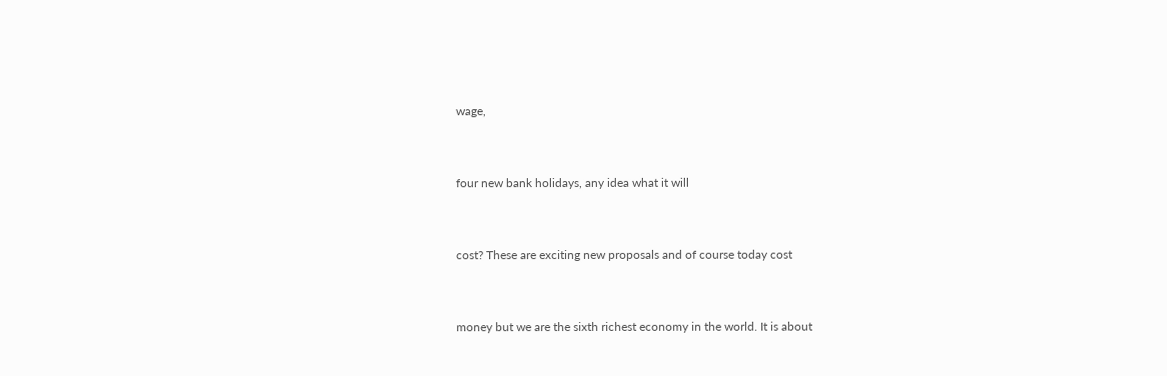wage,


four new bank holidays, any idea what it will


cost? These are exciting new proposals and of course today cost


money but we are the sixth richest economy in the world. It is about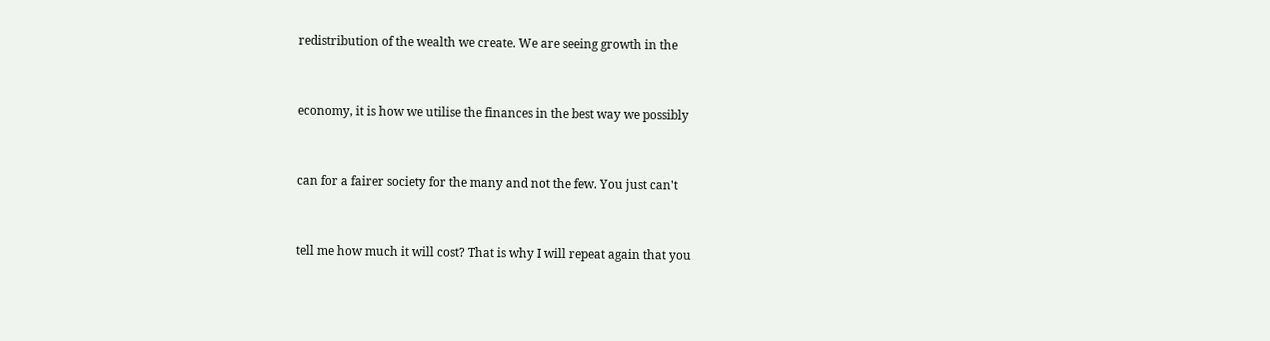redistribution of the wealth we create. We are seeing growth in the


economy, it is how we utilise the finances in the best way we possibly


can for a fairer society for the many and not the few. You just can't


tell me how much it will cost? That is why I will repeat again that you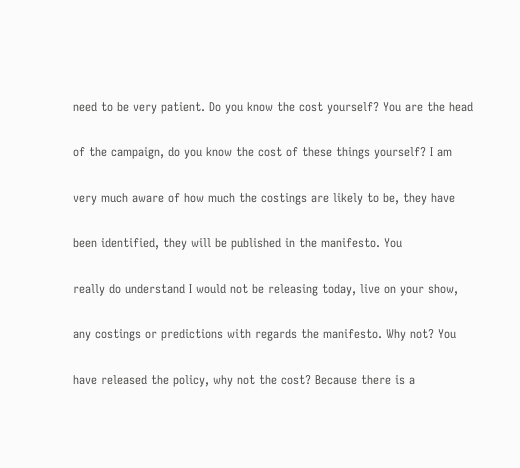need to be very patient. Do you know the cost yourself? You are the head


of the campaign, do you know the cost of these things yourself? I am


very much aware of how much the costings are likely to be, they have


been identified, they will be published in the manifesto. You


really do understand I would not be releasing today, live on your show,


any costings or predictions with regards the manifesto. Why not? You


have released the policy, why not the cost? Because there is a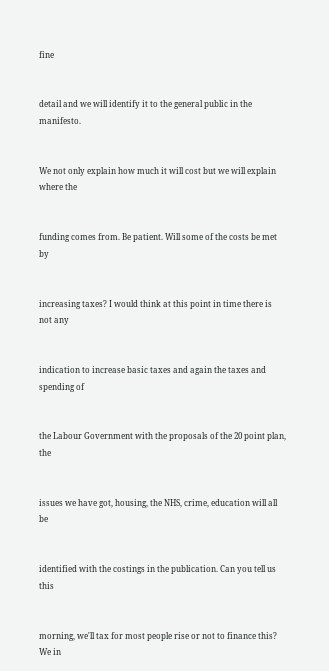fine


detail and we will identify it to the general public in the manifesto.


We not only explain how much it will cost but we will explain where the


funding comes from. Be patient. Will some of the costs be met by


increasing taxes? I would think at this point in time there is not any


indication to increase basic taxes and again the taxes and spending of


the Labour Government with the proposals of the 20 point plan, the


issues we have got, housing, the NHS, crime, education will all be


identified with the costings in the publication. Can you tell us this


morning, we'll tax for most people rise or not to finance this? We in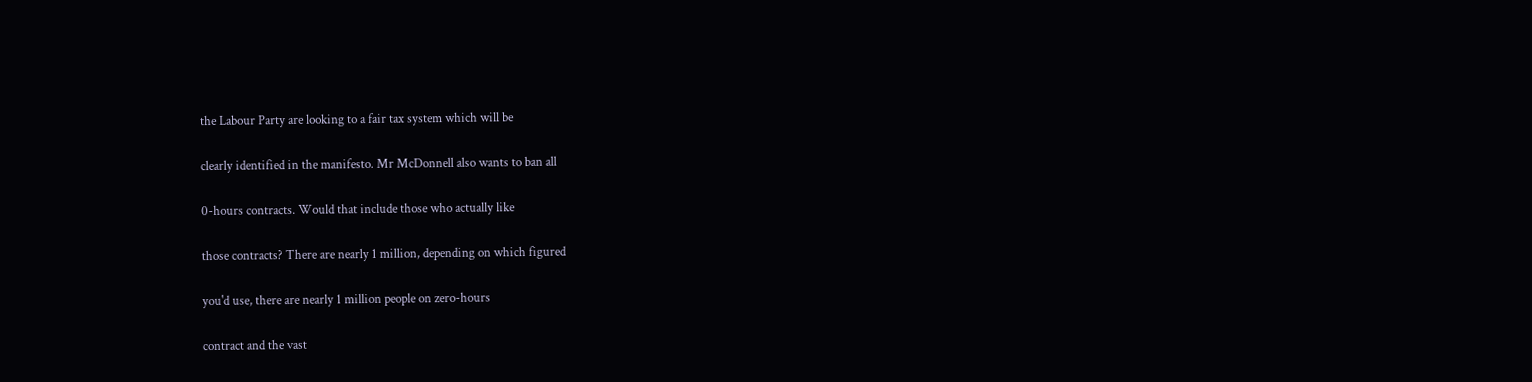the Labour Party are looking to a fair tax system which will be


clearly identified in the manifesto. Mr McDonnell also wants to ban all


0-hours contracts. Would that include those who actually like


those contracts? There are nearly 1 million, depending on which figured


you'd use, there are nearly 1 million people on zero-hours


contract and the vast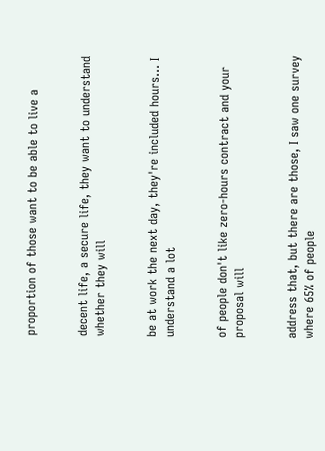proportion of those want to be able to live a


decent life, a secure life, they want to understand whether they will


be at work the next day, they're included hours... I understand a lot


of people don't like zero-hours contract and your proposal will


address that, but there are those, I saw one survey where 65% of people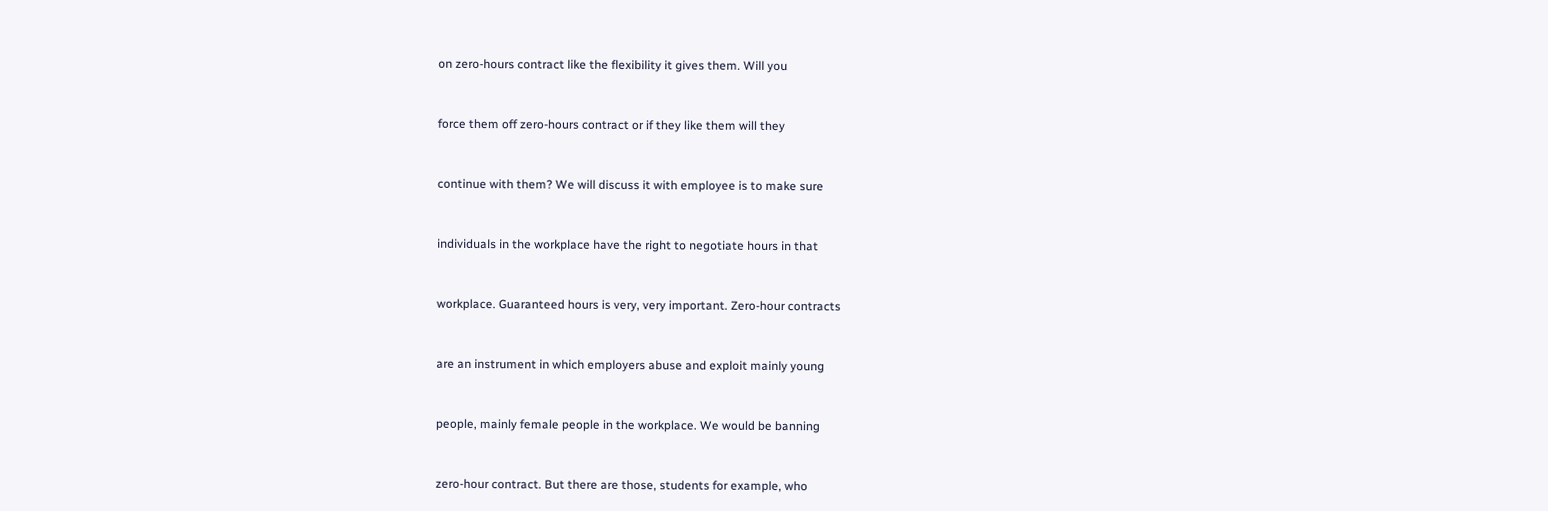on zero-hours contract like the flexibility it gives them. Will you


force them off zero-hours contract or if they like them will they


continue with them? We will discuss it with employee is to make sure


individuals in the workplace have the right to negotiate hours in that


workplace. Guaranteed hours is very, very important. Zero-hour contracts


are an instrument in which employers abuse and exploit mainly young


people, mainly female people in the workplace. We would be banning


zero-hour contract. But there are those, students for example, who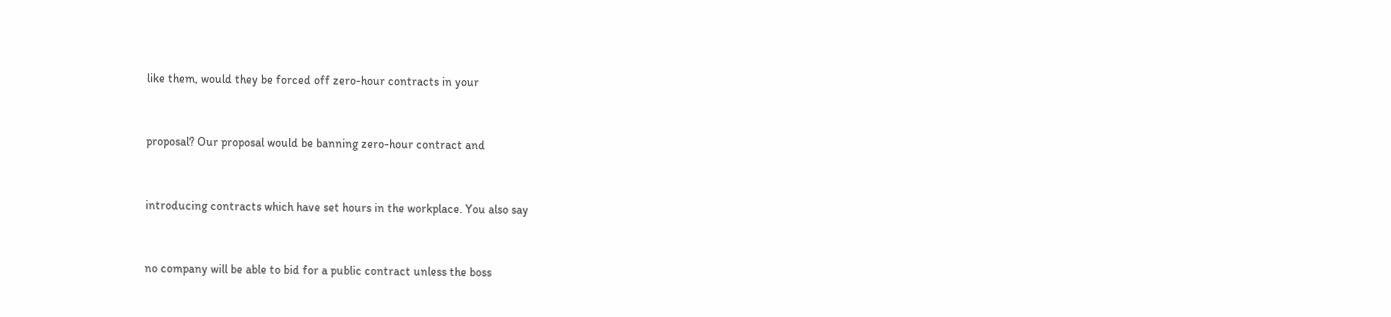like them, would they be forced off zero-hour contracts in your


proposal? Our proposal would be banning zero-hour contract and


introducing contracts which have set hours in the workplace. You also say


no company will be able to bid for a public contract unless the boss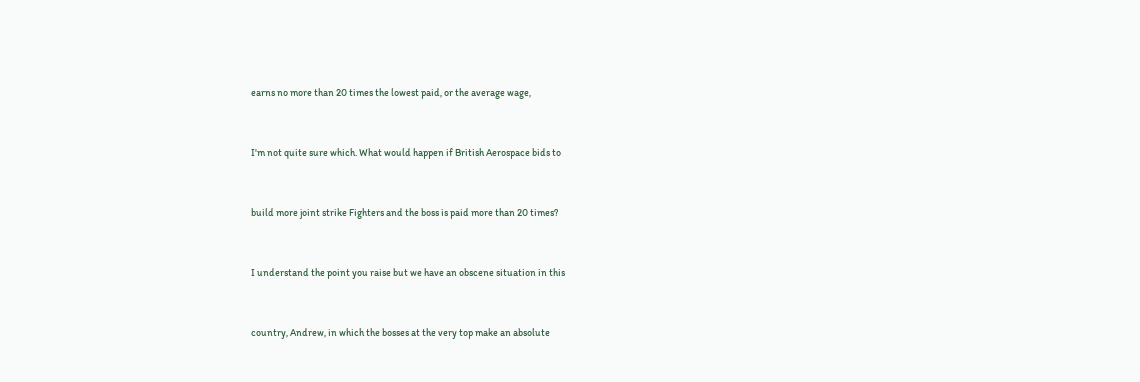earns no more than 20 times the lowest paid, or the average wage,


I'm not quite sure which. What would happen if British Aerospace bids to


build more joint strike Fighters and the boss is paid more than 20 times?


I understand the point you raise but we have an obscene situation in this


country, Andrew, in which the bosses at the very top make an absolute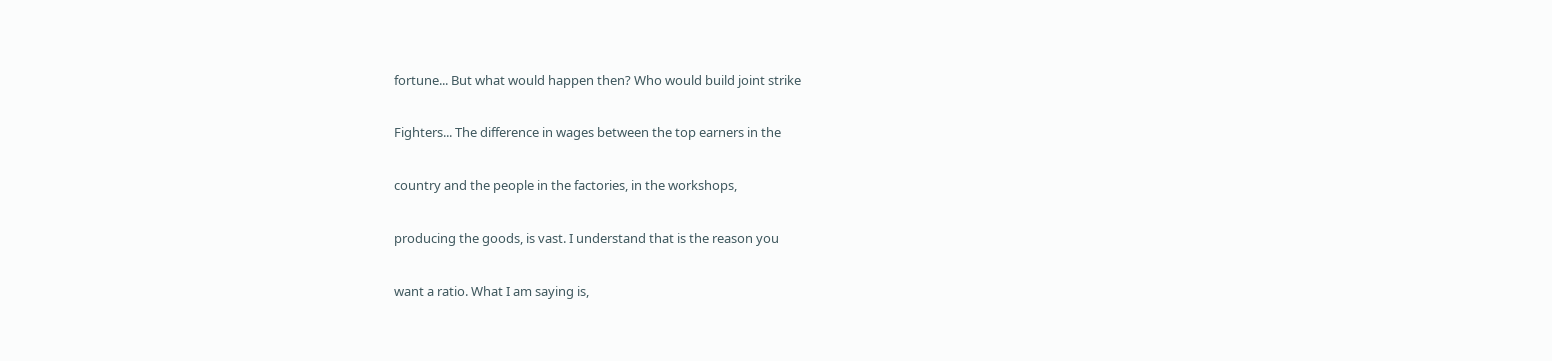fortune... But what would happen then? Who would build joint strike


Fighters... The difference in wages between the top earners in the


country and the people in the factories, in the workshops,


producing the goods, is vast. I understand that is the reason you


want a ratio. What I am saying is,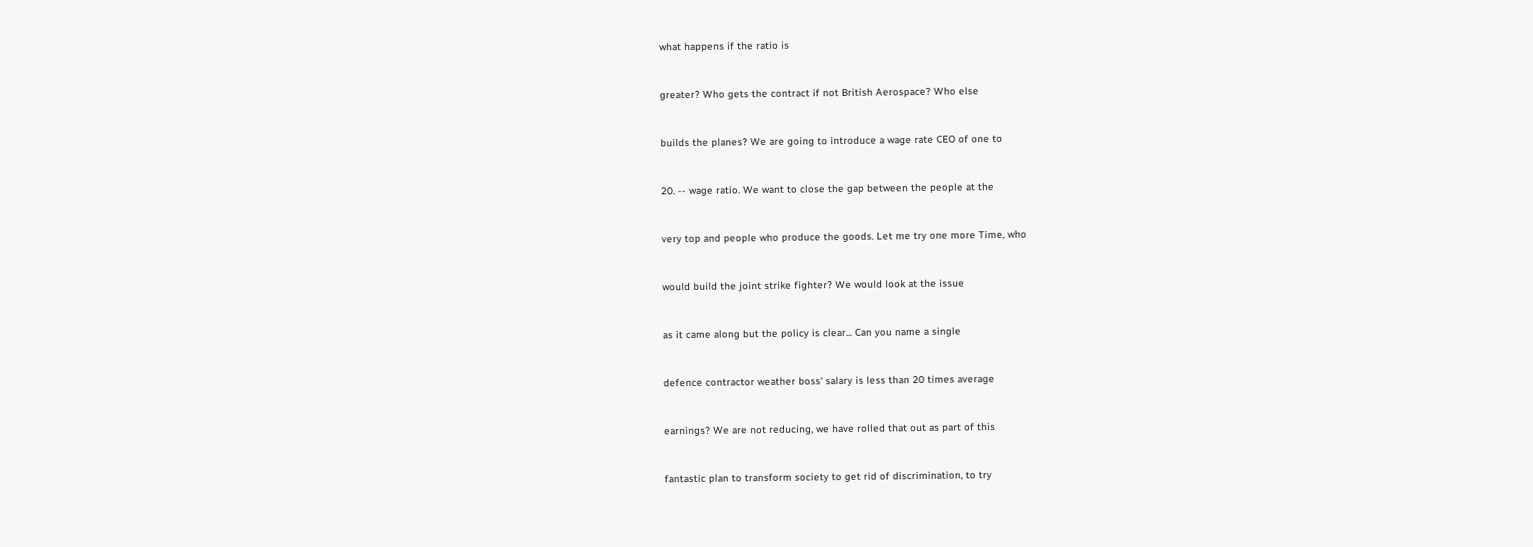what happens if the ratio is


greater? Who gets the contract if not British Aerospace? Who else


builds the planes? We are going to introduce a wage rate CEO of one to


20. -- wage ratio. We want to close the gap between the people at the


very top and people who produce the goods. Let me try one more Time, who


would build the joint strike fighter? We would look at the issue


as it came along but the policy is clear... Can you name a single


defence contractor weather boss' salary is less than 20 times average


earnings? We are not reducing, we have rolled that out as part of this


fantastic plan to transform society to get rid of discrimination, to try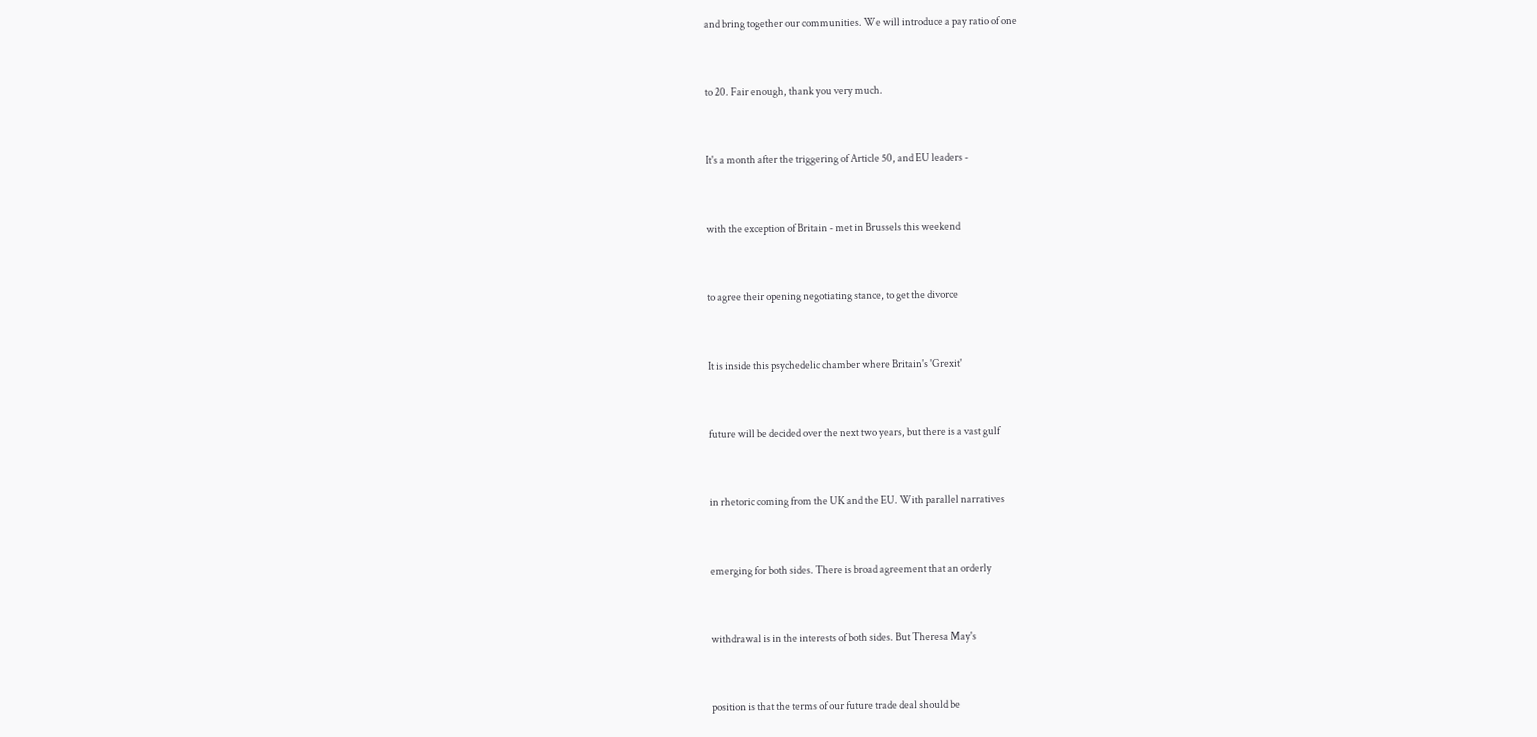and bring together our communities. We will introduce a pay ratio of one


to 20. Fair enough, thank you very much.


It's a month after the triggering of Article 50, and EU leaders -


with the exception of Britain - met in Brussels this weekend


to agree their opening negotiating stance, to get the divorce


It is inside this psychedelic chamber where Britain's 'Grexit'


future will be decided over the next two years, but there is a vast gulf


in rhetoric coming from the UK and the EU. With parallel narratives


emerging for both sides. There is broad agreement that an orderly


withdrawal is in the interests of both sides. But Theresa May's


position is that the terms of our future trade deal should be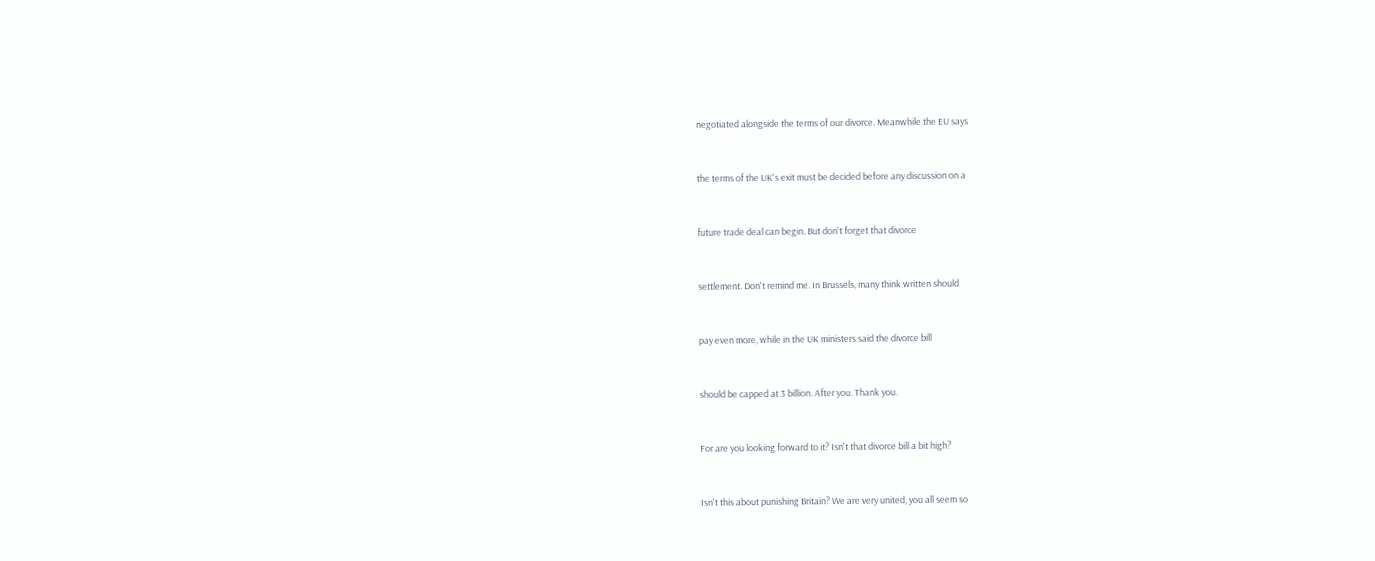negotiated alongside the terms of our divorce. Meanwhile the EU says


the terms of the UK's exit must be decided before any discussion on a


future trade deal can begin. But don't forget that divorce


settlement. Don't remind me. In Brussels, many think written should


pay even more, while in the UK ministers said the divorce bill


should be capped at 3 billion. After you. Thank you.


For are you looking forward to it? Isn't that divorce bill a bit high?


Isn't this about punishing Britain? We are very united, you all seem so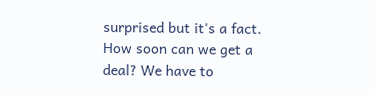surprised but it's a fact. How soon can we get a deal? We have to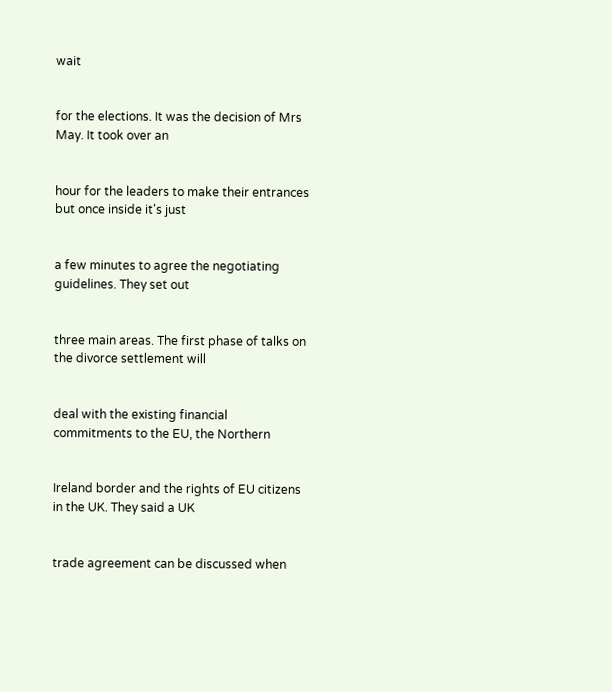wait


for the elections. It was the decision of Mrs May. It took over an


hour for the leaders to make their entrances but once inside it's just


a few minutes to agree the negotiating guidelines. They set out


three main areas. The first phase of talks on the divorce settlement will


deal with the existing financial commitments to the EU, the Northern


Ireland border and the rights of EU citizens in the UK. They said a UK


trade agreement can be discussed when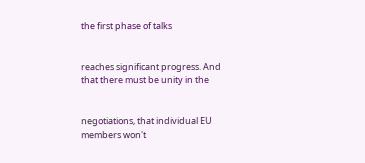the first phase of talks


reaches significant progress. And that there must be unity in the


negotiations, that individual EU members won't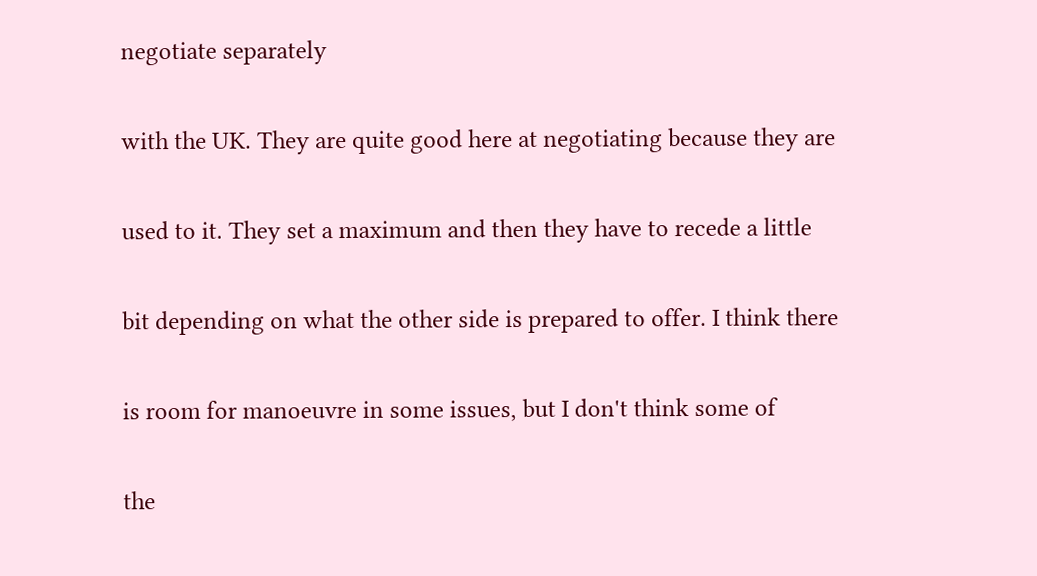negotiate separately


with the UK. They are quite good here at negotiating because they are


used to it. They set a maximum and then they have to recede a little


bit depending on what the other side is prepared to offer. I think there


is room for manoeuvre in some issues, but I don't think some of


the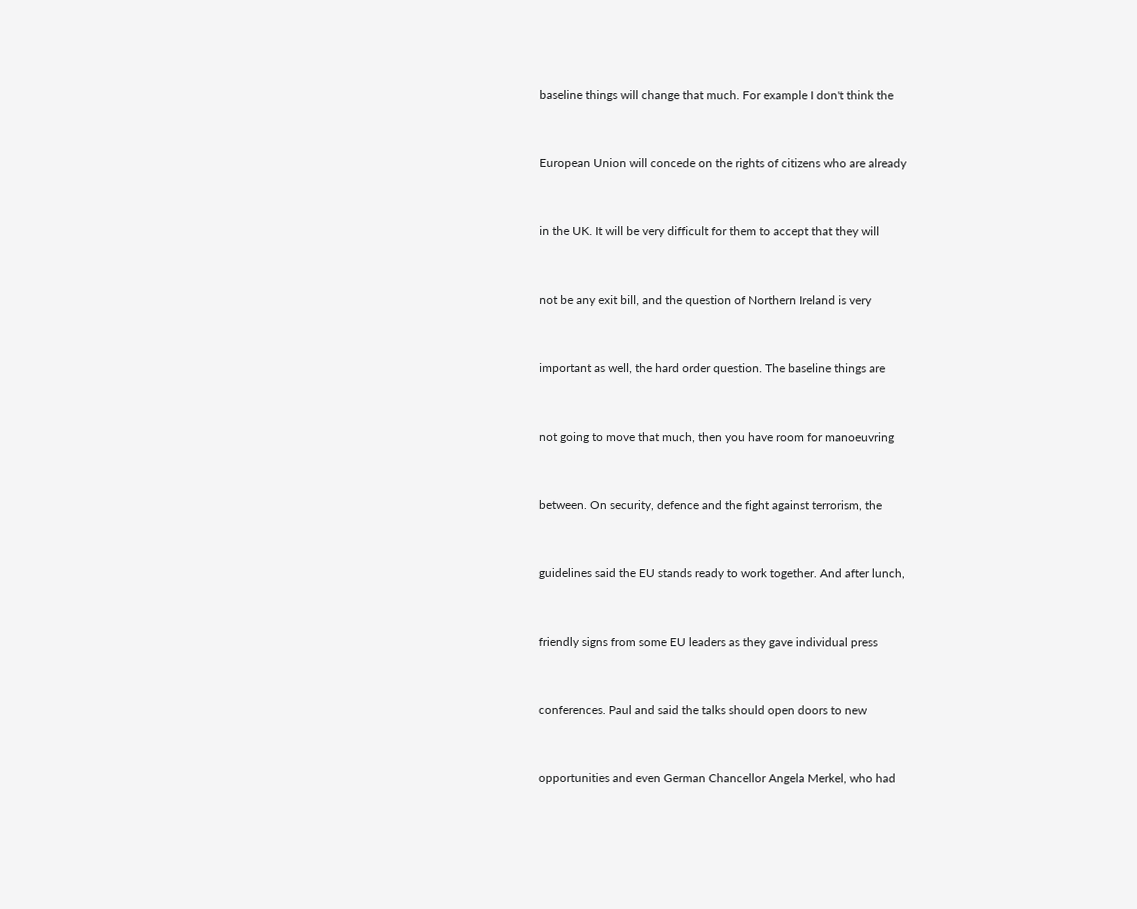baseline things will change that much. For example I don't think the


European Union will concede on the rights of citizens who are already


in the UK. It will be very difficult for them to accept that they will


not be any exit bill, and the question of Northern Ireland is very


important as well, the hard order question. The baseline things are


not going to move that much, then you have room for manoeuvring


between. On security, defence and the fight against terrorism, the


guidelines said the EU stands ready to work together. And after lunch,


friendly signs from some EU leaders as they gave individual press


conferences. Paul and said the talks should open doors to new


opportunities and even German Chancellor Angela Merkel, who had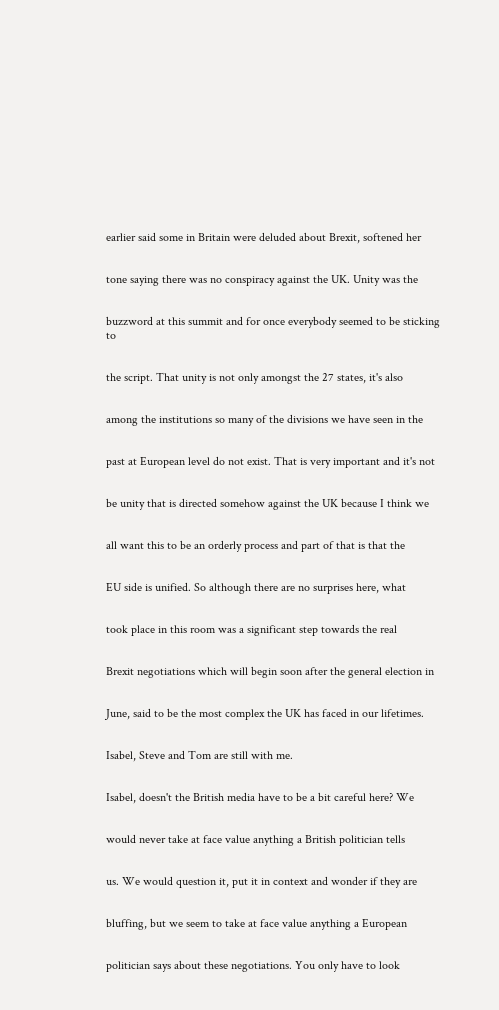earlier said some in Britain were deluded about Brexit, softened her


tone saying there was no conspiracy against the UK. Unity was the


buzzword at this summit and for once everybody seemed to be sticking to


the script. That unity is not only amongst the 27 states, it's also


among the institutions so many of the divisions we have seen in the


past at European level do not exist. That is very important and it's not


be unity that is directed somehow against the UK because I think we


all want this to be an orderly process and part of that is that the


EU side is unified. So although there are no surprises here, what


took place in this room was a significant step towards the real


Brexit negotiations which will begin soon after the general election in


June, said to be the most complex the UK has faced in our lifetimes.


Isabel, Steve and Tom are still with me.


Isabel, doesn't the British media have to be a bit careful here? We


would never take at face value anything a British politician tells


us. We would question it, put it in context and wonder if they are


bluffing, but we seem to take at face value anything a European


politician says about these negotiations. You only have to look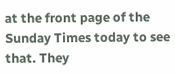at the front page of the Sunday Times today to see that. They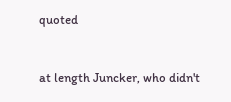quoted


at length Juncker, who didn't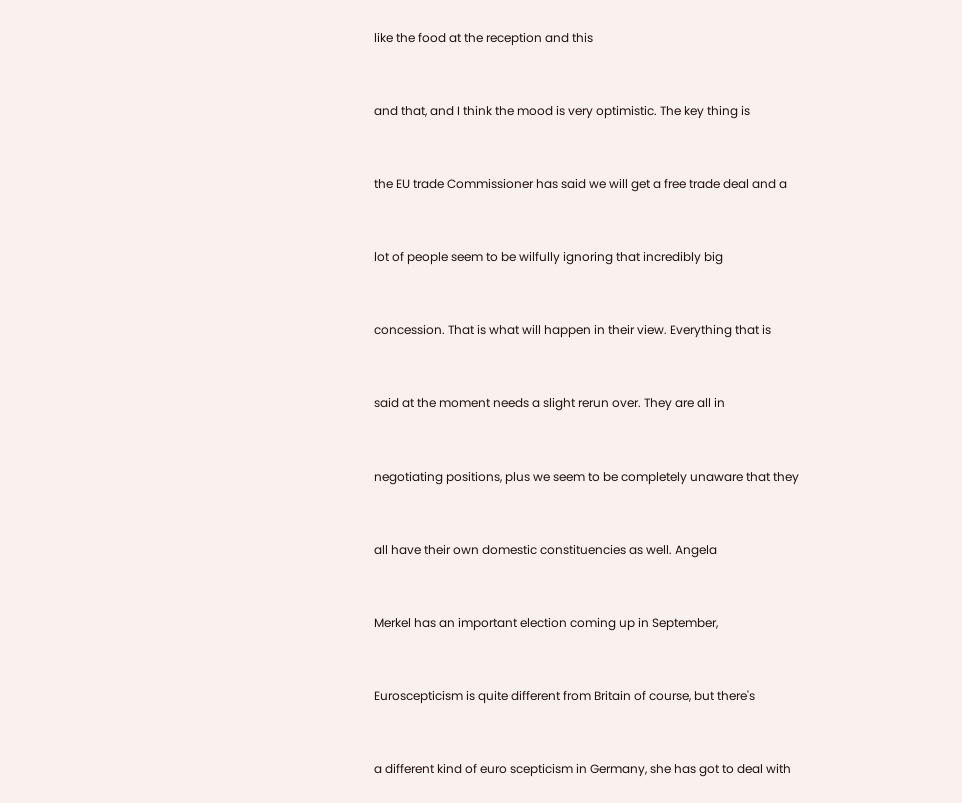like the food at the reception and this


and that, and I think the mood is very optimistic. The key thing is


the EU trade Commissioner has said we will get a free trade deal and a


lot of people seem to be wilfully ignoring that incredibly big


concession. That is what will happen in their view. Everything that is


said at the moment needs a slight rerun over. They are all in


negotiating positions, plus we seem to be completely unaware that they


all have their own domestic constituencies as well. Angela


Merkel has an important election coming up in September,


Euroscepticism is quite different from Britain of course, but there's


a different kind of euro scepticism in Germany, she has got to deal with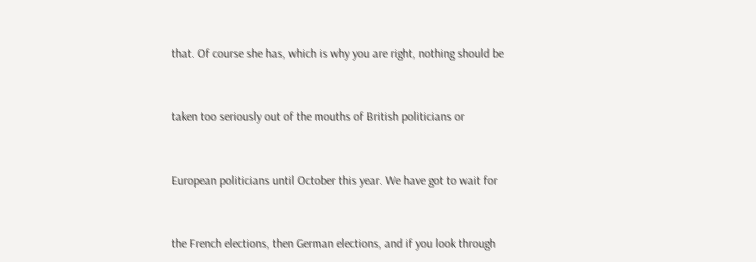that. Of course she has, which is why you are right, nothing should be


taken too seriously out of the mouths of British politicians or


European politicians until October this year. We have got to wait for


the French elections, then German elections, and if you look through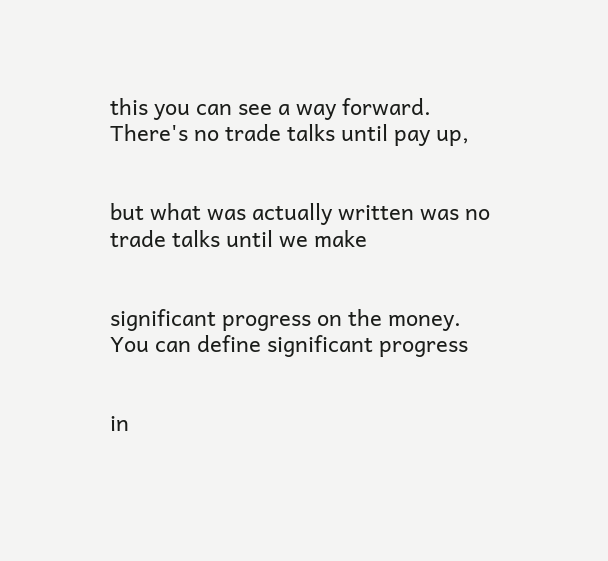this you can see a way forward. There's no trade talks until pay up,


but what was actually written was no trade talks until we make


significant progress on the money. You can define significant progress


in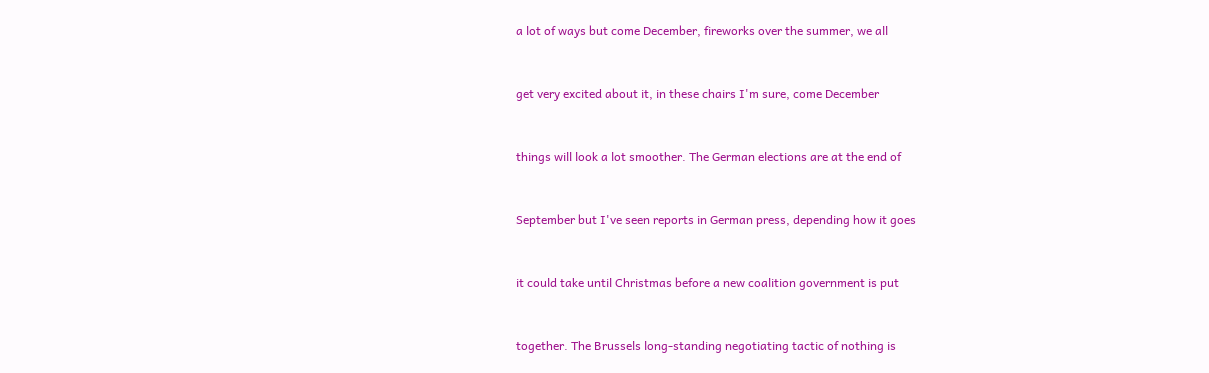a lot of ways but come December, fireworks over the summer, we all


get very excited about it, in these chairs I'm sure, come December


things will look a lot smoother. The German elections are at the end of


September but I've seen reports in German press, depending how it goes


it could take until Christmas before a new coalition government is put


together. The Brussels long-standing negotiating tactic of nothing is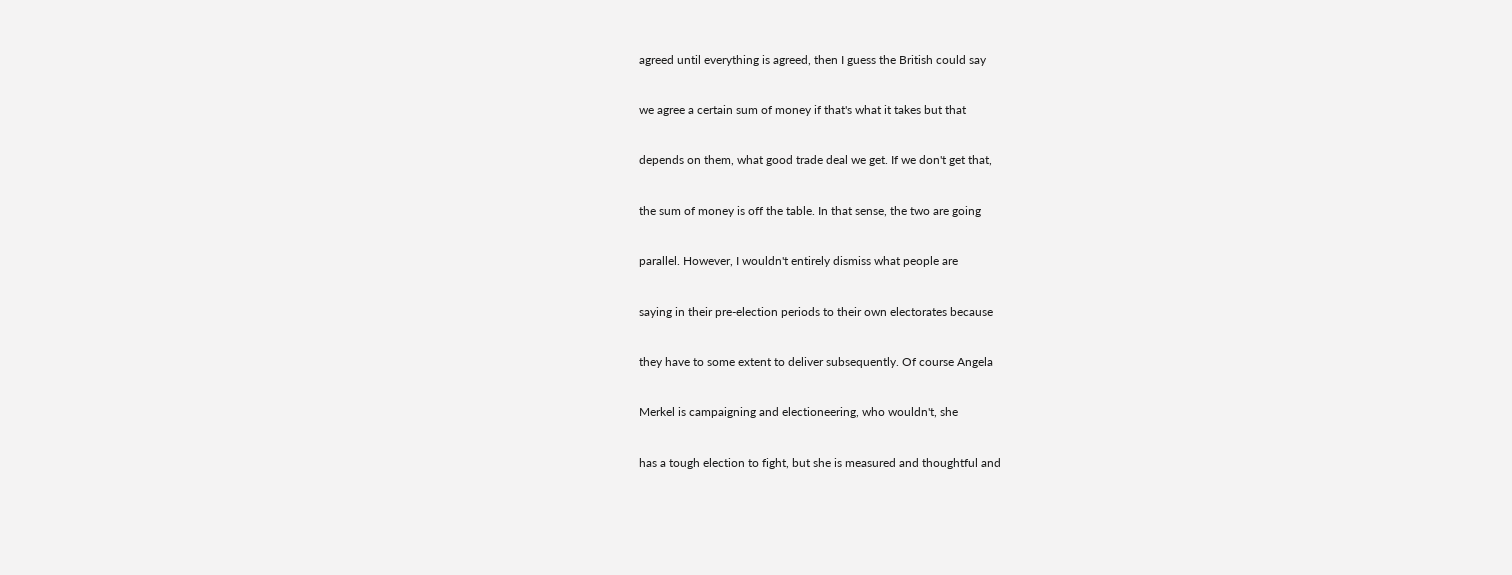agreed until everything is agreed, then I guess the British could say


we agree a certain sum of money if that's what it takes but that


depends on them, what good trade deal we get. If we don't get that,


the sum of money is off the table. In that sense, the two are going


parallel. However, I wouldn't entirely dismiss what people are


saying in their pre-election periods to their own electorates because


they have to some extent to deliver subsequently. Of course Angela


Merkel is campaigning and electioneering, who wouldn't, she


has a tough election to fight, but she is measured and thoughtful and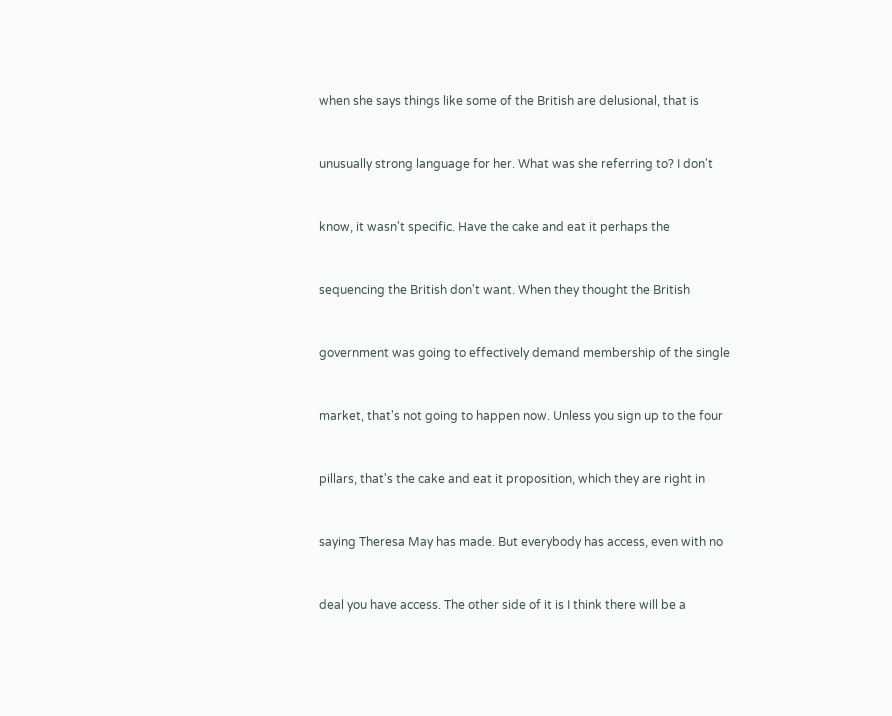when she says things like some of the British are delusional, that is


unusually strong language for her. What was she referring to? I don't


know, it wasn't specific. Have the cake and eat it perhaps the


sequencing the British don't want. When they thought the British


government was going to effectively demand membership of the single


market, that's not going to happen now. Unless you sign up to the four


pillars, that's the cake and eat it proposition, which they are right in


saying Theresa May has made. But everybody has access, even with no


deal you have access. The other side of it is I think there will be a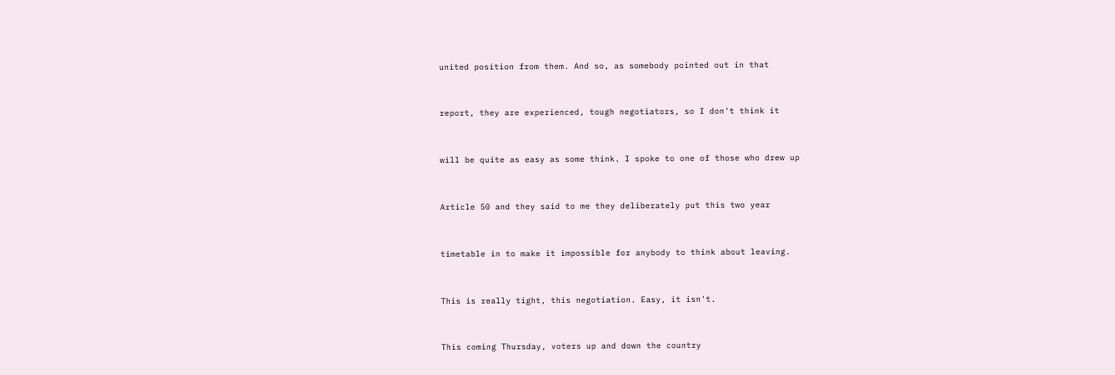united position from them. And so, as somebody pointed out in that


report, they are experienced, tough negotiators, so I don't think it


will be quite as easy as some think. I spoke to one of those who drew up


Article 50 and they said to me they deliberately put this two year


timetable in to make it impossible for anybody to think about leaving.


This is really tight, this negotiation. Easy, it isn't.


This coming Thursday, voters up and down the country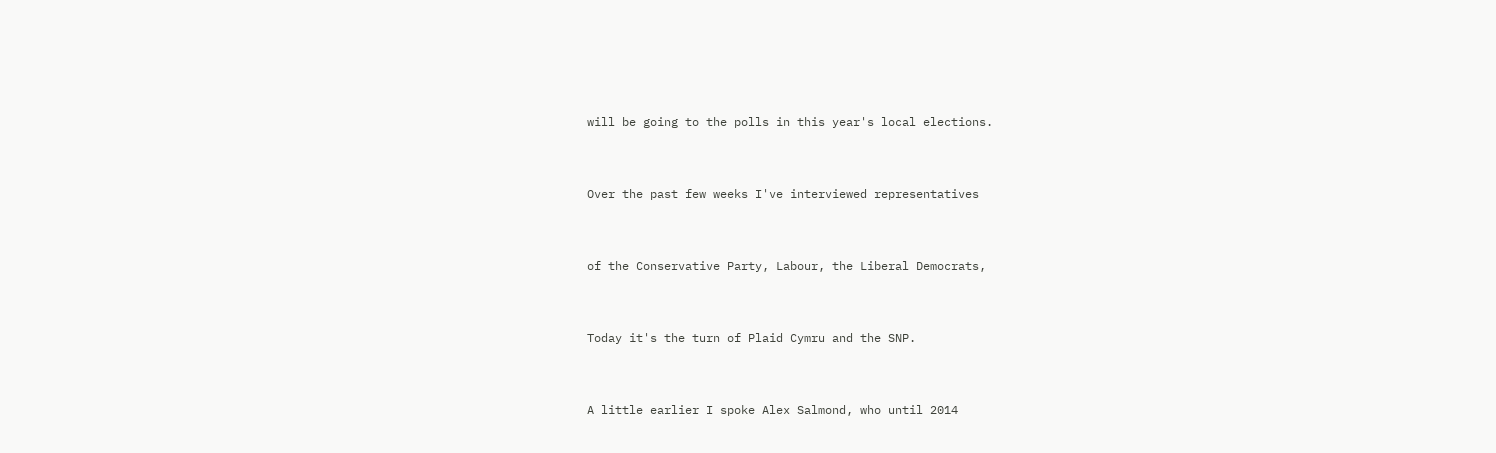will be going to the polls in this year's local elections.


Over the past few weeks I've interviewed representatives


of the Conservative Party, Labour, the Liberal Democrats,


Today it's the turn of Plaid Cymru and the SNP.


A little earlier I spoke Alex Salmond, who until 2014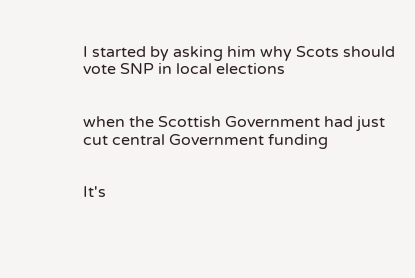I started by asking him why Scots should vote SNP in local elections


when the Scottish Government had just cut central Government funding


It's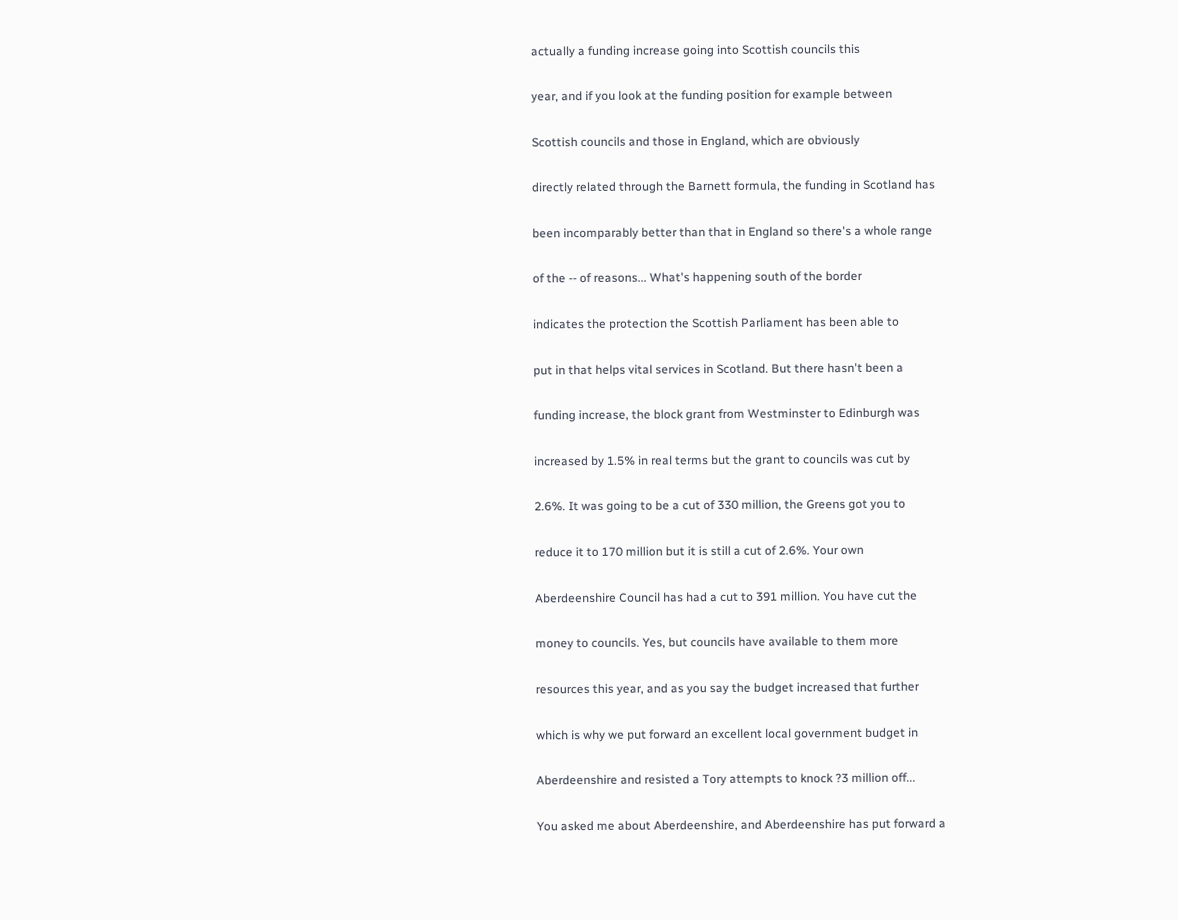actually a funding increase going into Scottish councils this


year, and if you look at the funding position for example between


Scottish councils and those in England, which are obviously


directly related through the Barnett formula, the funding in Scotland has


been incomparably better than that in England so there's a whole range


of the -- of reasons... What's happening south of the border


indicates the protection the Scottish Parliament has been able to


put in that helps vital services in Scotland. But there hasn't been a


funding increase, the block grant from Westminster to Edinburgh was


increased by 1.5% in real terms but the grant to councils was cut by


2.6%. It was going to be a cut of 330 million, the Greens got you to


reduce it to 170 million but it is still a cut of 2.6%. Your own


Aberdeenshire Council has had a cut to 391 million. You have cut the


money to councils. Yes, but councils have available to them more


resources this year, and as you say the budget increased that further


which is why we put forward an excellent local government budget in


Aberdeenshire and resisted a Tory attempts to knock ?3 million off...


You asked me about Aberdeenshire, and Aberdeenshire has put forward a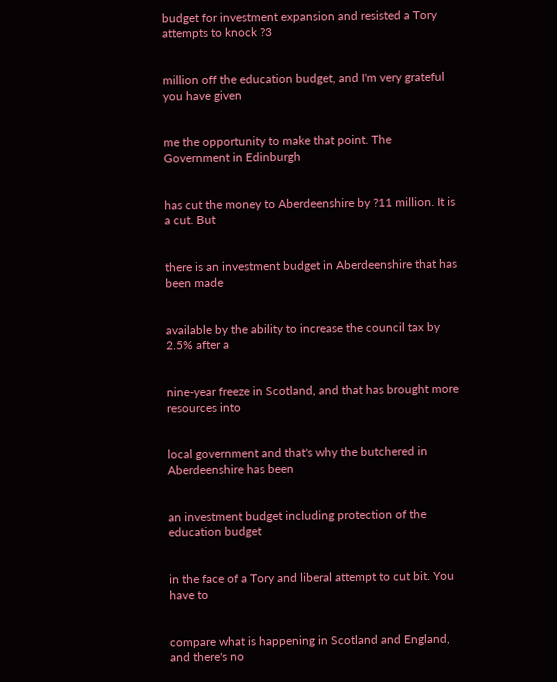budget for investment expansion and resisted a Tory attempts to knock ?3


million off the education budget, and I'm very grateful you have given


me the opportunity to make that point. The Government in Edinburgh


has cut the money to Aberdeenshire by ?11 million. It is a cut. But


there is an investment budget in Aberdeenshire that has been made


available by the ability to increase the council tax by 2.5% after a


nine-year freeze in Scotland, and that has brought more resources into


local government and that's why the butchered in Aberdeenshire has been


an investment budget including protection of the education budget


in the face of a Tory and liberal attempt to cut bit. You have to


compare what is happening in Scotland and England, and there's no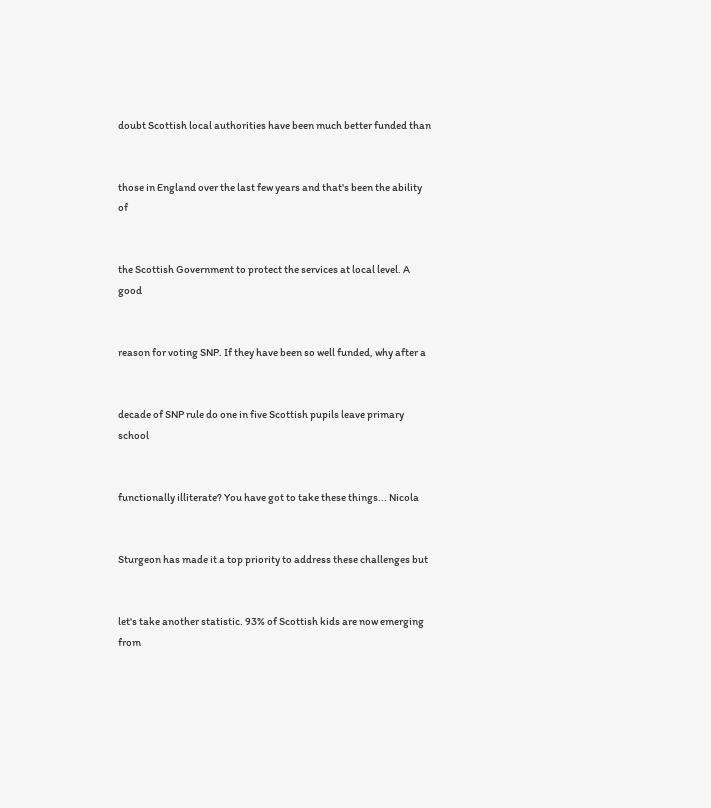doubt Scottish local authorities have been much better funded than


those in England over the last few years and that's been the ability of


the Scottish Government to protect the services at local level. A good


reason for voting SNP. If they have been so well funded, why after a


decade of SNP rule do one in five Scottish pupils leave primary school


functionally illiterate? You have got to take these things... Nicola


Sturgeon has made it a top priority to address these challenges but


let's take another statistic. 93% of Scottish kids are now emerging from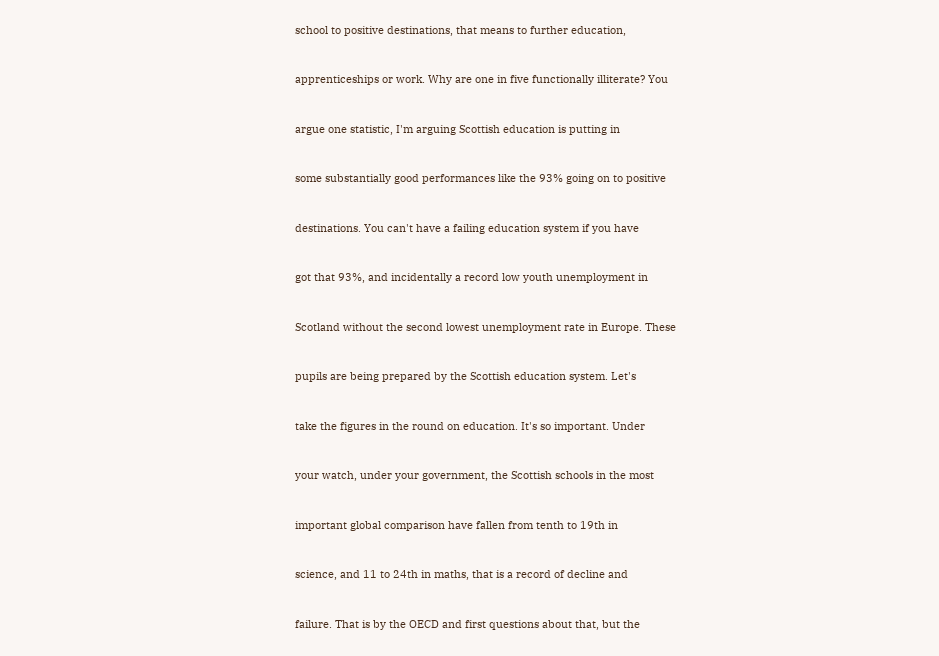school to positive destinations, that means to further education,


apprenticeships or work. Why are one in five functionally illiterate? You


argue one statistic, I'm arguing Scottish education is putting in


some substantially good performances like the 93% going on to positive


destinations. You can't have a failing education system if you have


got that 93%, and incidentally a record low youth unemployment in


Scotland without the second lowest unemployment rate in Europe. These


pupils are being prepared by the Scottish education system. Let's


take the figures in the round on education. It's so important. Under


your watch, under your government, the Scottish schools in the most


important global comparison have fallen from tenth to 19th in


science, and 11 to 24th in maths, that is a record of decline and


failure. That is by the OECD and first questions about that, but the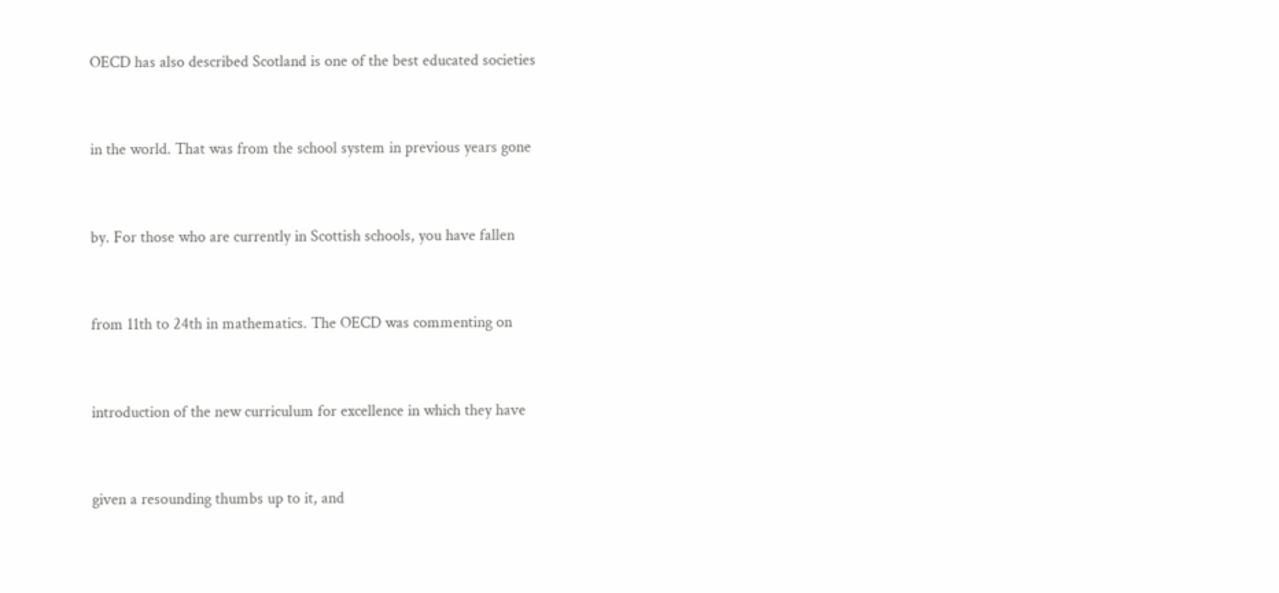OECD has also described Scotland is one of the best educated societies


in the world. That was from the school system in previous years gone


by. For those who are currently in Scottish schools, you have fallen


from 11th to 24th in mathematics. The OECD was commenting on


introduction of the new curriculum for excellence in which they have


given a resounding thumbs up to it, and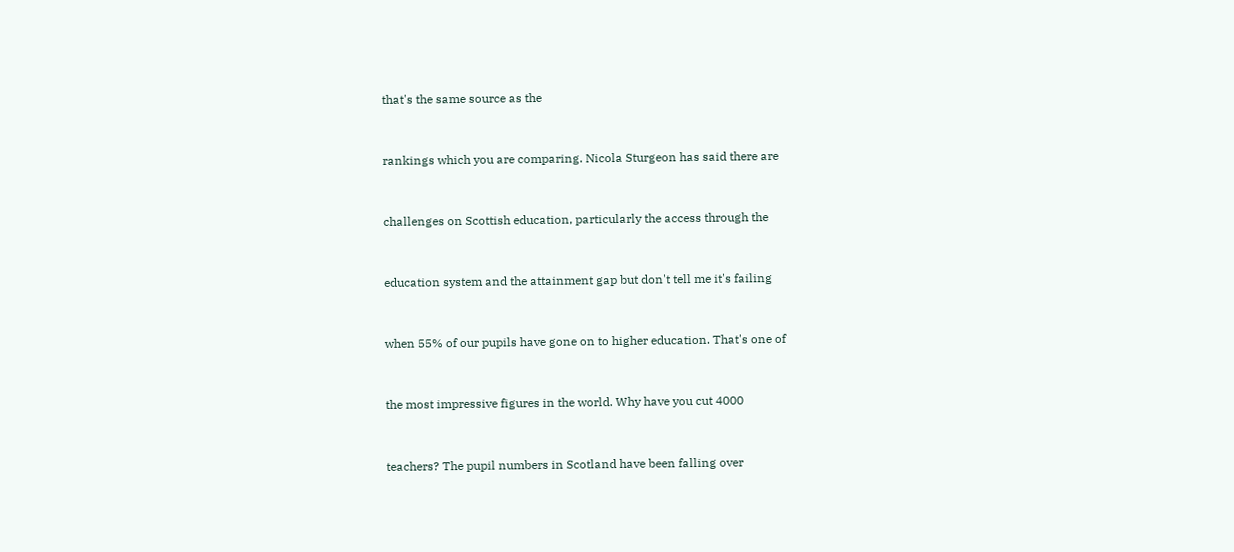that's the same source as the


rankings which you are comparing. Nicola Sturgeon has said there are


challenges on Scottish education, particularly the access through the


education system and the attainment gap but don't tell me it's failing


when 55% of our pupils have gone on to higher education. That's one of


the most impressive figures in the world. Why have you cut 4000


teachers? The pupil numbers in Scotland have been falling over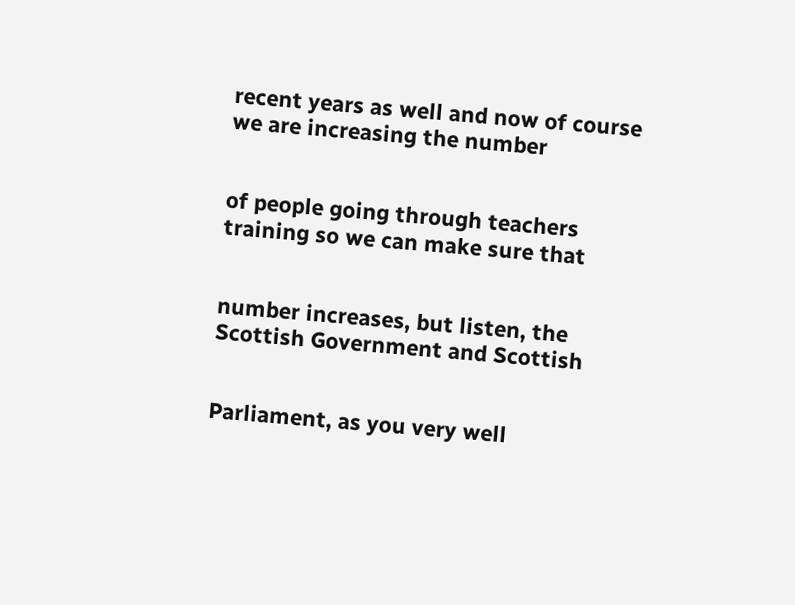recent years as well and now of course we are increasing the number


of people going through teachers training so we can make sure that


number increases, but listen, the Scottish Government and Scottish


Parliament, as you very well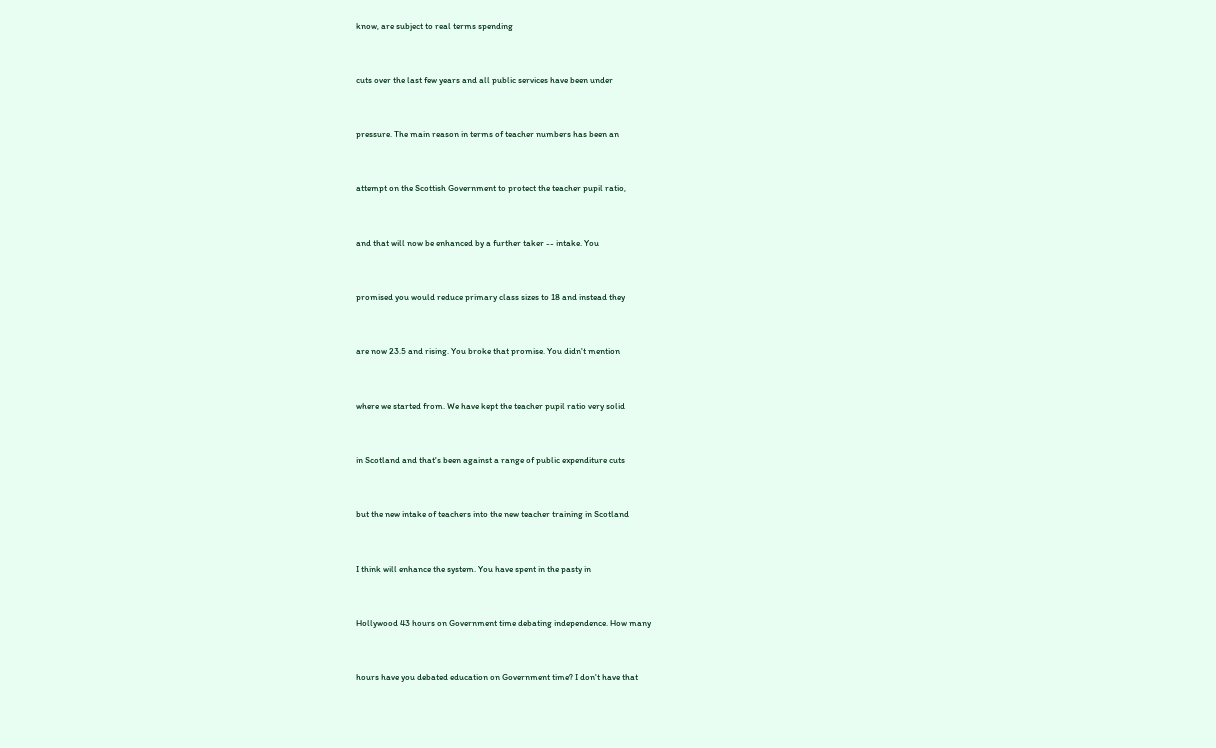know, are subject to real terms spending


cuts over the last few years and all public services have been under


pressure. The main reason in terms of teacher numbers has been an


attempt on the Scottish Government to protect the teacher pupil ratio,


and that will now be enhanced by a further taker -- intake. You


promised you would reduce primary class sizes to 18 and instead they


are now 23.5 and rising. You broke that promise. You didn't mention


where we started from. We have kept the teacher pupil ratio very solid


in Scotland and that's been against a range of public expenditure cuts


but the new intake of teachers into the new teacher training in Scotland


I think will enhance the system. You have spent in the pasty in


Hollywood 43 hours on Government time debating independence. How many


hours have you debated education on Government time? I don't have that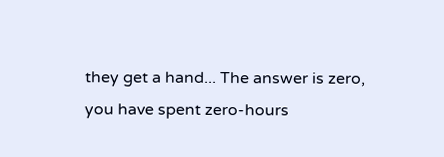they get a hand... The answer is zero, you have spent zero-hours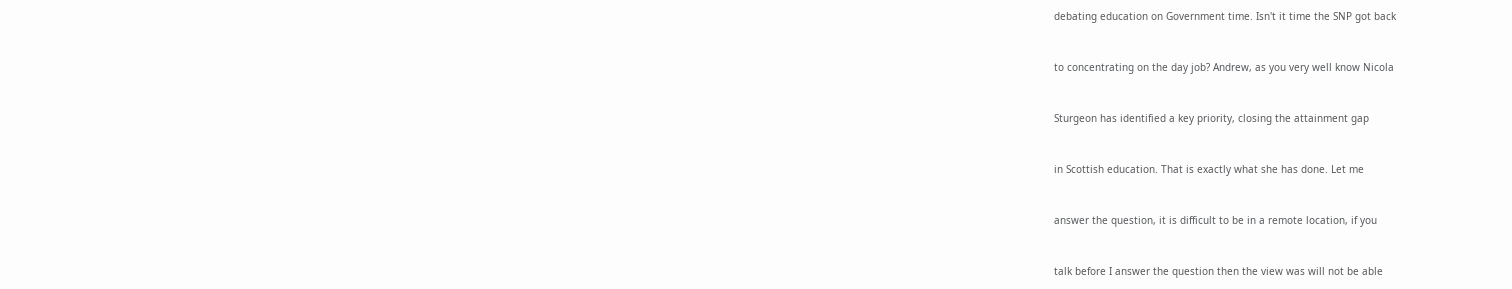debating education on Government time. Isn't it time the SNP got back


to concentrating on the day job? Andrew, as you very well know Nicola


Sturgeon has identified a key priority, closing the attainment gap


in Scottish education. That is exactly what she has done. Let me


answer the question, it is difficult to be in a remote location, if you


talk before I answer the question then the view was will not be able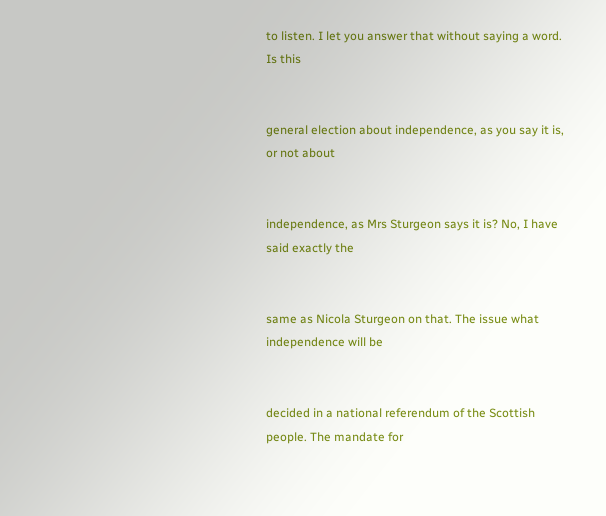to listen. I let you answer that without saying a word. Is this


general election about independence, as you say it is, or not about


independence, as Mrs Sturgeon says it is? No, I have said exactly the


same as Nicola Sturgeon on that. The issue what independence will be


decided in a national referendum of the Scottish people. The mandate for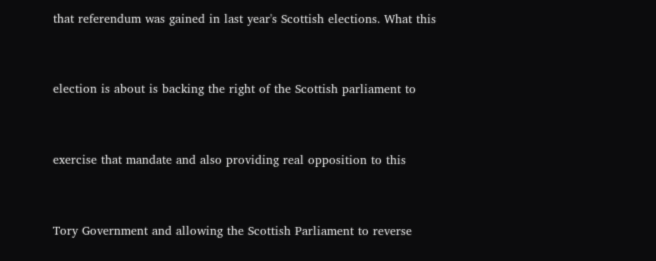that referendum was gained in last year's Scottish elections. What this


election is about is backing the right of the Scottish parliament to


exercise that mandate and also providing real opposition to this


Tory Government and allowing the Scottish Parliament to reverse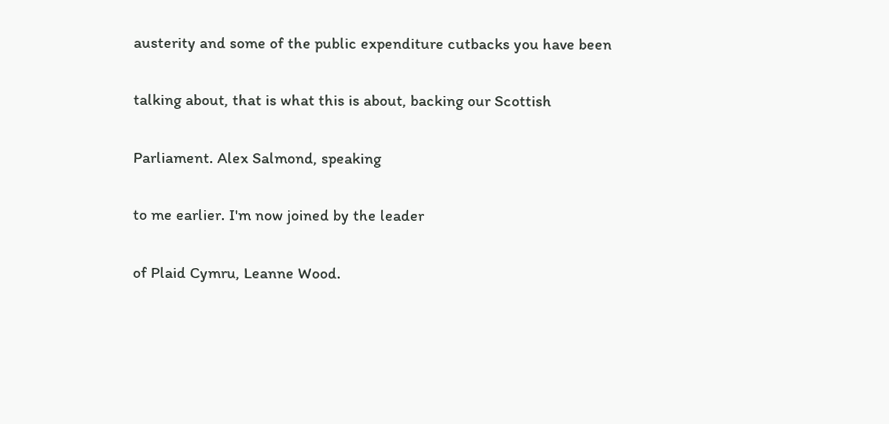austerity and some of the public expenditure cutbacks you have been


talking about, that is what this is about, backing our Scottish


Parliament. Alex Salmond, speaking


to me earlier. I'm now joined by the leader


of Plaid Cymru, Leanne Wood.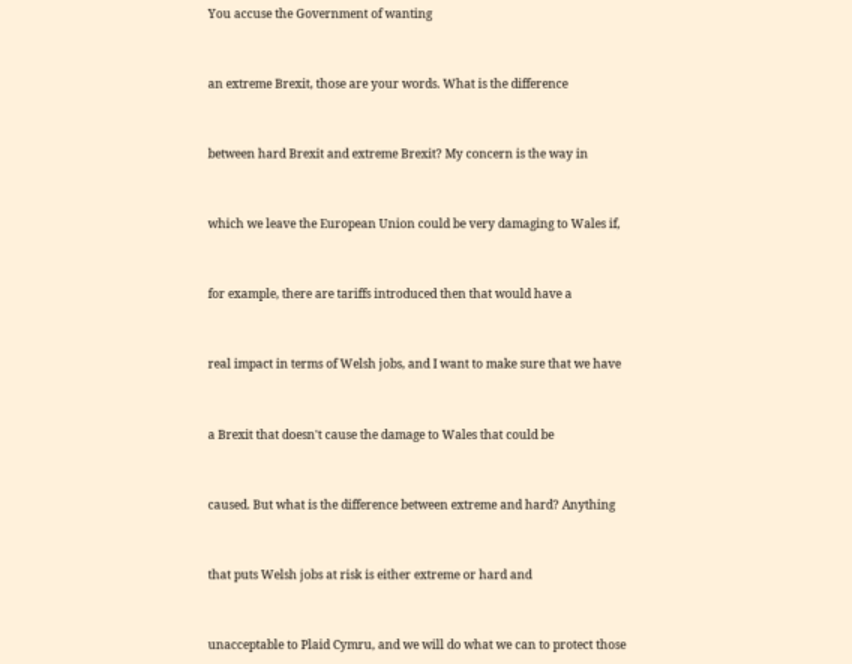You accuse the Government of wanting


an extreme Brexit, those are your words. What is the difference


between hard Brexit and extreme Brexit? My concern is the way in


which we leave the European Union could be very damaging to Wales if,


for example, there are tariffs introduced then that would have a


real impact in terms of Welsh jobs, and I want to make sure that we have


a Brexit that doesn't cause the damage to Wales that could be


caused. But what is the difference between extreme and hard? Anything


that puts Welsh jobs at risk is either extreme or hard and


unacceptable to Plaid Cymru, and we will do what we can to protect those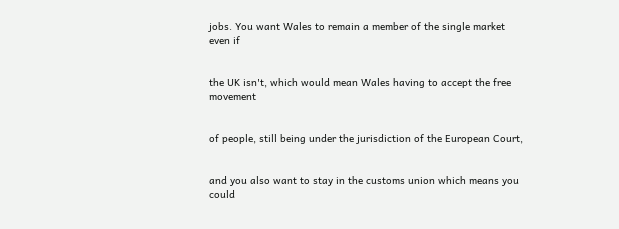jobs. You want Wales to remain a member of the single market even if


the UK isn't, which would mean Wales having to accept the free movement


of people, still being under the jurisdiction of the European Court,


and you also want to stay in the customs union which means you could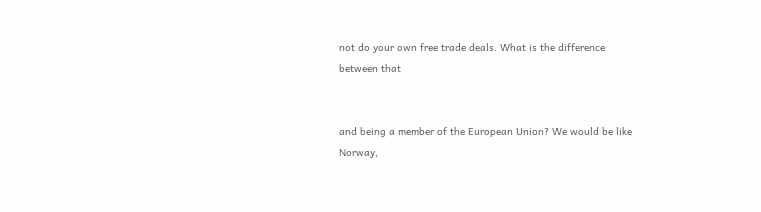not do your own free trade deals. What is the difference between that


and being a member of the European Union? We would be like Norway,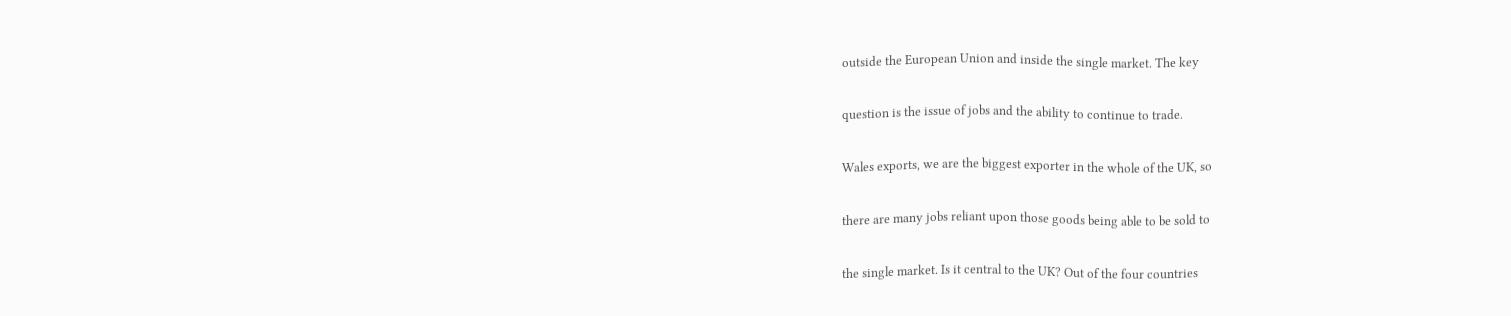outside the European Union and inside the single market. The key


question is the issue of jobs and the ability to continue to trade.


Wales exports, we are the biggest exporter in the whole of the UK, so


there are many jobs reliant upon those goods being able to be sold to


the single market. Is it central to the UK? Out of the four countries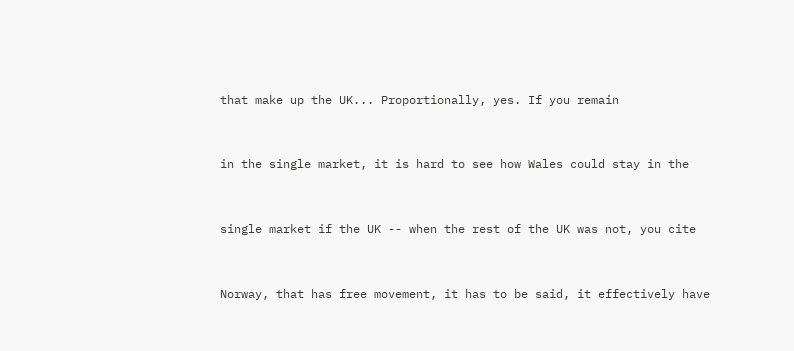that make up the UK... Proportionally, yes. If you remain


in the single market, it is hard to see how Wales could stay in the


single market if the UK -- when the rest of the UK was not, you cite


Norway, that has free movement, it has to be said, it effectively have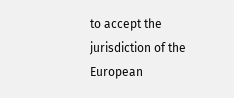to accept the jurisdiction of the European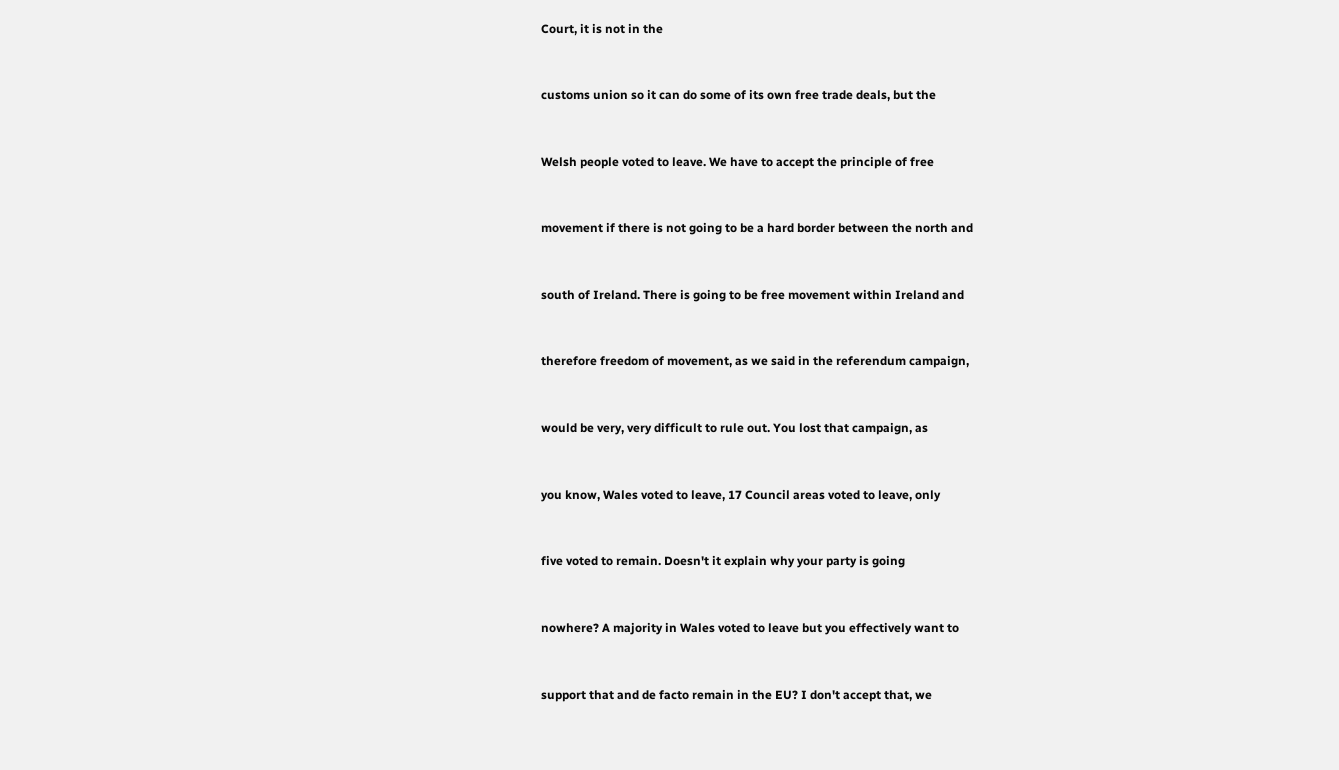Court, it is not in the


customs union so it can do some of its own free trade deals, but the


Welsh people voted to leave. We have to accept the principle of free


movement if there is not going to be a hard border between the north and


south of Ireland. There is going to be free movement within Ireland and


therefore freedom of movement, as we said in the referendum campaign,


would be very, very difficult to rule out. You lost that campaign, as


you know, Wales voted to leave, 17 Council areas voted to leave, only


five voted to remain. Doesn't it explain why your party is going


nowhere? A majority in Wales voted to leave but you effectively want to


support that and de facto remain in the EU? I don't accept that, we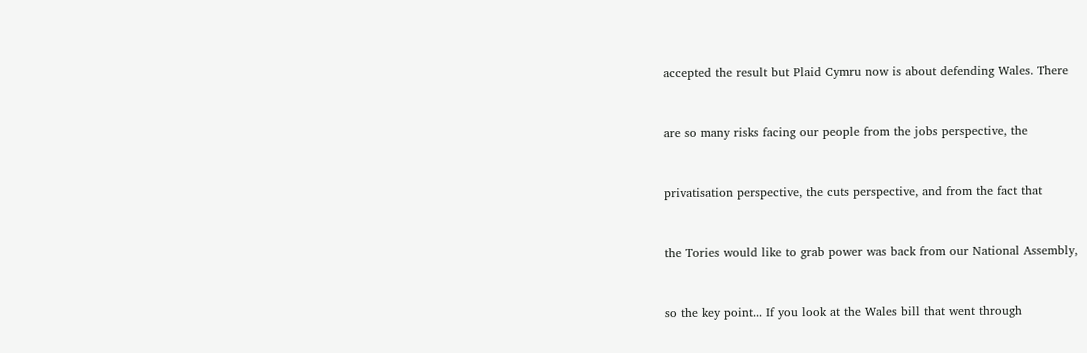accepted the result but Plaid Cymru now is about defending Wales. There


are so many risks facing our people from the jobs perspective, the


privatisation perspective, the cuts perspective, and from the fact that


the Tories would like to grab power was back from our National Assembly,


so the key point... If you look at the Wales bill that went through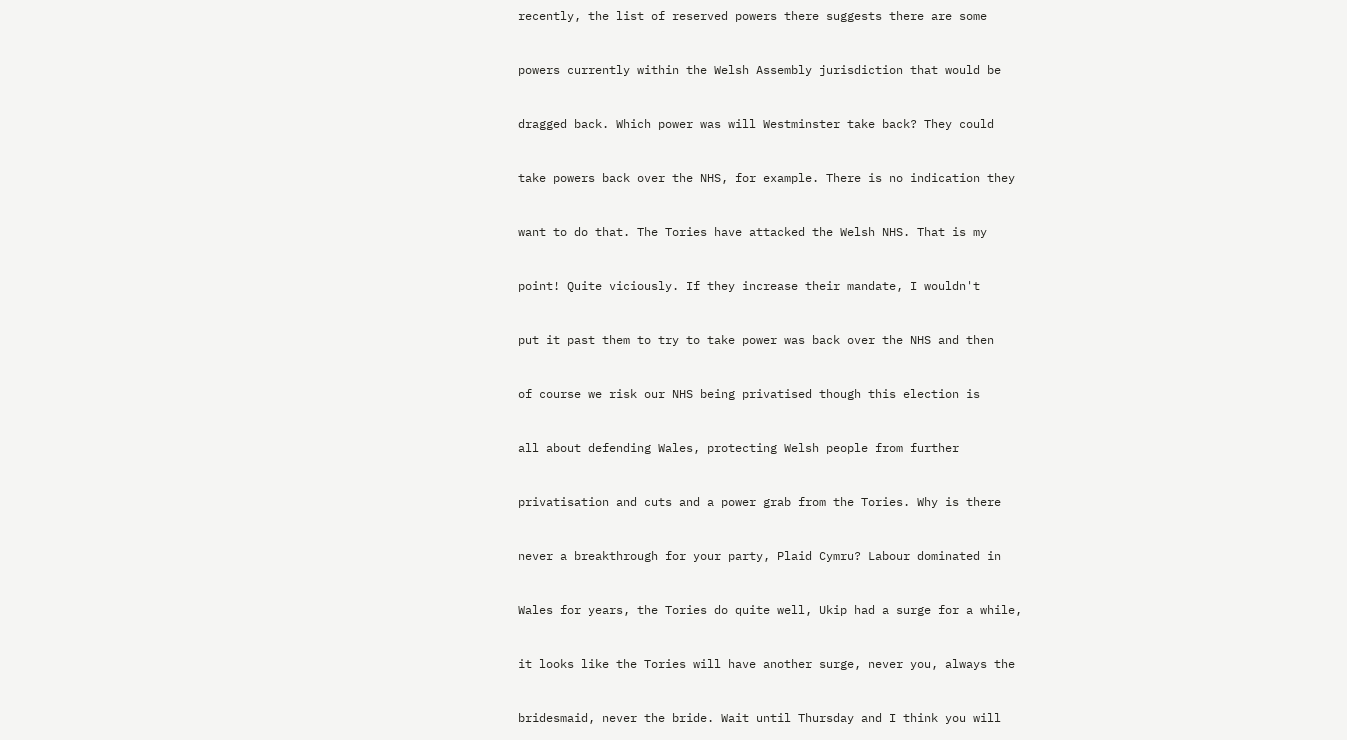recently, the list of reserved powers there suggests there are some


powers currently within the Welsh Assembly jurisdiction that would be


dragged back. Which power was will Westminster take back? They could


take powers back over the NHS, for example. There is no indication they


want to do that. The Tories have attacked the Welsh NHS. That is my


point! Quite viciously. If they increase their mandate, I wouldn't


put it past them to try to take power was back over the NHS and then


of course we risk our NHS being privatised though this election is


all about defending Wales, protecting Welsh people from further


privatisation and cuts and a power grab from the Tories. Why is there


never a breakthrough for your party, Plaid Cymru? Labour dominated in


Wales for years, the Tories do quite well, Ukip had a surge for a while,


it looks like the Tories will have another surge, never you, always the


bridesmaid, never the bride. Wait until Thursday and I think you will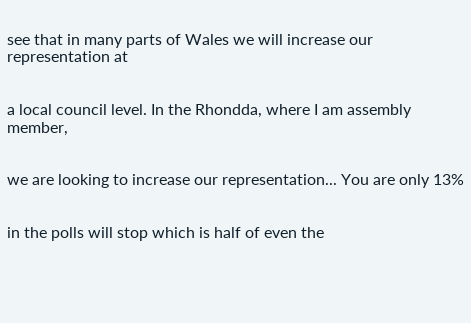see that in many parts of Wales we will increase our representation at


a local council level. In the Rhondda, where I am assembly member,


we are looking to increase our representation... You are only 13%


in the polls will stop which is half of even the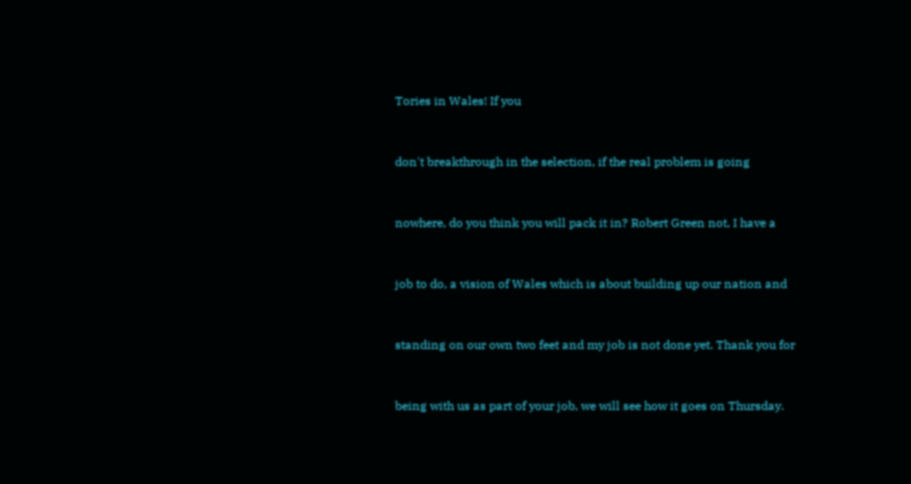Tories in Wales! If you


don't breakthrough in the selection, if the real problem is going


nowhere, do you think you will pack it in? Robert Green not, I have a


job to do, a vision of Wales which is about building up our nation and


standing on our own two feet and my job is not done yet. Thank you for


being with us as part of your job, we will see how it goes on Thursday.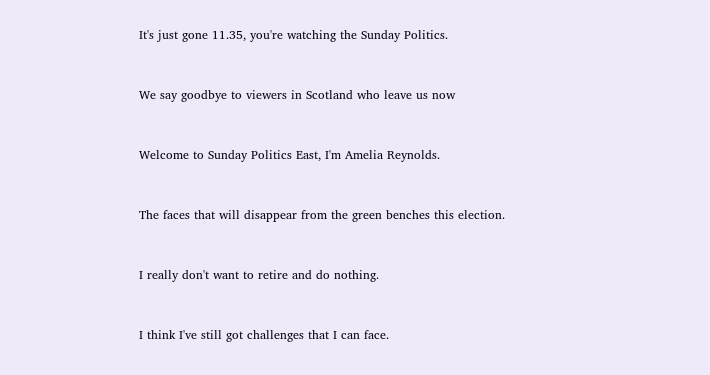It's just gone 11.35, you're watching the Sunday Politics.


We say goodbye to viewers in Scotland who leave us now


Welcome to Sunday Politics East, I'm Amelia Reynolds.


The faces that will disappear from the green benches this election.


I really don't want to retire and do nothing.


I think I've still got challenges that I can face.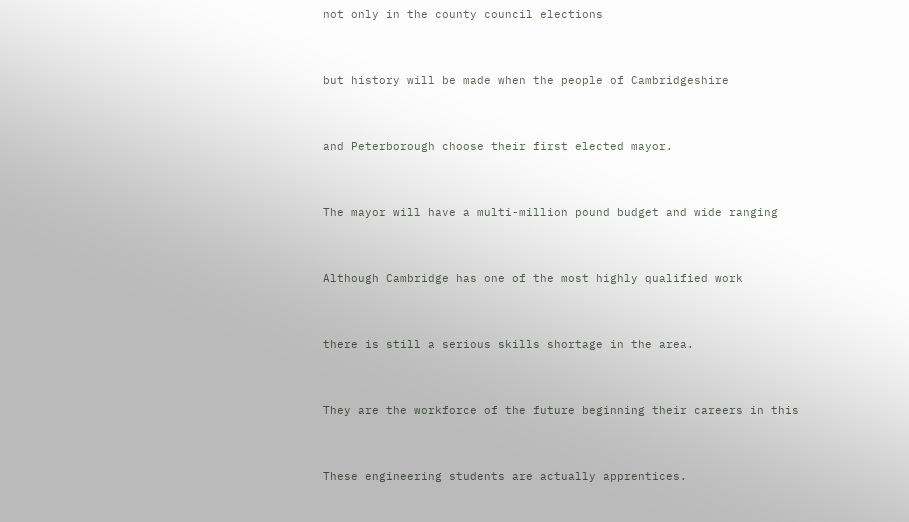not only in the county council elections


but history will be made when the people of Cambridgeshire


and Peterborough choose their first elected mayor.


The mayor will have a multi-million pound budget and wide ranging


Although Cambridge has one of the most highly qualified work


there is still a serious skills shortage in the area.


They are the workforce of the future beginning their careers in this


These engineering students are actually apprentices.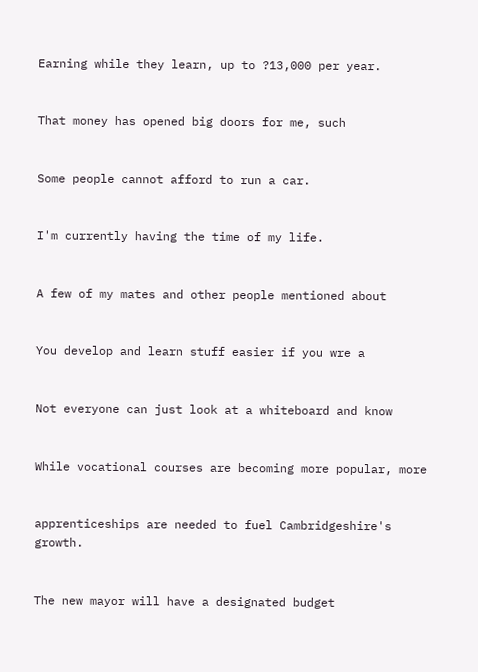Earning while they learn, up to ?13,000 per year.


That money has opened big doors for me, such


Some people cannot afford to run a car.


I'm currently having the time of my life.


A few of my mates and other people mentioned about


You develop and learn stuff easier if you wre a


Not everyone can just look at a whiteboard and know


While vocational courses are becoming more popular, more


apprenticeships are needed to fuel Cambridgeshire's growth.


The new mayor will have a designated budget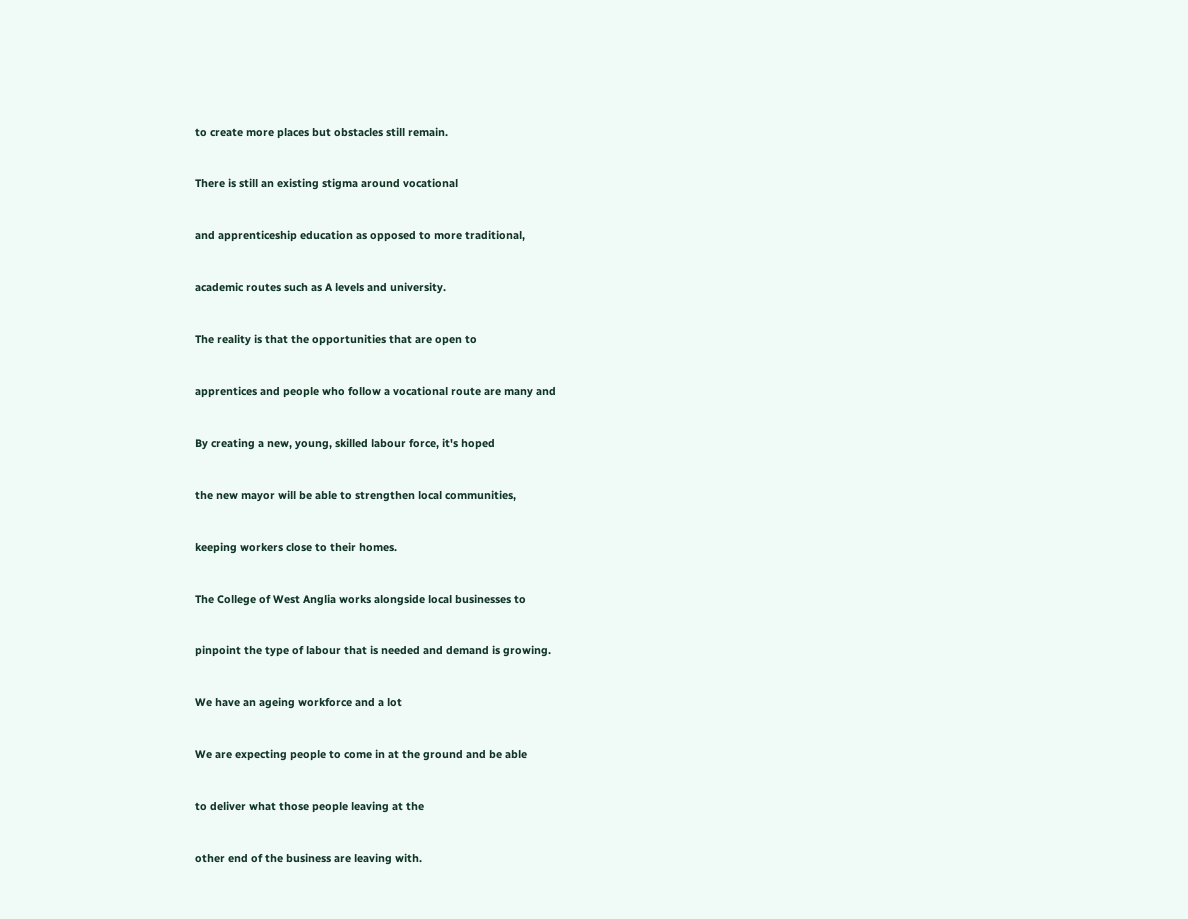to create more places but obstacles still remain.


There is still an existing stigma around vocational


and apprenticeship education as opposed to more traditional,


academic routes such as A levels and university.


The reality is that the opportunities that are open to


apprentices and people who follow a vocational route are many and


By creating a new, young, skilled labour force, it's hoped


the new mayor will be able to strengthen local communities,


keeping workers close to their homes.


The College of West Anglia works alongside local businesses to


pinpoint the type of labour that is needed and demand is growing.


We have an ageing workforce and a lot


We are expecting people to come in at the ground and be able


to deliver what those people leaving at the


other end of the business are leaving with.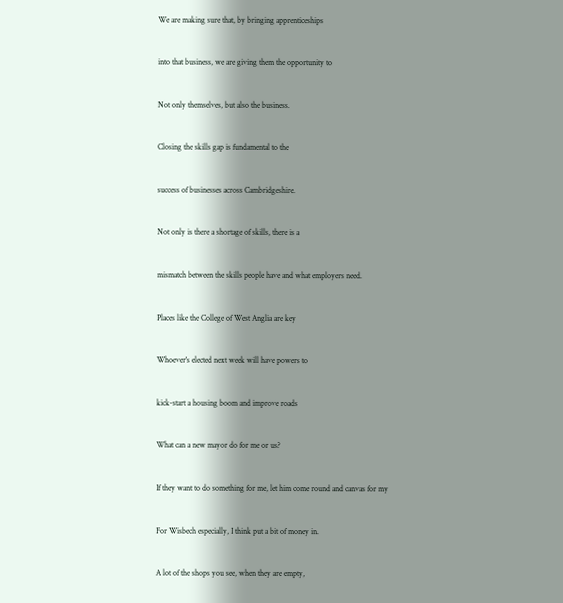We are making sure that, by bringing apprenticeships


into that business, we are giving them the opportunity to


Not only themselves, but also the business.


Closing the skills gap is fundamental to the


success of businesses across Cambridgeshire.


Not only is there a shortage of skills, there is a


mismatch between the skills people have and what employers need.


Places like the College of West Anglia are key


Whoever's elected next week will have powers to


kick-start a housing boom and improve roads


What can a new mayor do for me or us?


If they want to do something for me, let him come round and canvas for my


For Wisbech especially, I think put a bit of money in.


A lot of the shops you see, when they are empty,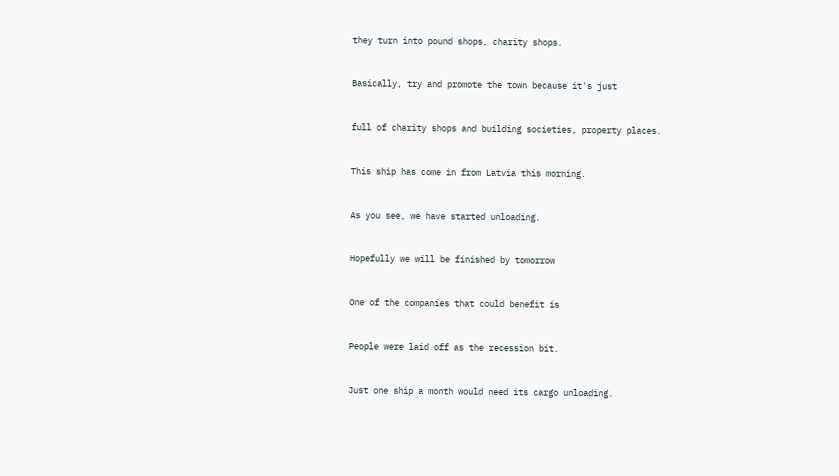they turn into pound shops, charity shops.


Basically, try and promote the town because it's just


full of charity shops and building societies, property places.


This ship has come in from Latvia this morning.


As you see, we have started unloading.


Hopefully we will be finished by tomorrow


One of the companies that could benefit is


People were laid off as the recession bit.


Just one ship a month would need its cargo unloading.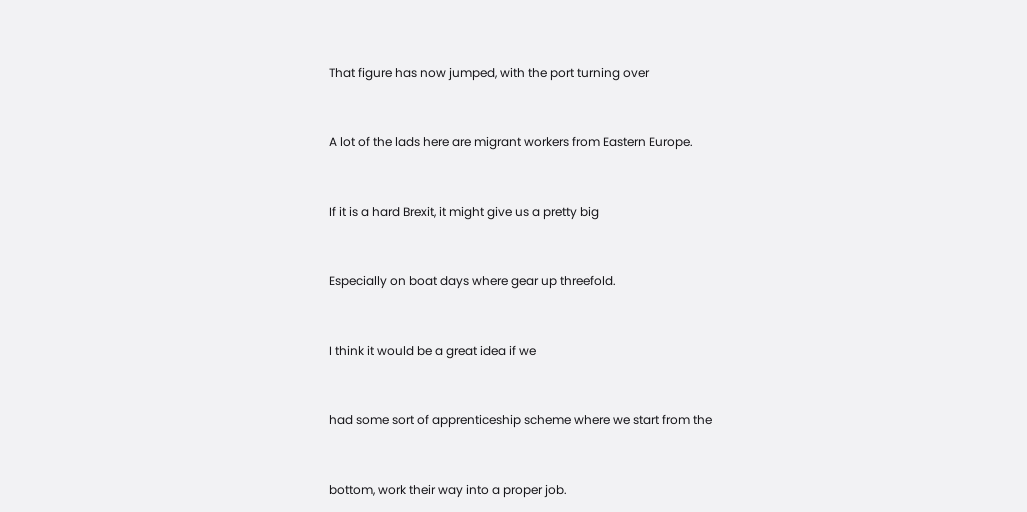That figure has now jumped, with the port turning over


A lot of the lads here are migrant workers from Eastern Europe.


If it is a hard Brexit, it might give us a pretty big


Especially on boat days where gear up threefold.


I think it would be a great idea if we


had some sort of apprenticeship scheme where we start from the


bottom, work their way into a proper job.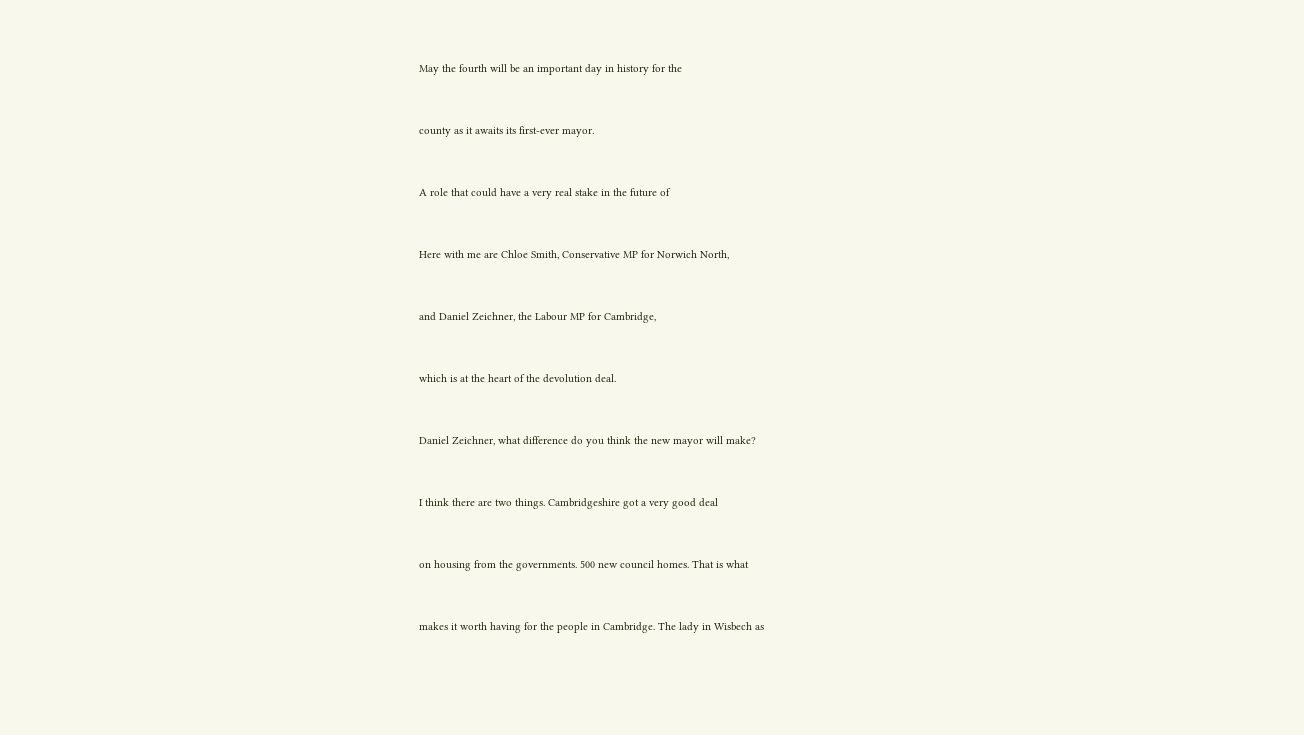May the fourth will be an important day in history for the


county as it awaits its first-ever mayor.


A role that could have a very real stake in the future of


Here with me are Chloe Smith, Conservative MP for Norwich North,


and Daniel Zeichner, the Labour MP for Cambridge,


which is at the heart of the devolution deal.


Daniel Zeichner, what difference do you think the new mayor will make?


I think there are two things. Cambridgeshire got a very good deal


on housing from the governments. 500 new council homes. That is what


makes it worth having for the people in Cambridge. The lady in Wisbech as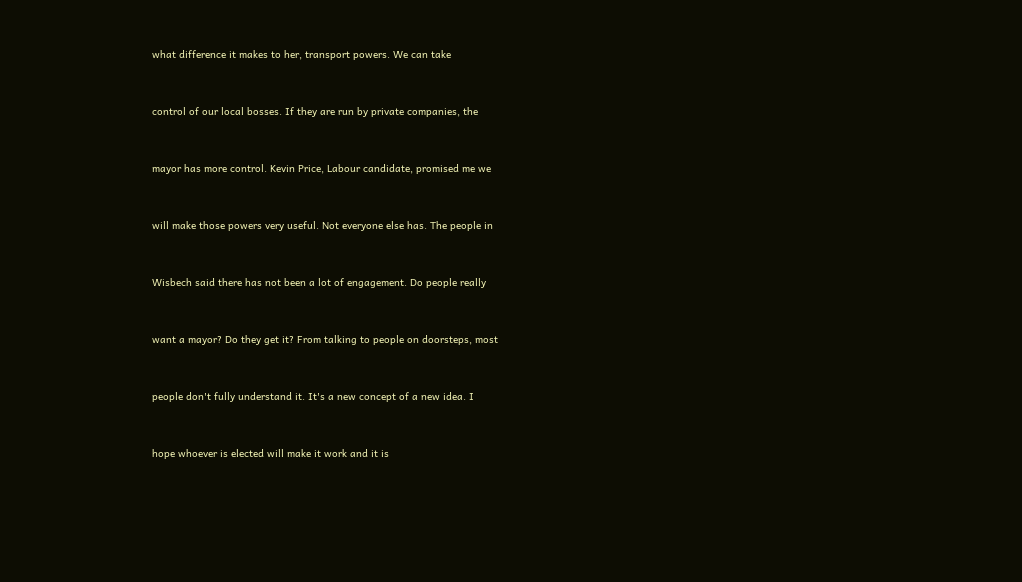what difference it makes to her, transport powers. We can take


control of our local bosses. If they are run by private companies, the


mayor has more control. Kevin Price, Labour candidate, promised me we


will make those powers very useful. Not everyone else has. The people in


Wisbech said there has not been a lot of engagement. Do people really


want a mayor? Do they get it? From talking to people on doorsteps, most


people don't fully understand it. It's a new concept of a new idea. I


hope whoever is elected will make it work and it is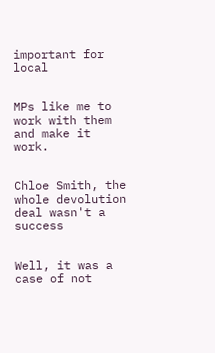important for local


MPs like me to work with them and make it work.


Chloe Smith, the whole devolution deal wasn't a success


Well, it was a case of not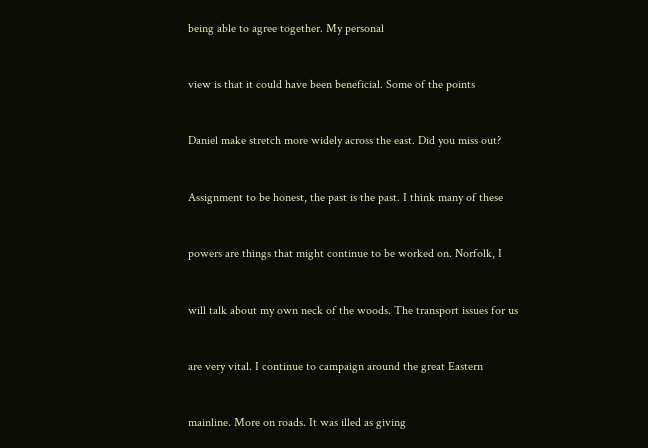being able to agree together. My personal


view is that it could have been beneficial. Some of the points


Daniel make stretch more widely across the east. Did you miss out?


Assignment to be honest, the past is the past. I think many of these


powers are things that might continue to be worked on. Norfolk, I


will talk about my own neck of the woods. The transport issues for us


are very vital. I continue to campaign around the great Eastern


mainline. More on roads. It was illed as giving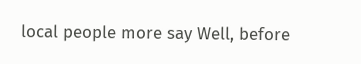local people more say Well, before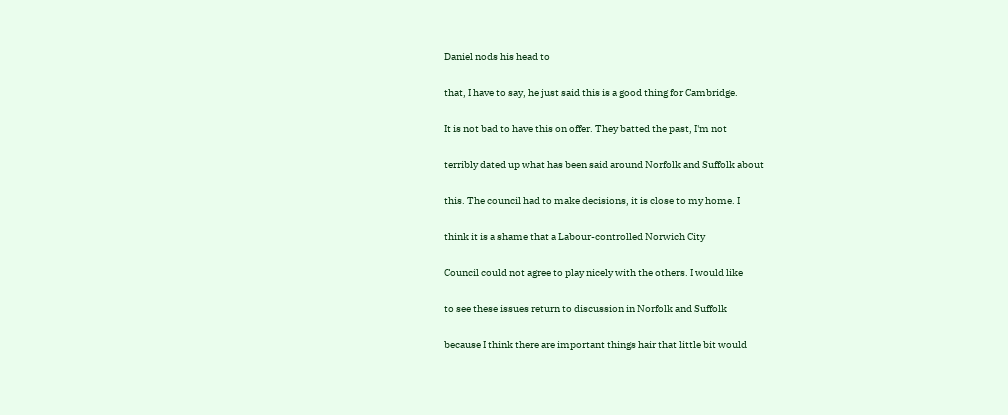Daniel nods his head to


that, I have to say, he just said this is a good thing for Cambridge.


It is not bad to have this on offer. They batted the past, I'm not


terribly dated up what has been said around Norfolk and Suffolk about


this. The council had to make decisions, it is close to my home. I


think it is a shame that a Labour-controlled Norwich City


Council could not agree to play nicely with the others. I would like


to see these issues return to discussion in Norfolk and Suffolk


because I think there are important things hair that little bit would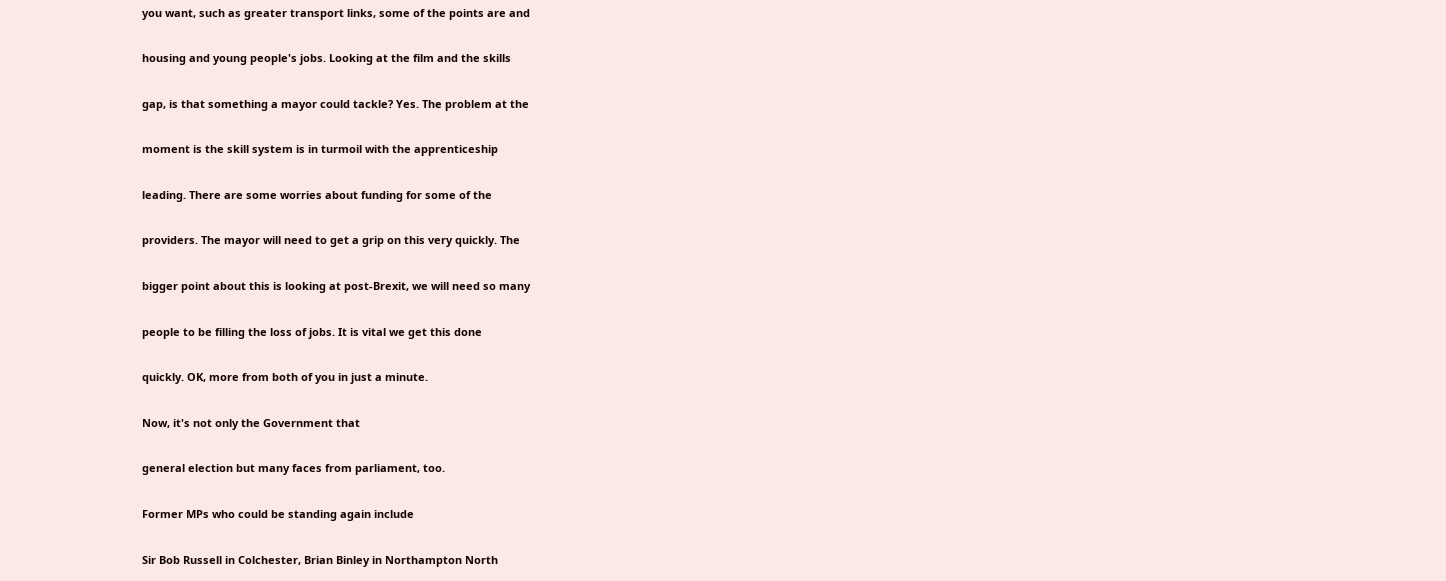you want, such as greater transport links, some of the points are and


housing and young people's jobs. Looking at the film and the skills


gap, is that something a mayor could tackle? Yes. The problem at the


moment is the skill system is in turmoil with the apprenticeship


leading. There are some worries about funding for some of the


providers. The mayor will need to get a grip on this very quickly. The


bigger point about this is looking at post-Brexit, we will need so many


people to be filling the loss of jobs. It is vital we get this done


quickly. OK, more from both of you in just a minute.


Now, it's not only the Government that


general election but many faces from parliament, too.


Former MPs who could be standing again include


Sir Bob Russell in Colchester, Brian Binley in Northampton North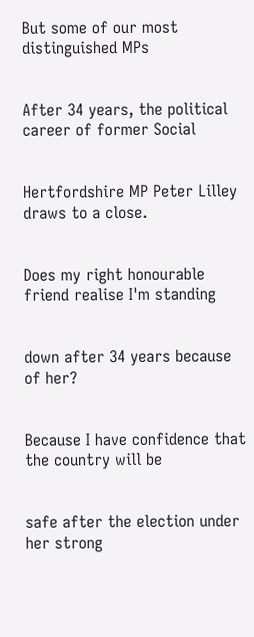But some of our most distinguished MPs


After 34 years, the political career of former Social


Hertfordshire MP Peter Lilley draws to a close.


Does my right honourable friend realise I'm standing


down after 34 years because of her?


Because I have confidence that the country will be


safe after the election under her strong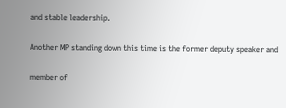and stable leadership.


Another MP standing down this time is the former deputy speaker and


member of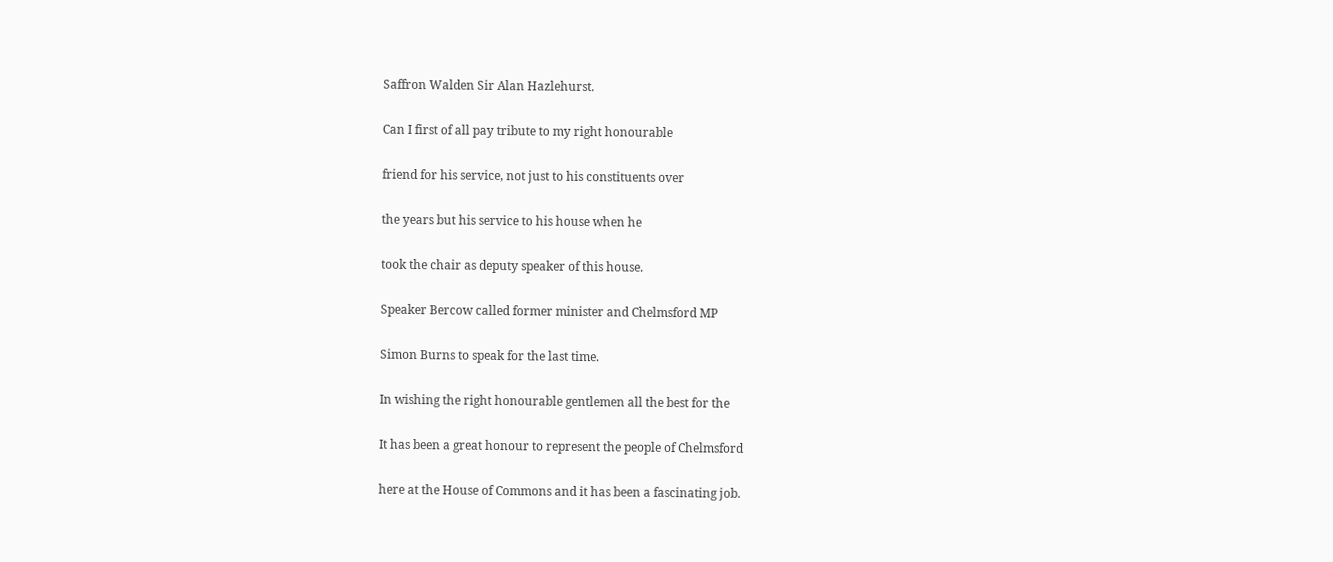Saffron Walden Sir Alan Hazlehurst.


Can I first of all pay tribute to my right honourable


friend for his service, not just to his constituents over


the years but his service to his house when he


took the chair as deputy speaker of this house.


Speaker Bercow called former minister and Chelmsford MP


Simon Burns to speak for the last time.


In wishing the right honourable gentlemen all the best for the


It has been a great honour to represent the people of Chelmsford


here at the House of Commons and it has been a fascinating job.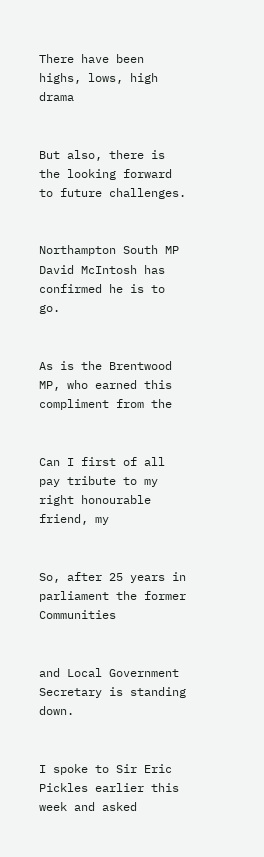There have been highs, lows, high drama


But also, there is the looking forward to future challenges.


Northampton South MP David McIntosh has confirmed he is to go.


As is the Brentwood MP, who earned this compliment from the


Can I first of all pay tribute to my right honourable friend, my


So, after 25 years in parliament the former Communities


and Local Government Secretary is standing down.


I spoke to Sir Eric Pickles earlier this week and asked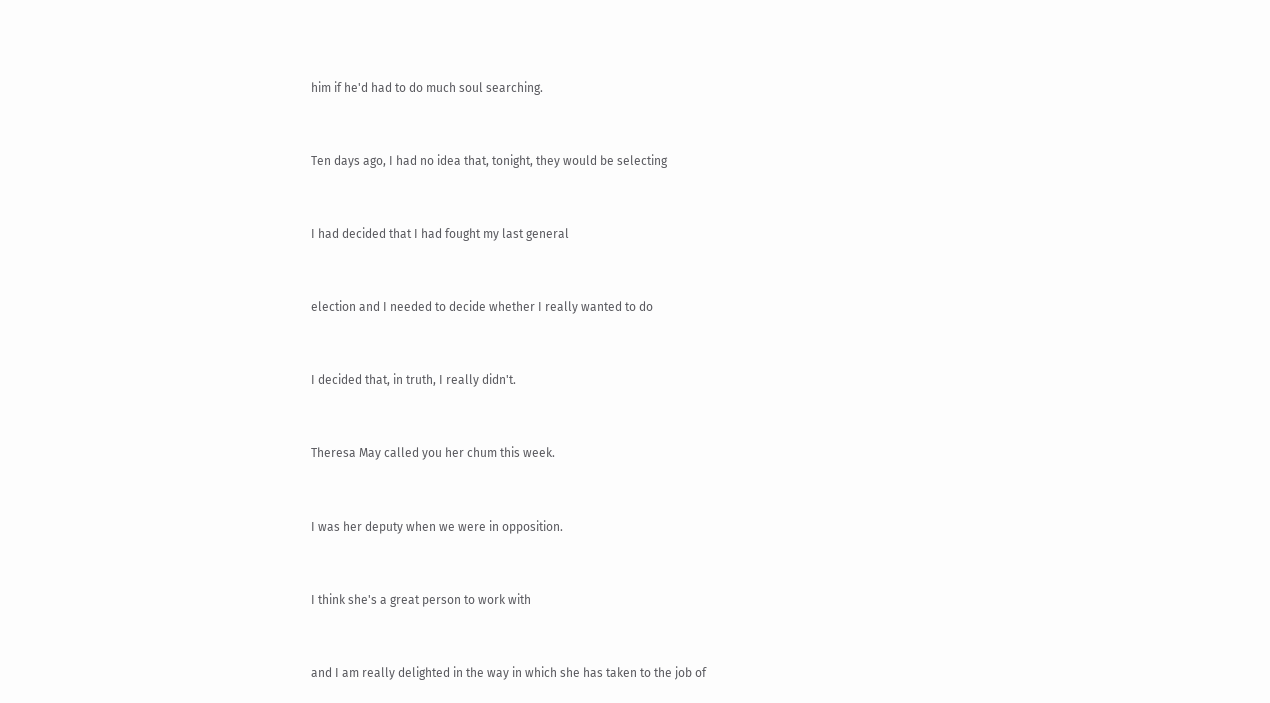him if he'd had to do much soul searching.


Ten days ago, I had no idea that, tonight, they would be selecting


I had decided that I had fought my last general


election and I needed to decide whether I really wanted to do


I decided that, in truth, I really didn't.


Theresa May called you her chum this week.


I was her deputy when we were in opposition.


I think she's a great person to work with


and I am really delighted in the way in which she has taken to the job of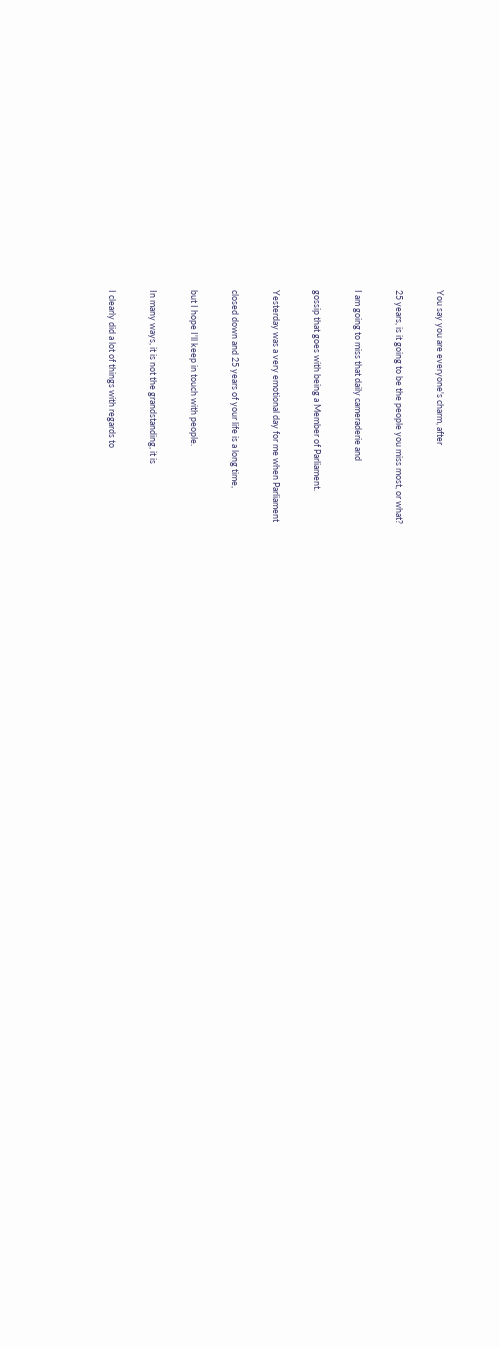You say you are everyone's charm, after


25 years, is it going to be the people you miss most, or what?


I am going to miss that daily cameraderie and


gossip that goes with being a Member of Parliament.


Yesterday was a very emotional day for me when Parliament


closed down and 25 years of your life is a long time,


but I hope I'll keep in touch with people.


In many ways, it is not the grandstanding, it is


I clearly did a lot of things with regards to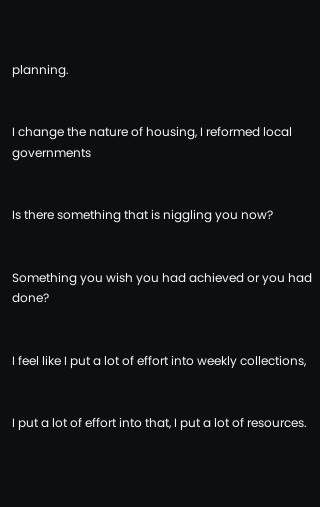planning.


I change the nature of housing, I reformed local governments


Is there something that is niggling you now?


Something you wish you had achieved or you had done?


I feel like I put a lot of effort into weekly collections,


I put a lot of effort into that, I put a lot of resources.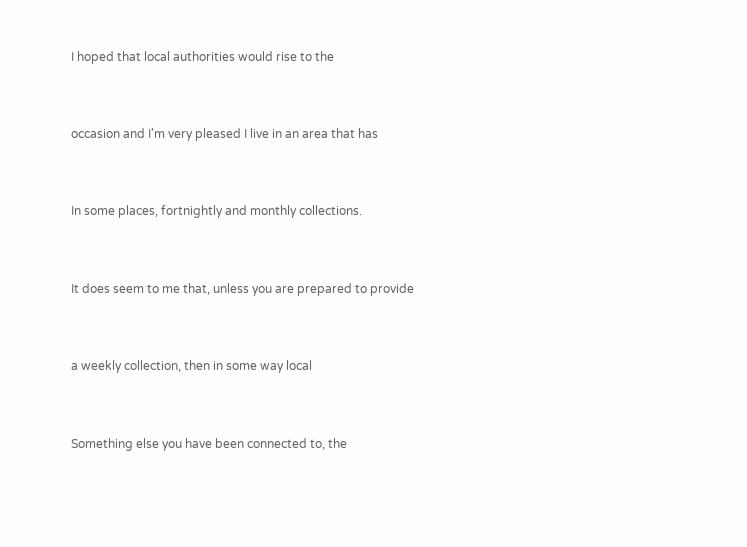I hoped that local authorities would rise to the


occasion and I'm very pleased I live in an area that has


In some places, fortnightly and monthly collections.


It does seem to me that, unless you are prepared to provide


a weekly collection, then in some way local


Something else you have been connected to, the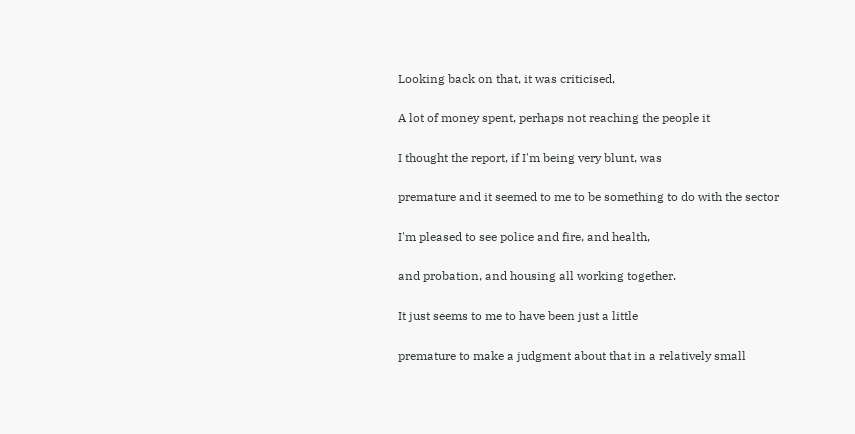Looking back on that, it was criticised,


A lot of money spent, perhaps not reaching the people it


I thought the report, if I'm being very blunt, was


premature and it seemed to me to be something to do with the sector


I'm pleased to see police and fire, and health,


and probation, and housing all working together.


It just seems to me to have been just a little


premature to make a judgment about that in a relatively small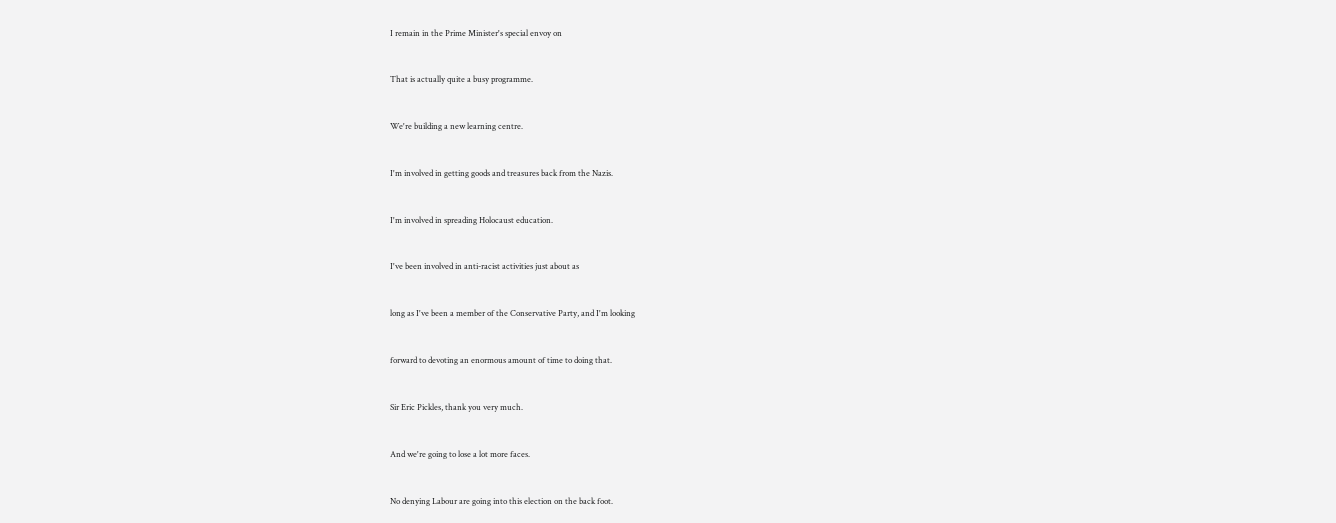I remain in the Prime Minister's special envoy on


That is actually quite a busy programme.


We're building a new learning centre.


I'm involved in getting goods and treasures back from the Nazis.


I'm involved in spreading Holocaust education.


I've been involved in anti-racist activities just about as


long as I've been a member of the Conservative Party, and I'm looking


forward to devoting an enormous amount of time to doing that.


Sir Eric Pickles, thank you very much.


And we're going to lose a lot more faces.


No denying Labour are going into this election on the back foot.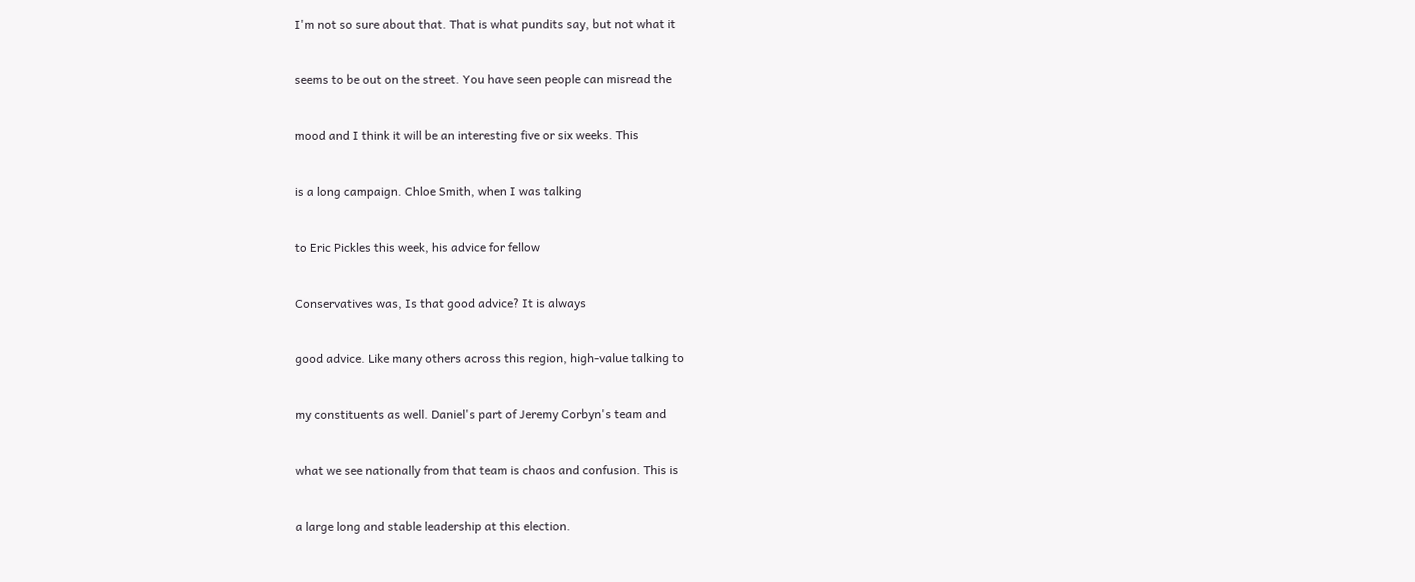I'm not so sure about that. That is what pundits say, but not what it


seems to be out on the street. You have seen people can misread the


mood and I think it will be an interesting five or six weeks. This


is a long campaign. Chloe Smith, when I was talking


to Eric Pickles this week, his advice for fellow


Conservatives was, Is that good advice? It is always


good advice. Like many others across this region, high-value talking to


my constituents as well. Daniel's part of Jeremy Corbyn's team and


what we see nationally from that team is chaos and confusion. This is


a large long and stable leadership at this election.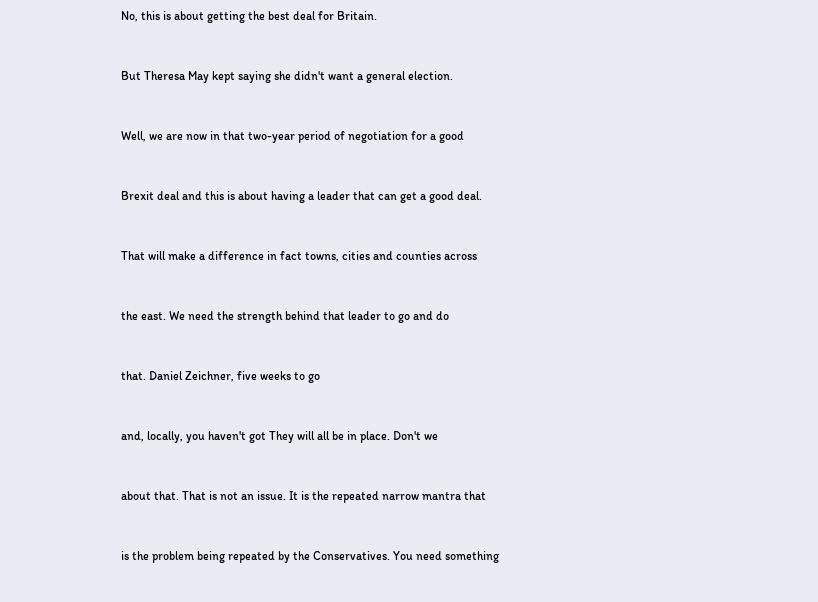No, this is about getting the best deal for Britain.


But Theresa May kept saying she didn't want a general election.


Well, we are now in that two-year period of negotiation for a good


Brexit deal and this is about having a leader that can get a good deal.


That will make a difference in fact towns, cities and counties across


the east. We need the strength behind that leader to go and do


that. Daniel Zeichner, five weeks to go


and, locally, you haven't got They will all be in place. Don't we


about that. That is not an issue. It is the repeated narrow mantra that


is the problem being repeated by the Conservatives. You need something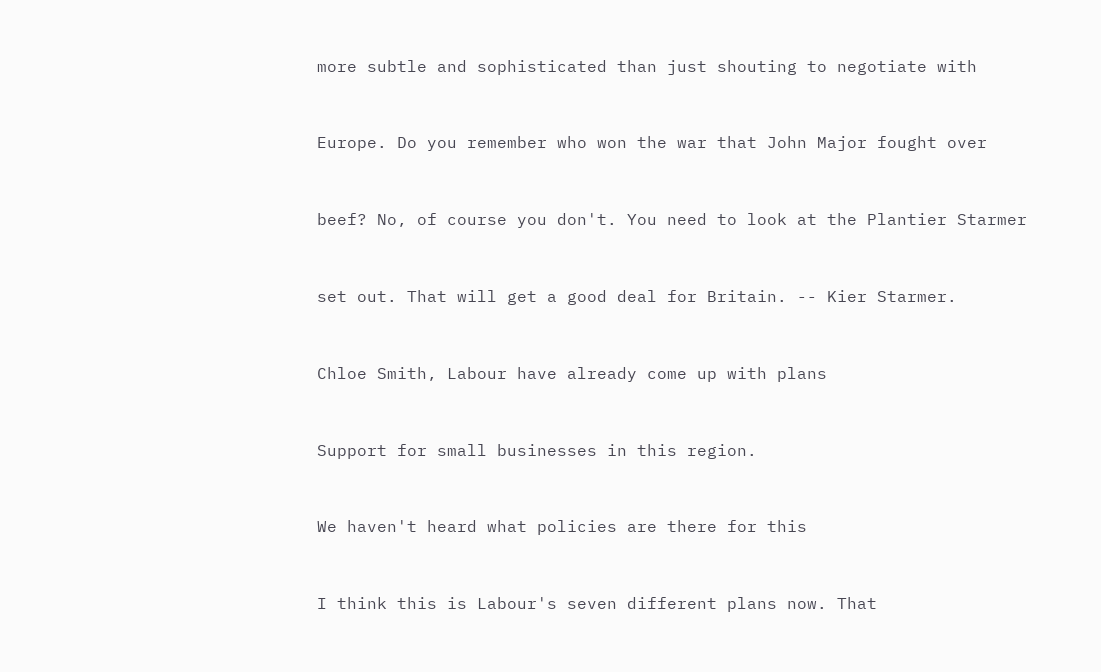more subtle and sophisticated than just shouting to negotiate with


Europe. Do you remember who won the war that John Major fought over


beef? No, of course you don't. You need to look at the Plantier Starmer


set out. That will get a good deal for Britain. -- Kier Starmer.


Chloe Smith, Labour have already come up with plans


Support for small businesses in this region.


We haven't heard what policies are there for this


I think this is Labour's seven different plans now. That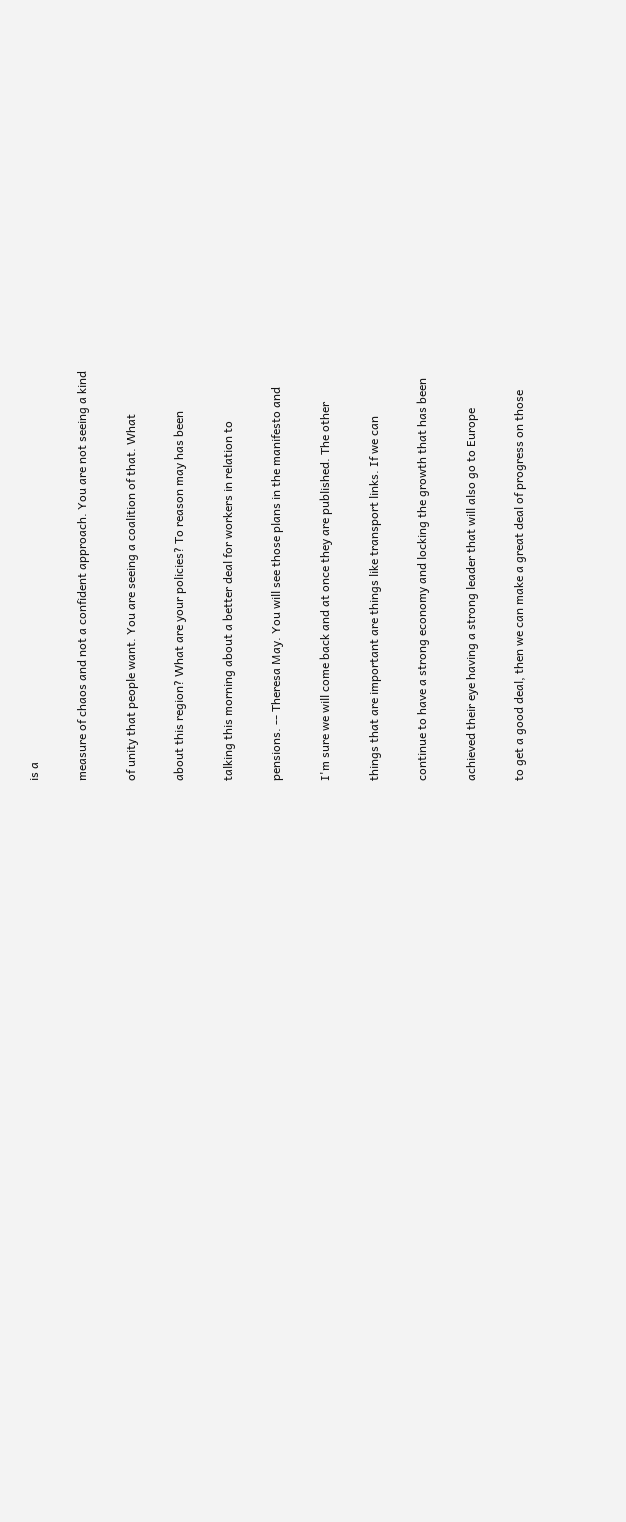is a


measure of chaos and not a confident approach. You are not seeing a kind


of unity that people want. You are seeing a coalition of that. What


about this region? What are your policies? To reason may has been


talking this morning about a better deal for workers in relation to


pensions. -- Theresa May. You will see those plans in the manifesto and


I'm sure we will come back and at once they are published. The other


things that are important are things like transport links. If we can


continue to have a strong economy and locking the growth that has been


achieved their eye having a strong leader that will also go to Europe


to get a good deal, then we can make a great deal of progress on those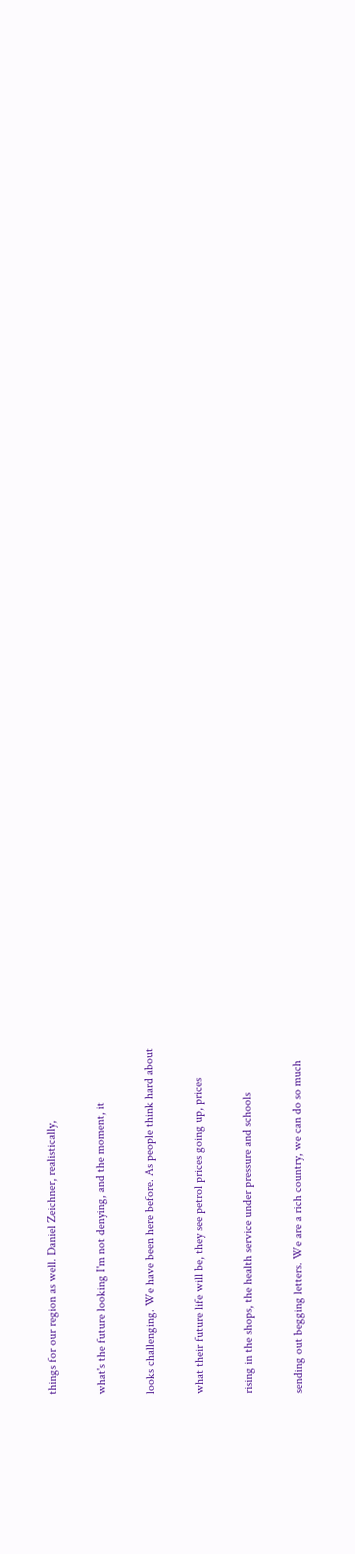things for our region as well. Daniel Zeichner, realistically,


what's the future looking I'm not denying, and the moment, it


looks challenging. We have been here before. As people think hard about


what their future life will be, they see petrol prices going up, prices


rising in the shops, the health service under pressure and schools


sending out begging letters. We are a rich country, we can do so much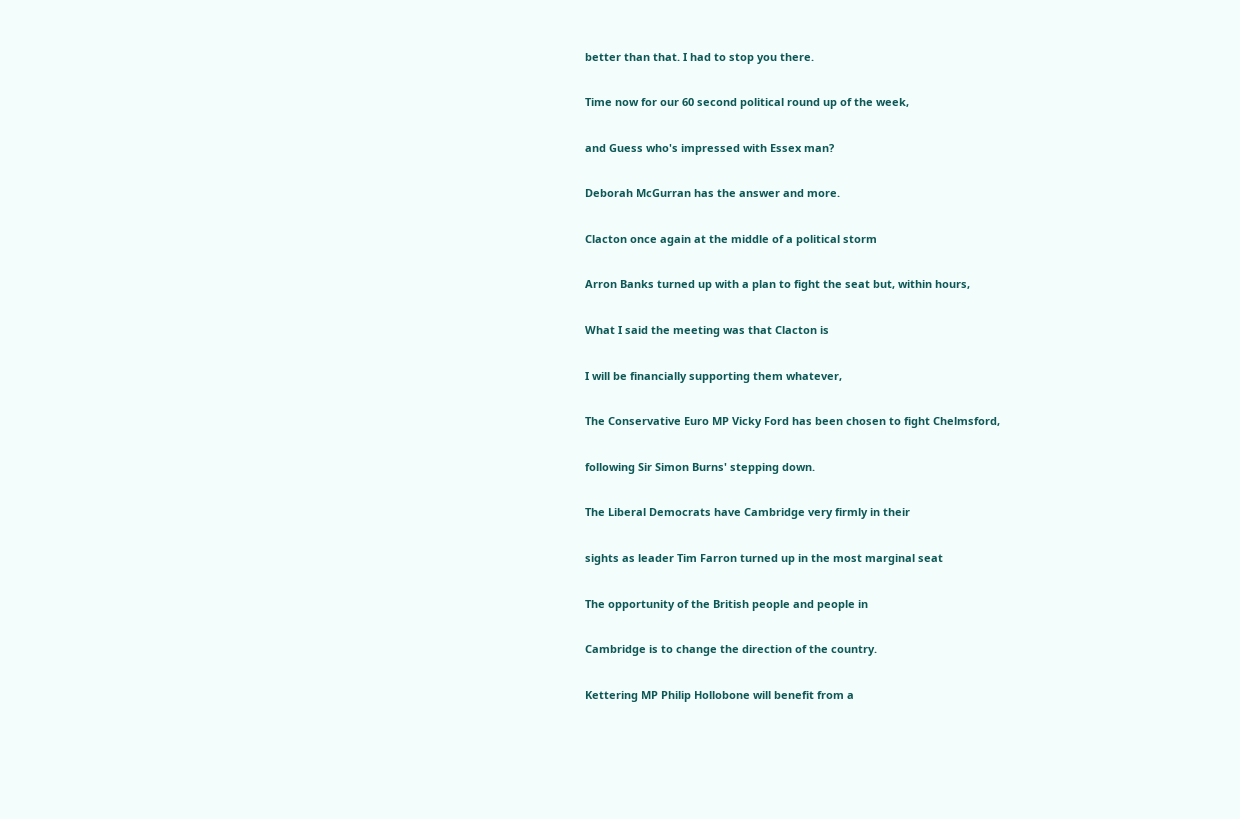better than that. I had to stop you there.


Time now for our 60 second political round up of the week,


and Guess who's impressed with Essex man?


Deborah McGurran has the answer and more.


Clacton once again at the middle of a political storm


Arron Banks turned up with a plan to fight the seat but, within hours,


What I said the meeting was that Clacton is


I will be financially supporting them whatever,


The Conservative Euro MP Vicky Ford has been chosen to fight Chelmsford,


following Sir Simon Burns' stepping down.


The Liberal Democrats have Cambridge very firmly in their


sights as leader Tim Farron turned up in the most marginal seat


The opportunity of the British people and people in


Cambridge is to change the direction of the country.


Kettering MP Philip Hollobone will benefit from a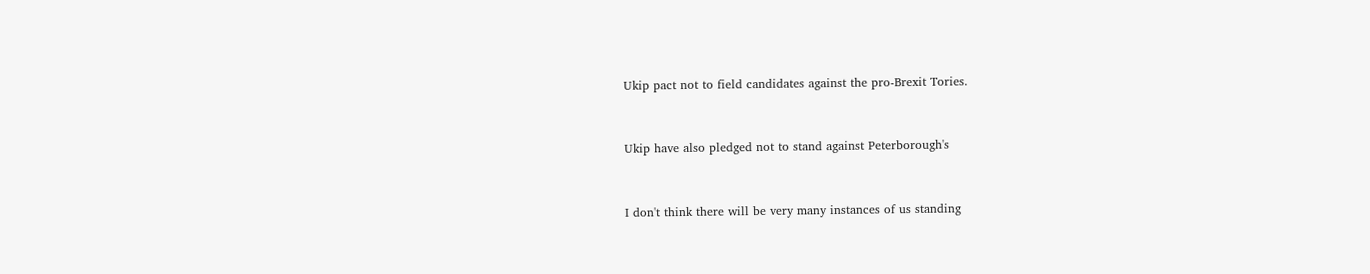Ukip pact not to field candidates against the pro-Brexit Tories.


Ukip have also pledged not to stand against Peterborough's


I don't think there will be very many instances of us standing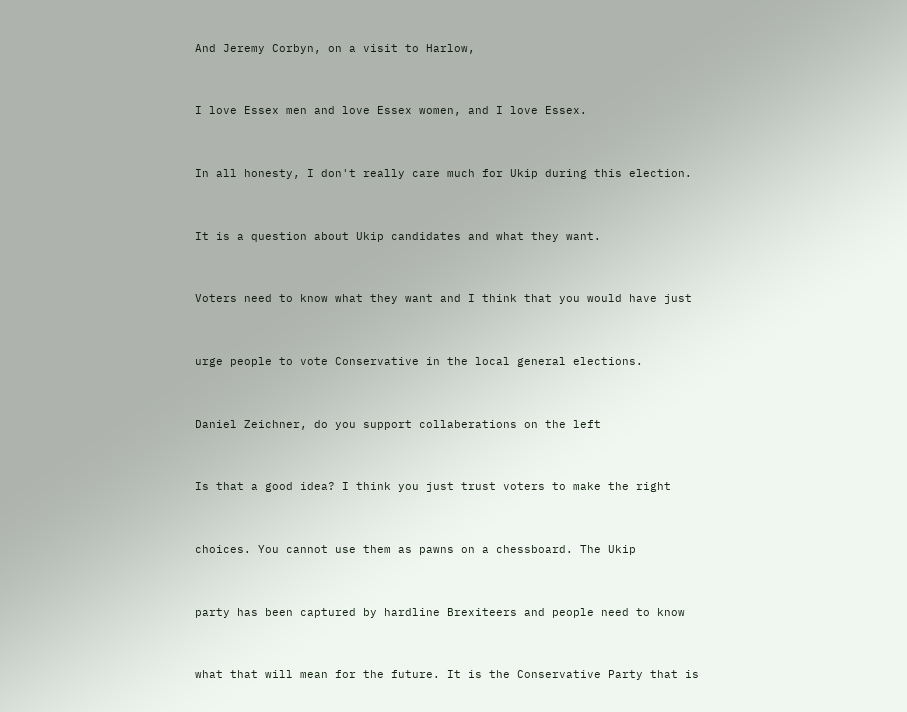And Jeremy Corbyn, on a visit to Harlow,


I love Essex men and love Essex women, and I love Essex.


In all honesty, I don't really care much for Ukip during this election.


It is a question about Ukip candidates and what they want.


Voters need to know what they want and I think that you would have just


urge people to vote Conservative in the local general elections.


Daniel Zeichner, do you support collaberations on the left


Is that a good idea? I think you just trust voters to make the right


choices. You cannot use them as pawns on a chessboard. The Ukip


party has been captured by hardline Brexiteers and people need to know


what that will mean for the future. It is the Conservative Party that is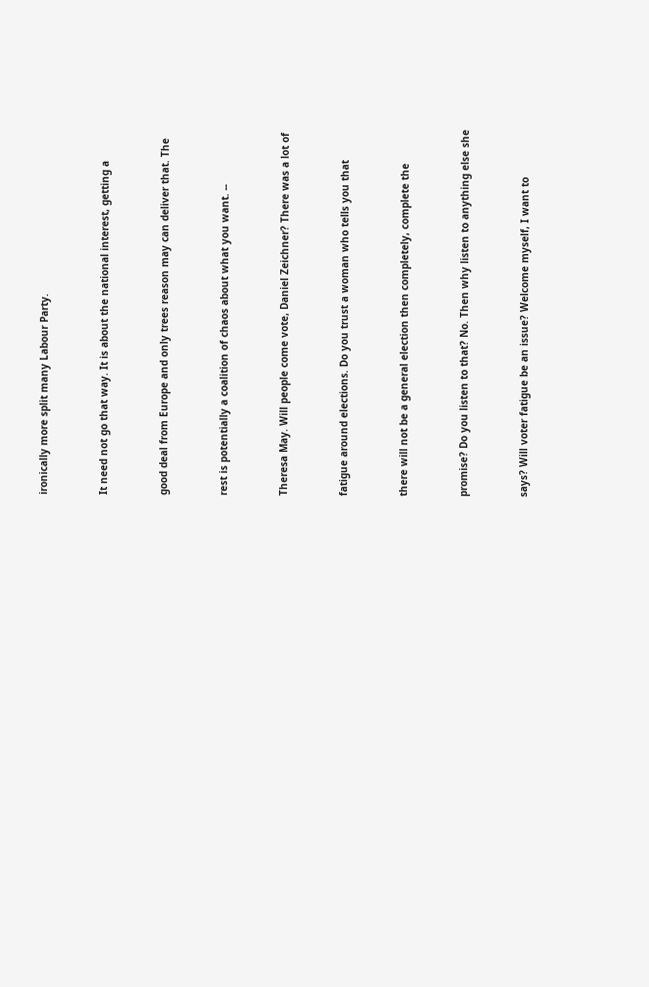ironically more split many Labour Party.


It need not go that way. It is about the national interest, getting a


good deal from Europe and only trees reason may can deliver that. The


rest is potentially a coalition of chaos about what you want. --


Theresa May. Will people come vote, Daniel Zeichner? There was a lot of


fatigue around elections. Do you trust a woman who tells you that


there will not be a general election then completely, complete the


promise? Do you listen to that? No. Then why listen to anything else she


says? Will voter fatigue be an issue? Welcome myself, I want to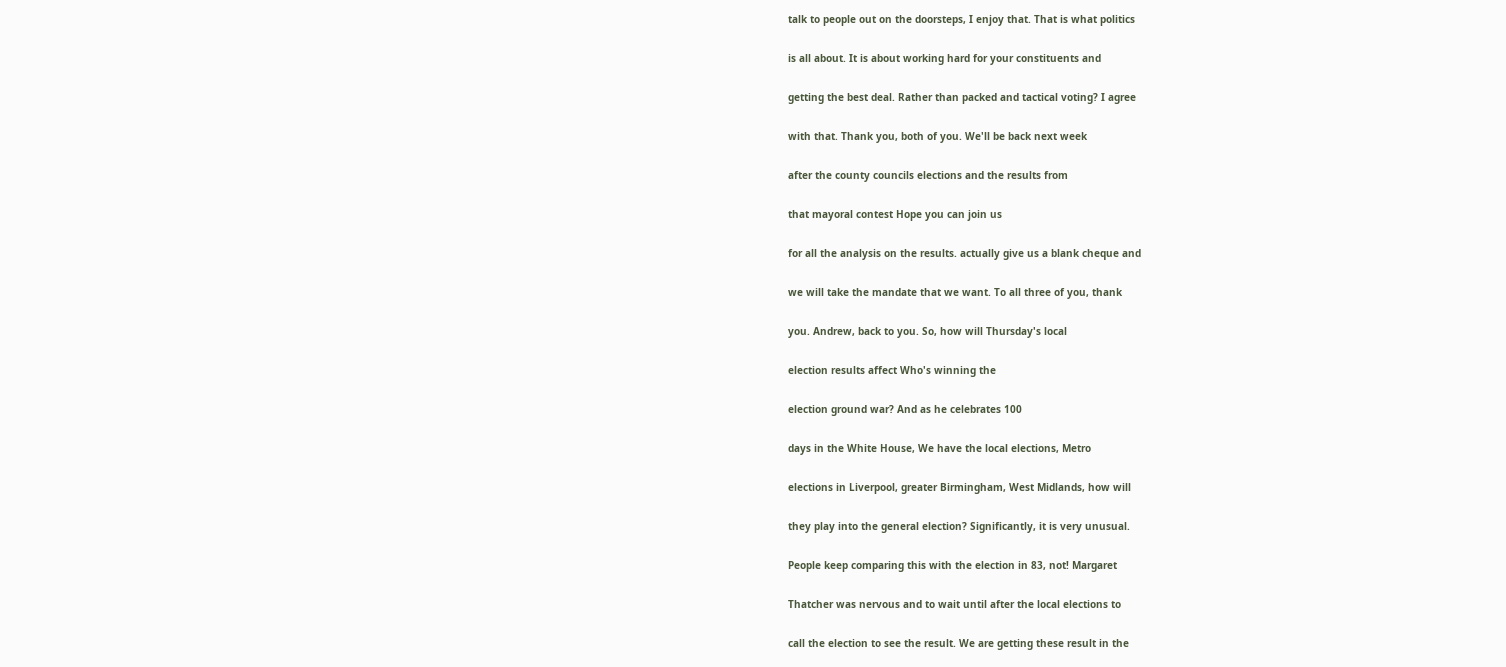talk to people out on the doorsteps, I enjoy that. That is what politics


is all about. It is about working hard for your constituents and


getting the best deal. Rather than packed and tactical voting? I agree


with that. Thank you, both of you. We'll be back next week


after the county councils elections and the results from


that mayoral contest Hope you can join us


for all the analysis on the results. actually give us a blank cheque and


we will take the mandate that we want. To all three of you, thank


you. Andrew, back to you. So, how will Thursday's local


election results affect Who's winning the


election ground war? And as he celebrates 100


days in the White House, We have the local elections, Metro


elections in Liverpool, greater Birmingham, West Midlands, how will


they play into the general election? Significantly, it is very unusual.


People keep comparing this with the election in 83, not! Margaret


Thatcher was nervous and to wait until after the local elections to


call the election to see the result. We are getting these result in the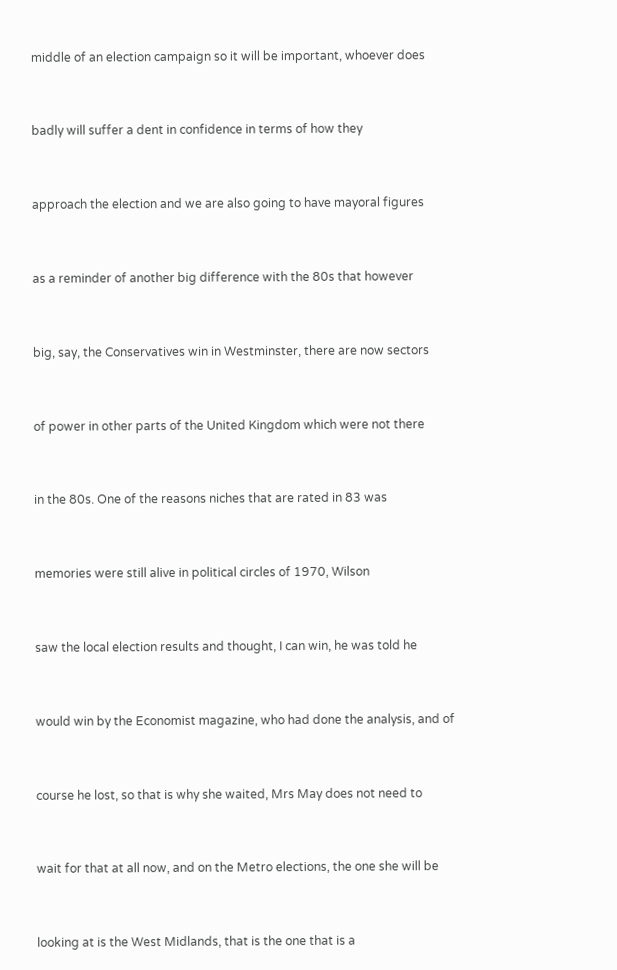middle of an election campaign so it will be important, whoever does


badly will suffer a dent in confidence in terms of how they


approach the election and we are also going to have mayoral figures


as a reminder of another big difference with the 80s that however


big, say, the Conservatives win in Westminster, there are now sectors


of power in other parts of the United Kingdom which were not there


in the 80s. One of the reasons niches that are rated in 83 was


memories were still alive in political circles of 1970, Wilson


saw the local election results and thought, I can win, he was told he


would win by the Economist magazine, who had done the analysis, and of


course he lost, so that is why she waited, Mrs May does not need to


wait for that at all now, and on the Metro elections, the one she will be


looking at is the West Midlands, that is the one that is a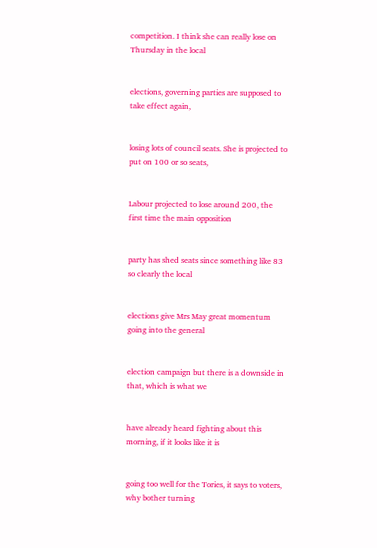competition. I think she can really lose on Thursday in the local


elections, governing parties are supposed to take effect again,


losing lots of council seats. She is projected to put on 100 or so seats,


Labour projected to lose around 200, the first time the main opposition


party has shed seats since something like 83 so clearly the local


elections give Mrs May great momentum going into the general


election campaign but there is a downside in that, which is what we


have already heard fighting about this morning, if it looks like it is


going too well for the Tories, it says to voters, why bother turning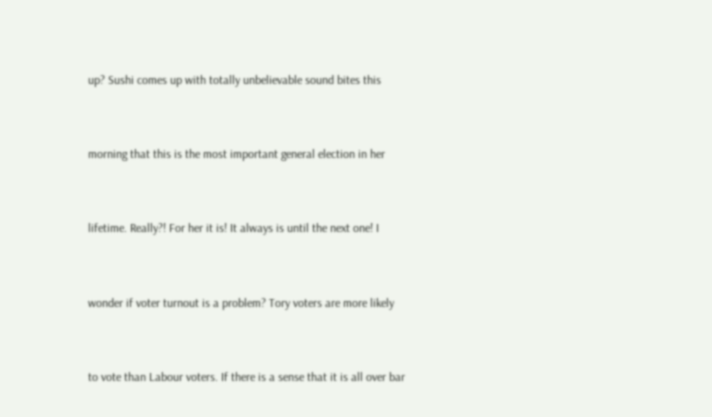up? Sushi comes up with totally unbelievable sound bites this


morning that this is the most important general election in her


lifetime. Really?! For her it is! It always is until the next one! I


wonder if voter turnout is a problem? Tory voters are more likely


to vote than Labour voters. If there is a sense that it is all over bar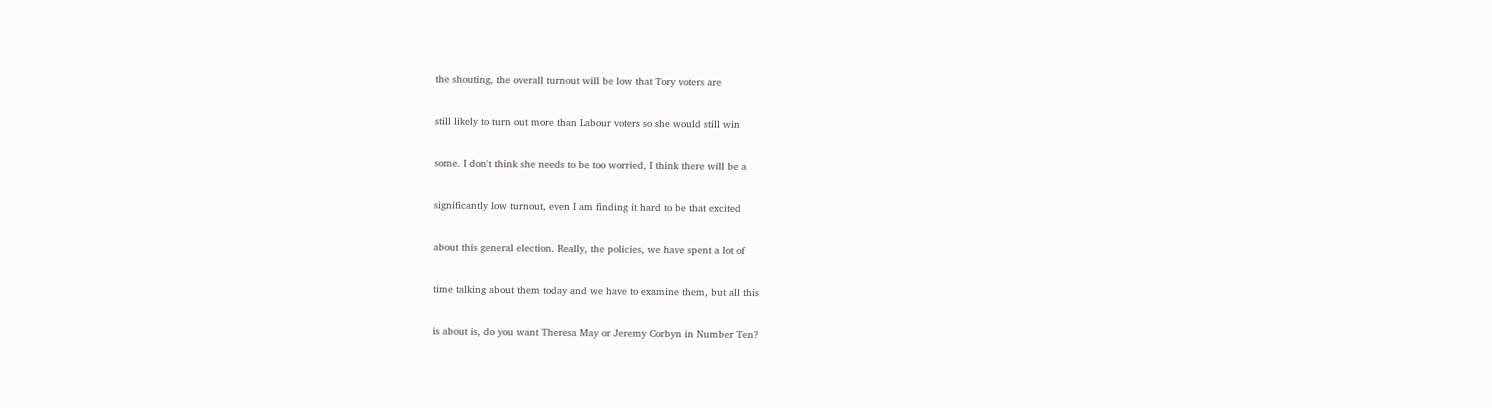the shouting, the overall turnout will be low that Tory voters are


still likely to turn out more than Labour voters so she would still win


some. I don't think she needs to be too worried, I think there will be a


significantly low turnout, even I am finding it hard to be that excited


about this general election. Really, the policies, we have spent a lot of


time talking about them today and we have to examine them, but all this


is about is, do you want Theresa May or Jeremy Corbyn in Number Ten?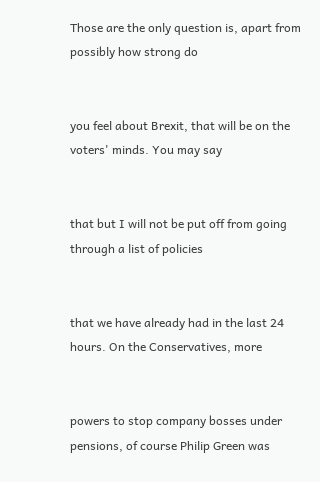Those are the only question is, apart from possibly how strong do


you feel about Brexit, that will be on the voters' minds. You may say


that but I will not be put off from going through a list of policies


that we have already had in the last 24 hours. On the Conservatives, more


powers to stop company bosses under pensions, of course Philip Green was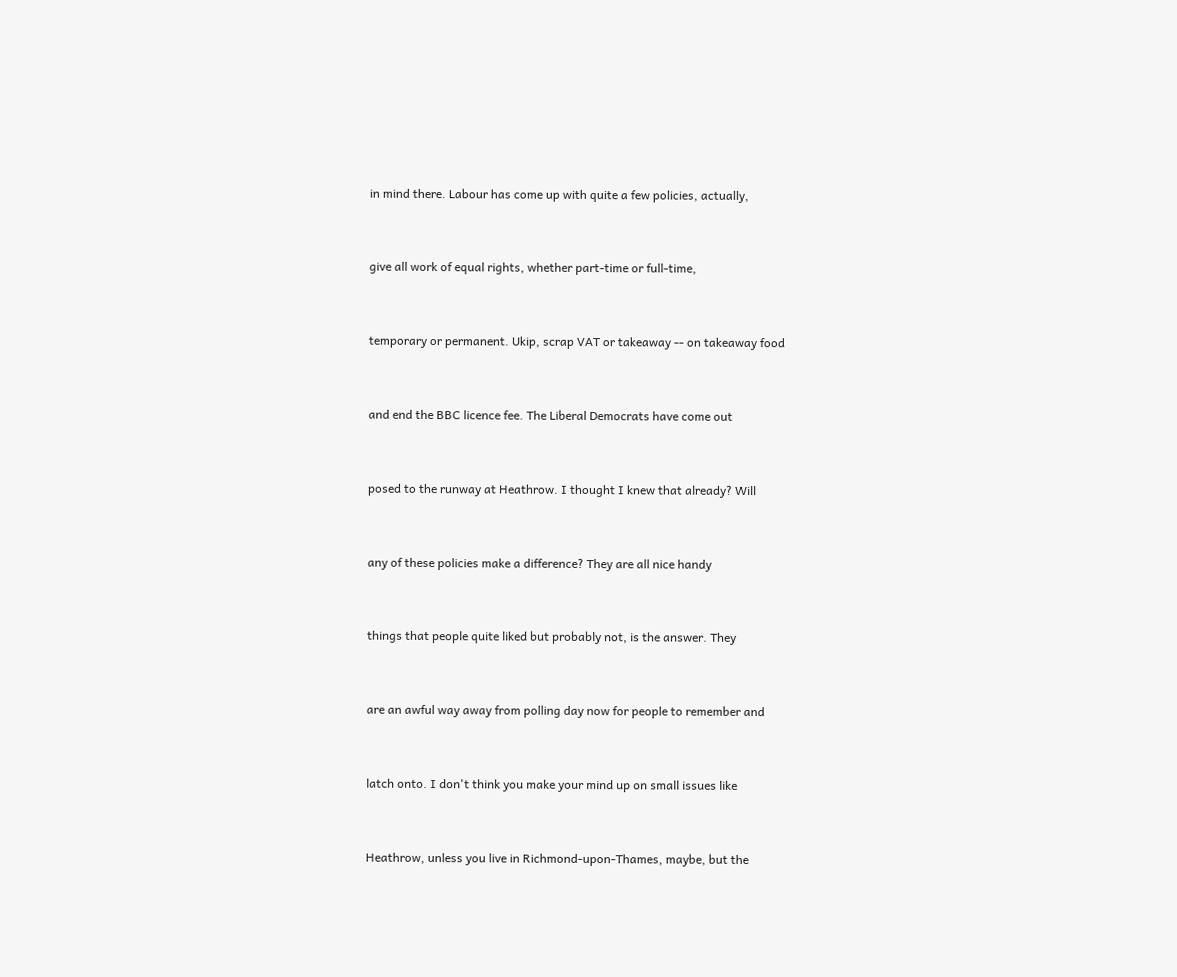in mind there. Labour has come up with quite a few policies, actually,


give all work of equal rights, whether part-time or full-time,


temporary or permanent. Ukip, scrap VAT or takeaway -- on takeaway food


and end the BBC licence fee. The Liberal Democrats have come out


posed to the runway at Heathrow. I thought I knew that already? Will


any of these policies make a difference? They are all nice handy


things that people quite liked but probably not, is the answer. They


are an awful way away from polling day now for people to remember and


latch onto. I don't think you make your mind up on small issues like


Heathrow, unless you live in Richmond-upon-Thames, maybe, but the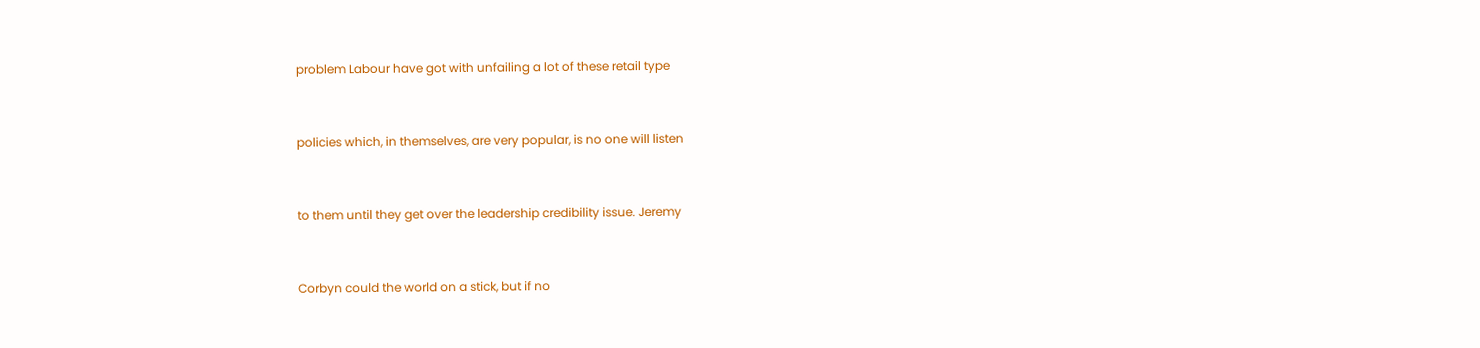problem Labour have got with unfailing a lot of these retail type


policies which, in themselves, are very popular, is no one will listen


to them until they get over the leadership credibility issue. Jeremy


Corbyn could the world on a stick, but if no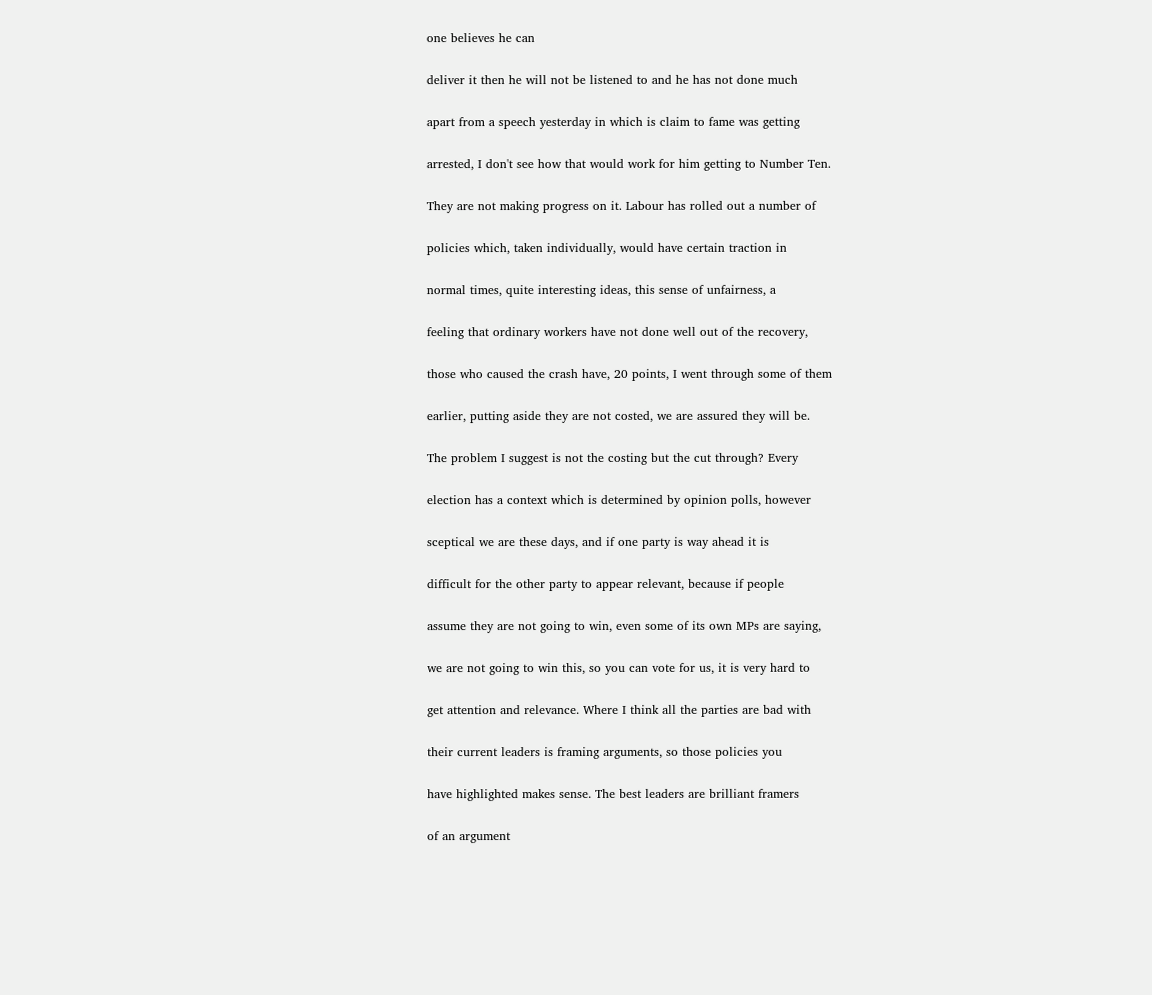one believes he can


deliver it then he will not be listened to and he has not done much


apart from a speech yesterday in which is claim to fame was getting


arrested, I don't see how that would work for him getting to Number Ten.


They are not making progress on it. Labour has rolled out a number of


policies which, taken individually, would have certain traction in


normal times, quite interesting ideas, this sense of unfairness, a


feeling that ordinary workers have not done well out of the recovery,


those who caused the crash have, 20 points, I went through some of them


earlier, putting aside they are not costed, we are assured they will be.


The problem I suggest is not the costing but the cut through? Every


election has a context which is determined by opinion polls, however


sceptical we are these days, and if one party is way ahead it is


difficult for the other party to appear relevant, because if people


assume they are not going to win, even some of its own MPs are saying,


we are not going to win this, so you can vote for us, it is very hard to


get attention and relevance. Where I think all the parties are bad with


their current leaders is framing arguments, so those policies you


have highlighted makes sense. The best leaders are brilliant framers


of an argument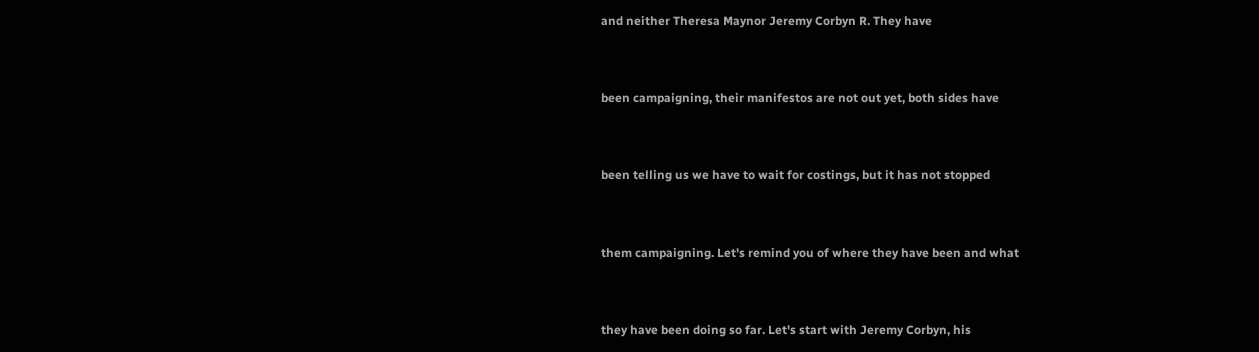and neither Theresa Maynor Jeremy Corbyn R. They have


been campaigning, their manifestos are not out yet, both sides have


been telling us we have to wait for costings, but it has not stopped


them campaigning. Let's remind you of where they have been and what


they have been doing so far. Let's start with Jeremy Corbyn, his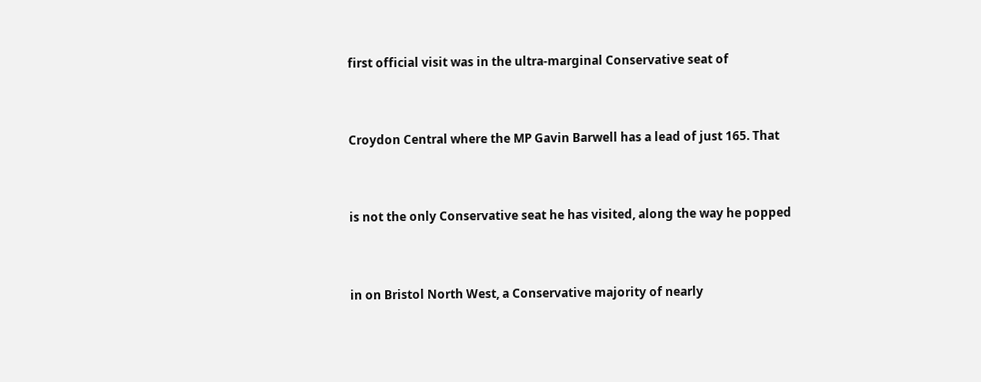first official visit was in the ultra-marginal Conservative seat of


Croydon Central where the MP Gavin Barwell has a lead of just 165. That


is not the only Conservative seat he has visited, along the way he popped


in on Bristol North West, a Conservative majority of nearly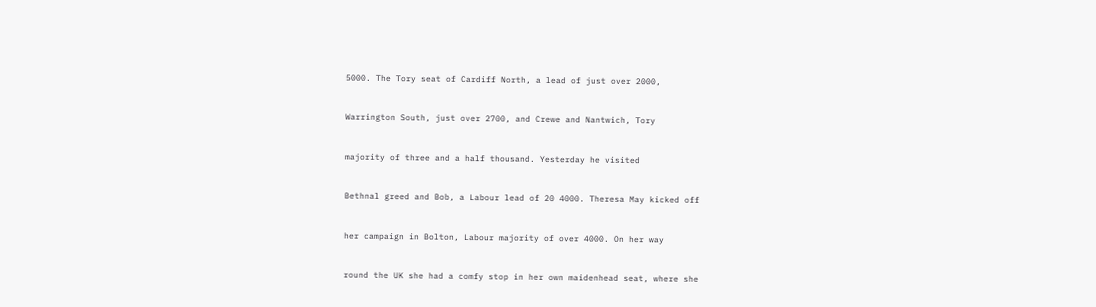5000. The Tory seat of Cardiff North, a lead of just over 2000,


Warrington South, just over 2700, and Crewe and Nantwich, Tory


majority of three and a half thousand. Yesterday he visited


Bethnal greed and Bob, a Labour lead of 20 4000. Theresa May kicked off


her campaign in Bolton, Labour majority of over 4000. On her way


round the UK she had a comfy stop in her own maidenhead seat, where she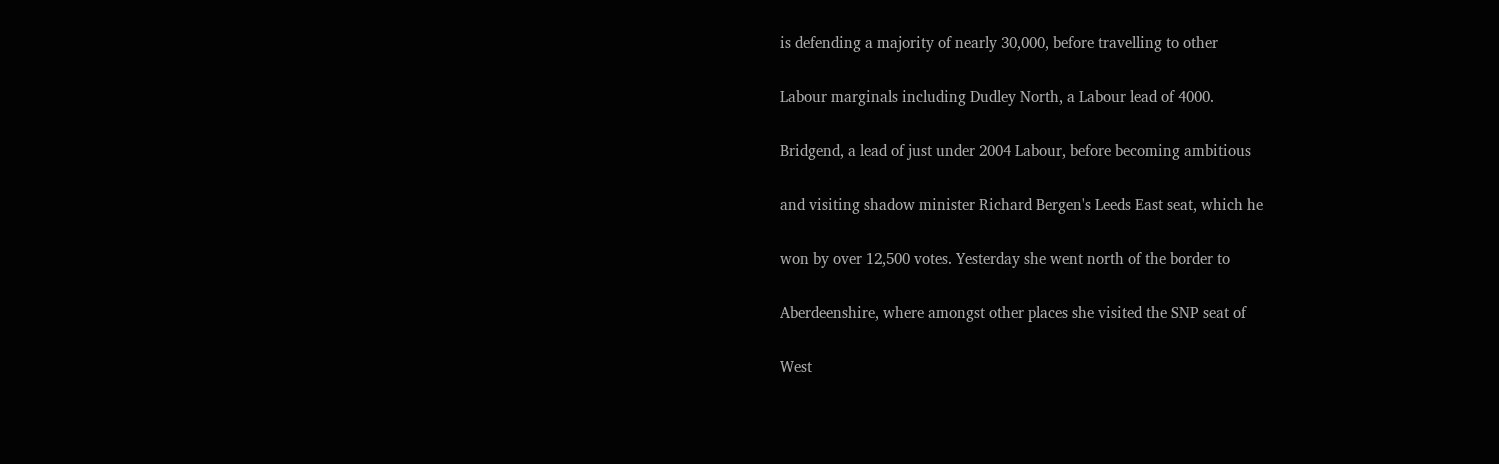is defending a majority of nearly 30,000, before travelling to other


Labour marginals including Dudley North, a Labour lead of 4000.


Bridgend, a lead of just under 2004 Labour, before becoming ambitious


and visiting shadow minister Richard Bergen's Leeds East seat, which he


won by over 12,500 votes. Yesterday she went north of the border to


Aberdeenshire, where amongst other places she visited the SNP seat of


West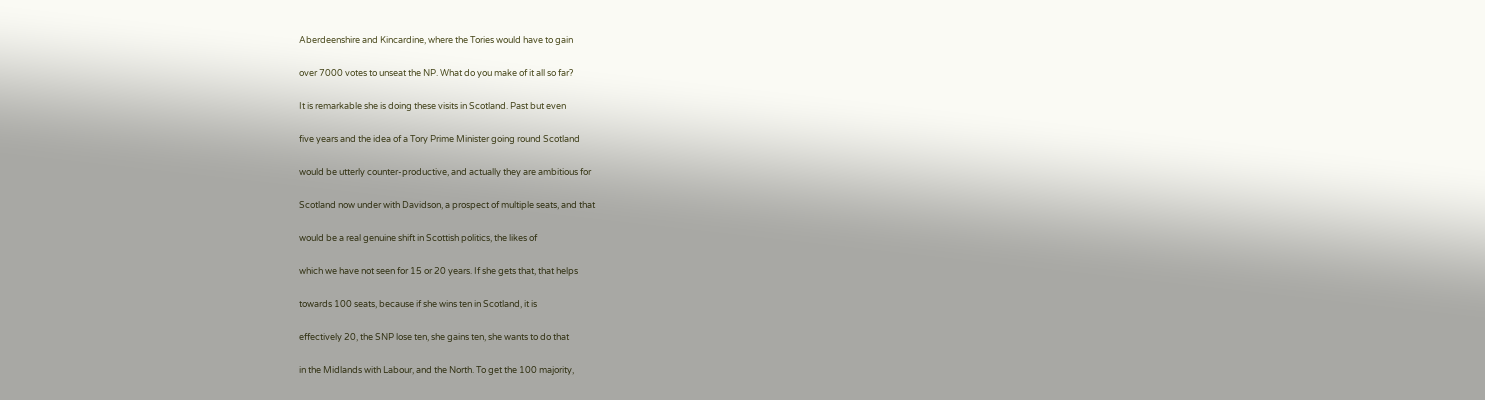Aberdeenshire and Kincardine, where the Tories would have to gain


over 7000 votes to unseat the NP. What do you make of it all so far?


It is remarkable she is doing these visits in Scotland. Past but even


five years and the idea of a Tory Prime Minister going round Scotland


would be utterly counter-productive, and actually they are ambitious for


Scotland now under with Davidson, a prospect of multiple seats, and that


would be a real genuine shift in Scottish politics, the likes of


which we have not seen for 15 or 20 years. If she gets that, that helps


towards 100 seats, because if she wins ten in Scotland, it is


effectively 20, the SNP lose ten, she gains ten, she wants to do that


in the Midlands with Labour, and the North. To get the 100 majority,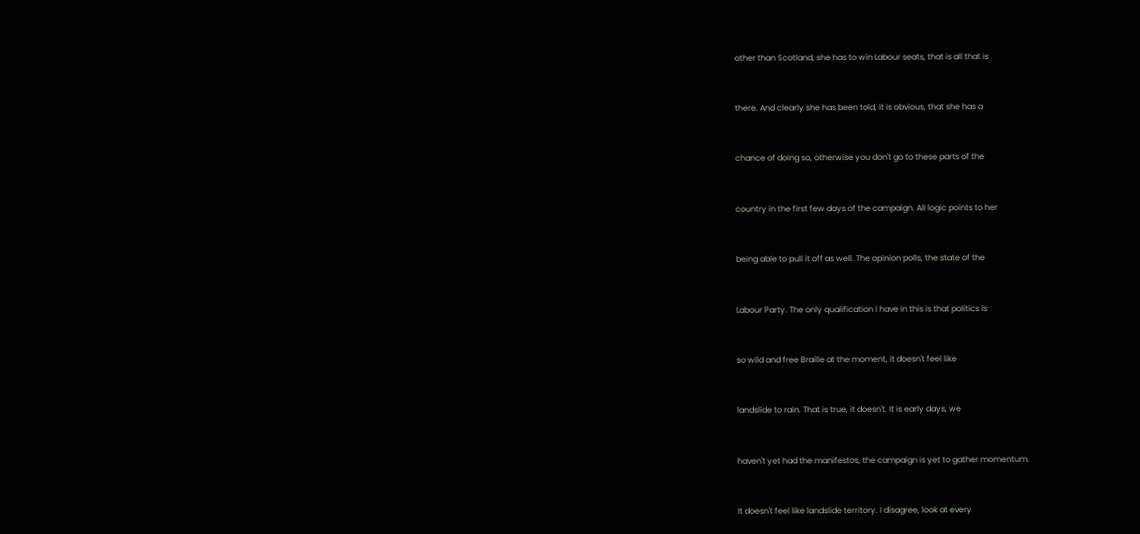other than Scotland, she has to win Labour seats, that is all that is


there. And clearly she has been told, it is obvious, that she has a


chance of doing so, otherwise you don't go to these parts of the


country in the first few days of the campaign. All logic points to her


being able to pull it off as well. The opinion polls, the state of the


Labour Party. The only qualification I have in this is that politics is


so wild and free Braille at the moment, it doesn't feel like


landslide to rain. That is true, it doesn't. It is early days, we


haven't yet had the manifestos, the campaign is yet to gather momentum.


It doesn't feel like landslide territory. I disagree, look at every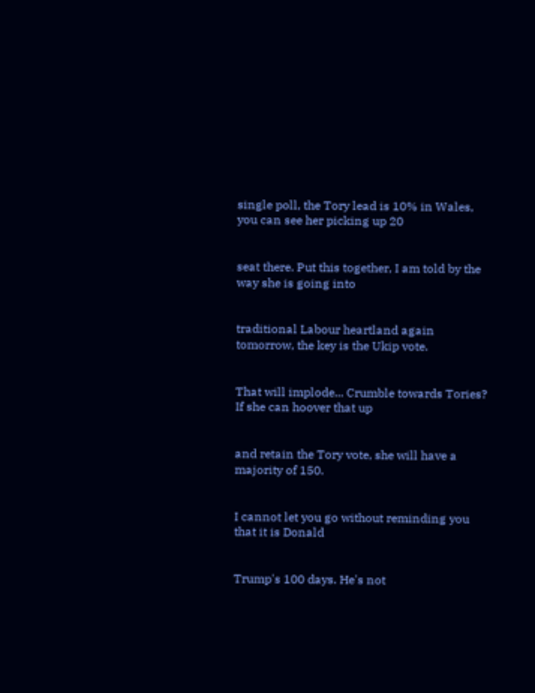single poll, the Tory lead is 10% in Wales, you can see her picking up 20


seat there. Put this together, I am told by the way she is going into


traditional Labour heartland again tomorrow, the key is the Ukip vote.


That will implode... Crumble towards Tories? If she can hoover that up


and retain the Tory vote, she will have a majority of 150.


I cannot let you go without reminding you that it is Donald


Trump's 100 days. He's not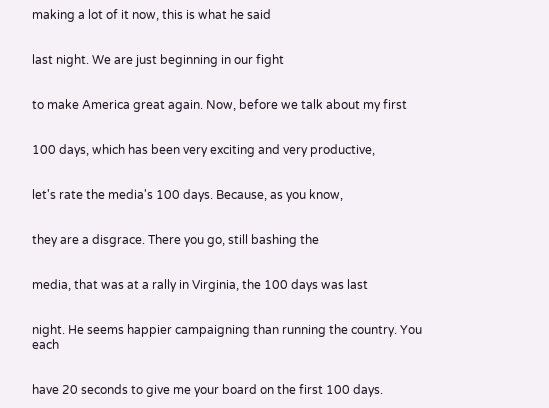making a lot of it now, this is what he said


last night. We are just beginning in our fight


to make America great again. Now, before we talk about my first


100 days, which has been very exciting and very productive,


let's rate the media's 100 days. Because, as you know,


they are a disgrace. There you go, still bashing the


media, that was at a rally in Virginia, the 100 days was last


night. He seems happier campaigning than running the country. You each


have 20 seconds to give me your board on the first 100 days.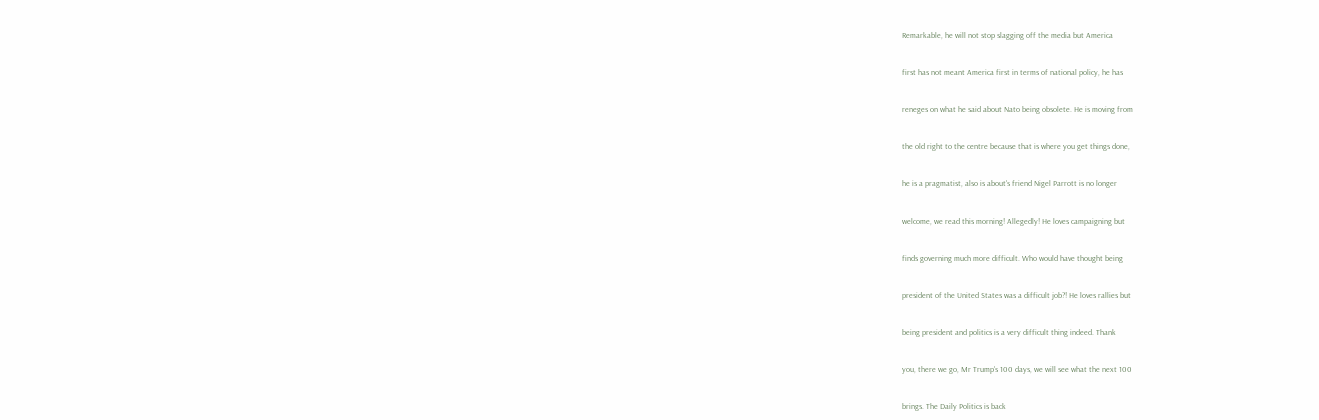Remarkable, he will not stop slagging off the media but America


first has not meant America first in terms of national policy, he has


reneges on what he said about Nato being obsolete. He is moving from


the old right to the centre because that is where you get things done,


he is a pragmatist, also is about's friend Nigel Parrott is no longer


welcome, we read this morning! Allegedly! He loves campaigning but


finds governing much more difficult. Who would have thought being


president of the United States was a difficult job?! He loves rallies but


being president and politics is a very difficult thing indeed. Thank


you, there we go, Mr Trump's 100 days, we will see what the next 100


brings. The Daily Politics is back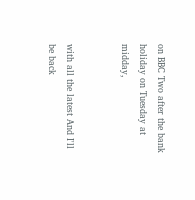on BBC Two after the bank holiday on Tuesday at midday,


with all the latest And I'll be back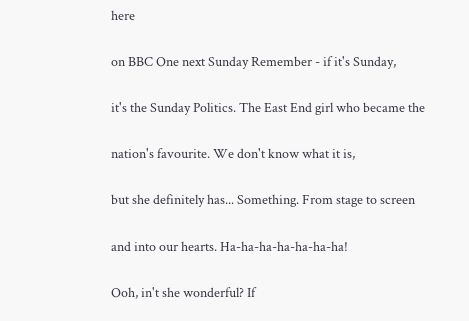here


on BBC One next Sunday Remember - if it's Sunday,


it's the Sunday Politics. The East End girl who became the


nation's favourite. We don't know what it is,


but she definitely has... Something. From stage to screen


and into our hearts. Ha-ha-ha-ha-ha-ha-ha!


Ooh, in't she wonderful? If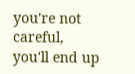you're not careful, you'll end up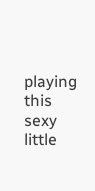playing this sexy little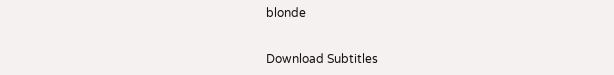blonde


Download Subtitles